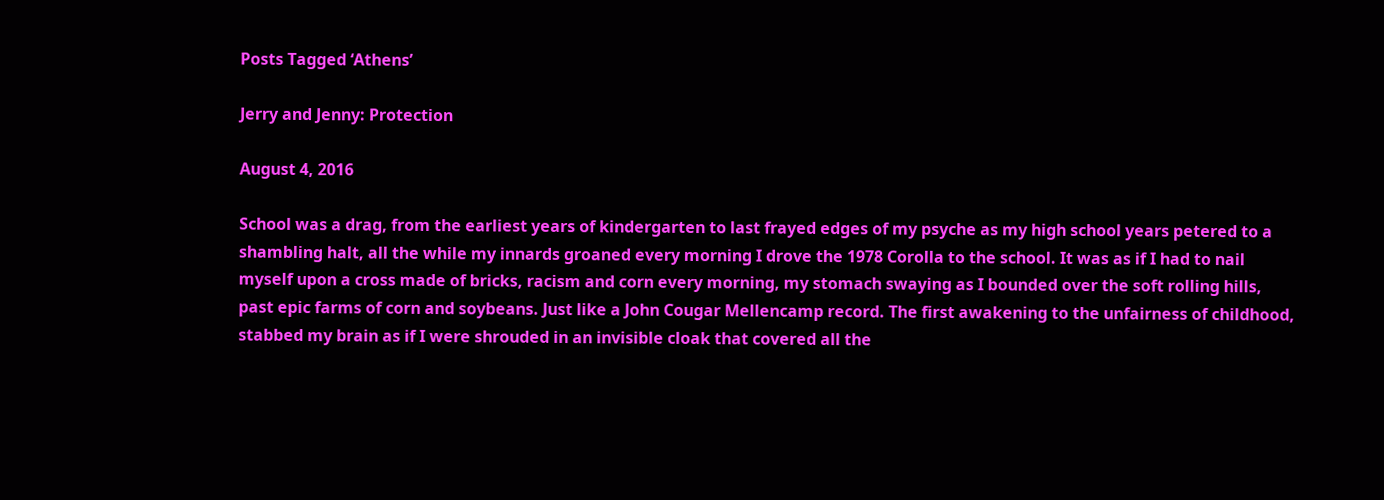Posts Tagged ‘Athens’

Jerry and Jenny: Protection

August 4, 2016

School was a drag, from the earliest years of kindergarten to last frayed edges of my psyche as my high school years petered to a shambling halt, all the while my innards groaned every morning I drove the 1978 Corolla to the school. It was as if I had to nail myself upon a cross made of bricks, racism and corn every morning, my stomach swaying as I bounded over the soft rolling hills, past epic farms of corn and soybeans. Just like a John Cougar Mellencamp record. The first awakening to the unfairness of childhood, stabbed my brain as if I were shrouded in an invisible cloak that covered all the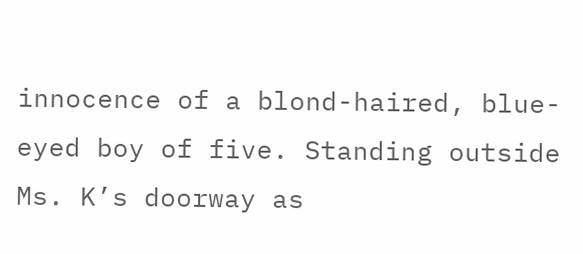innocence of a blond-haired, blue-eyed boy of five. Standing outside Ms. K’s doorway as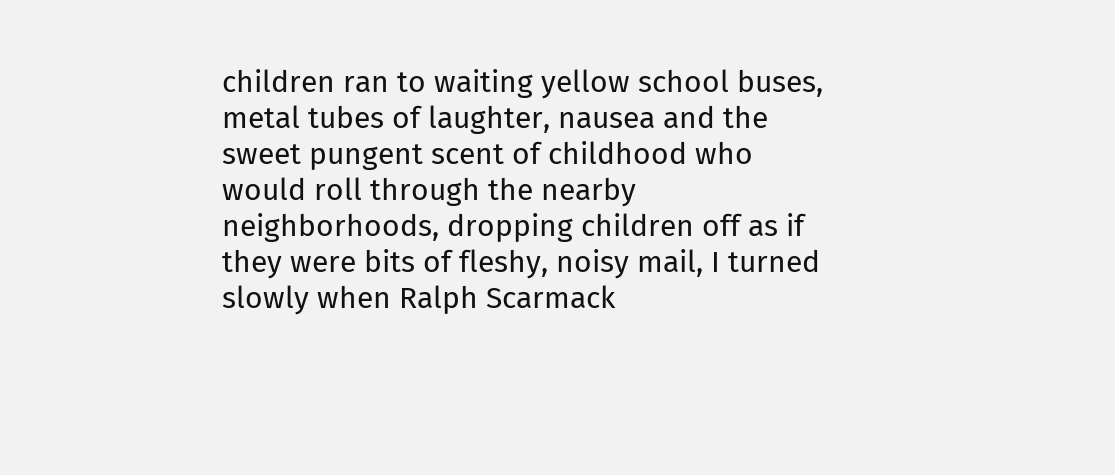children ran to waiting yellow school buses, metal tubes of laughter, nausea and the sweet pungent scent of childhood who would roll through the nearby neighborhoods, dropping children off as if they were bits of fleshy, noisy mail, I turned slowly when Ralph Scarmack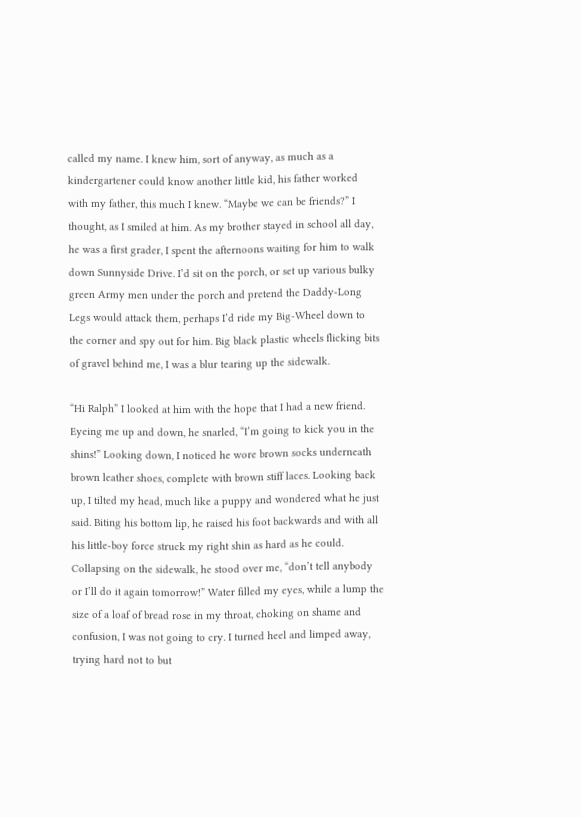called my name. I knew him, sort of anyway, as much as a kindergartener could know another little kid, his father worked with my father, this much I knew. “Maybe we can be friends?” I thought, as I smiled at him. As my brother stayed in school all day, he was a first grader, I spent the afternoons waiting for him to walk down Sunnyside Drive. I’d sit on the porch, or set up various bulky green Army men under the porch and pretend the Daddy-Long Legs would attack them, perhaps I’d ride my Big-Wheel down to the corner and spy out for him. Big black plastic wheels flicking bits of gravel behind me, I was a blur tearing up the sidewalk.

“Hi Ralph” I looked at him with the hope that I had a new friend. Eyeing me up and down, he snarled, “I’m going to kick you in the shins!” Looking down, I noticed he wore brown socks underneath brown leather shoes, complete with brown stiff laces. Looking back up, I tilted my head, much like a puppy and wondered what he just said. Biting his bottom lip, he raised his foot backwards and with all his little-boy force struck my right shin as hard as he could. Collapsing on the sidewalk, he stood over me, “don’t tell anybody or I’ll do it again tomorrow!” Water filled my eyes, while a lump the size of a loaf of bread rose in my throat, choking on shame and confusion, I was not going to cry. I turned heel and limped away, trying hard not to but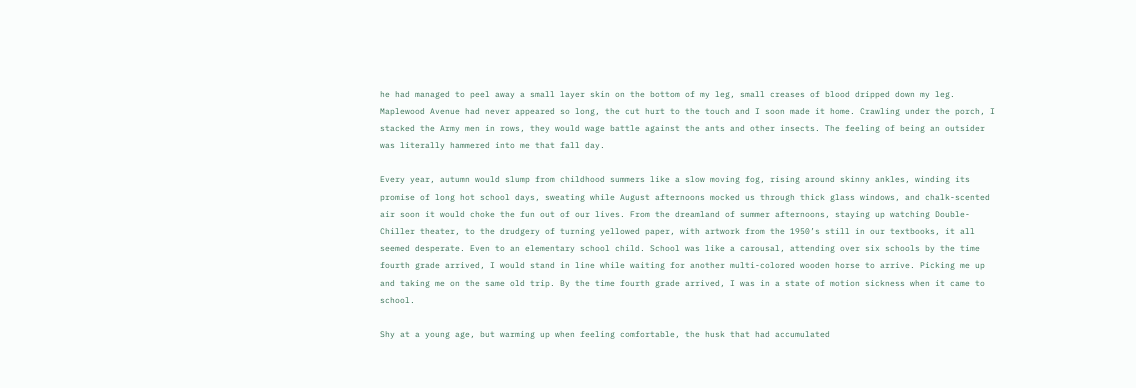he had managed to peel away a small layer skin on the bottom of my leg, small creases of blood dripped down my leg. Maplewood Avenue had never appeared so long, the cut hurt to the touch and I soon made it home. Crawling under the porch, I stacked the Army men in rows, they would wage battle against the ants and other insects. The feeling of being an outsider was literally hammered into me that fall day.

Every year, autumn would slump from childhood summers like a slow moving fog, rising around skinny ankles, winding its promise of long hot school days, sweating while August afternoons mocked us through thick glass windows, and chalk-scented air soon it would choke the fun out of our lives. From the dreamland of summer afternoons, staying up watching Double-Chiller theater, to the drudgery of turning yellowed paper, with artwork from the 1950’s still in our textbooks, it all seemed desperate. Even to an elementary school child. School was like a carousal, attending over six schools by the time fourth grade arrived, I would stand in line while waiting for another multi-colored wooden horse to arrive. Picking me up and taking me on the same old trip. By the time fourth grade arrived, I was in a state of motion sickness when it came to school.

Shy at a young age, but warming up when feeling comfortable, the husk that had accumulated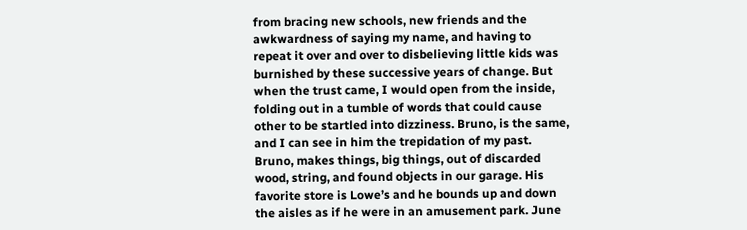from bracing new schools, new friends and the awkwardness of saying my name, and having to repeat it over and over to disbelieving little kids was burnished by these successive years of change. But when the trust came, I would open from the inside, folding out in a tumble of words that could cause other to be startled into dizziness. Bruno, is the same, and I can see in him the trepidation of my past. Bruno, makes things, big things, out of discarded wood, string, and found objects in our garage. His favorite store is Lowe’s and he bounds up and down the aisles as if he were in an amusement park. June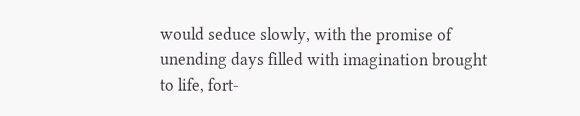would seduce slowly, with the promise of unending days filled with imagination brought to life, fort-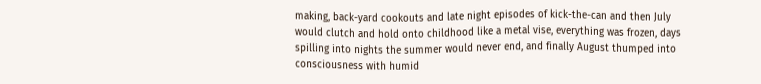making, back-yard cookouts and late night episodes of kick-the-can and then July would clutch and hold onto childhood like a metal vise, everything was frozen, days spilling into nights the summer would never end, and finally August thumped into consciousness with humid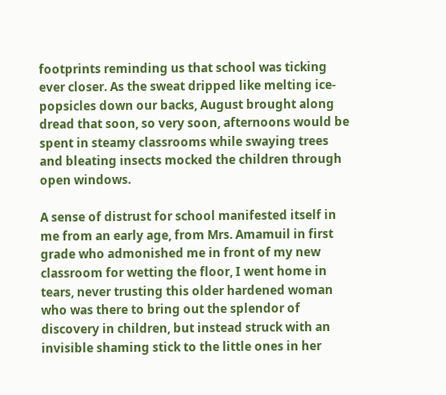footprints reminding us that school was ticking ever closer. As the sweat dripped like melting ice-popsicles down our backs, August brought along dread that soon, so very soon, afternoons would be spent in steamy classrooms while swaying trees and bleating insects mocked the children through open windows.

A sense of distrust for school manifested itself in me from an early age, from Mrs. Amamuil in first grade who admonished me in front of my new classroom for wetting the floor, I went home in tears, never trusting this older hardened woman who was there to bring out the splendor of discovery in children, but instead struck with an invisible shaming stick to the little ones in her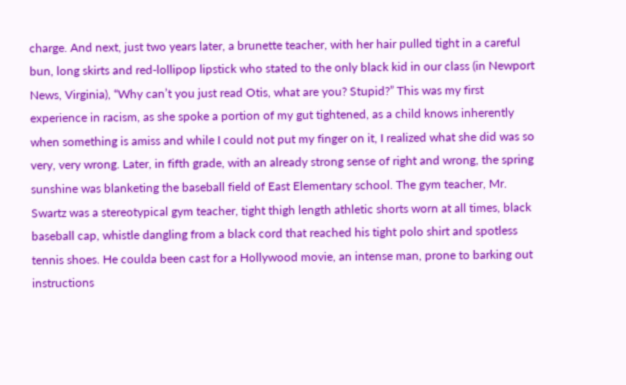charge. And next, just two years later, a brunette teacher, with her hair pulled tight in a careful bun, long skirts and red-lollipop lipstick who stated to the only black kid in our class (in Newport News, Virginia), “Why can’t you just read Otis, what are you? Stupid?” This was my first experience in racism, as she spoke a portion of my gut tightened, as a child knows inherently when something is amiss and while I could not put my finger on it, I realized what she did was so very, very wrong. Later, in fifth grade, with an already strong sense of right and wrong, the spring sunshine was blanketing the baseball field of East Elementary school. The gym teacher, Mr. Swartz was a stereotypical gym teacher, tight thigh length athletic shorts worn at all times, black baseball cap, whistle dangling from a black cord that reached his tight polo shirt and spotless tennis shoes. He coulda been cast for a Hollywood movie, an intense man, prone to barking out instructions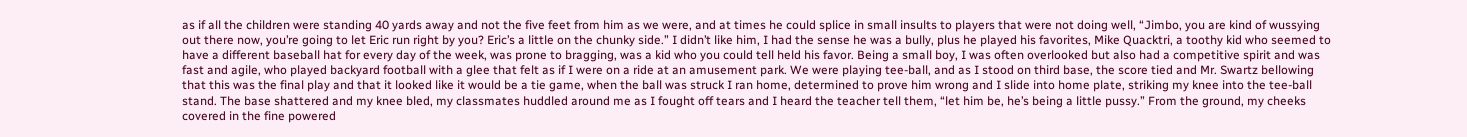as if all the children were standing 40 yards away and not the five feet from him as we were, and at times he could splice in small insults to players that were not doing well, “Jimbo, you are kind of wussying out there now, you’re going to let Eric run right by you? Eric’s a little on the chunky side.” I didn’t like him, I had the sense he was a bully, plus he played his favorites, Mike Quacktri, a toothy kid who seemed to have a different baseball hat for every day of the week, was prone to bragging, was a kid who you could tell held his favor. Being a small boy, I was often overlooked but also had a competitive spirit and was fast and agile, who played backyard football with a glee that felt as if I were on a ride at an amusement park. We were playing tee-ball, and as I stood on third base, the score tied and Mr. Swartz bellowing that this was the final play and that it looked like it would be a tie game, when the ball was struck I ran home, determined to prove him wrong and I slide into home plate, striking my knee into the tee-ball stand. The base shattered and my knee bled, my classmates huddled around me as I fought off tears and I heard the teacher tell them, “let him be, he’s being a little pussy.” From the ground, my cheeks covered in the fine powered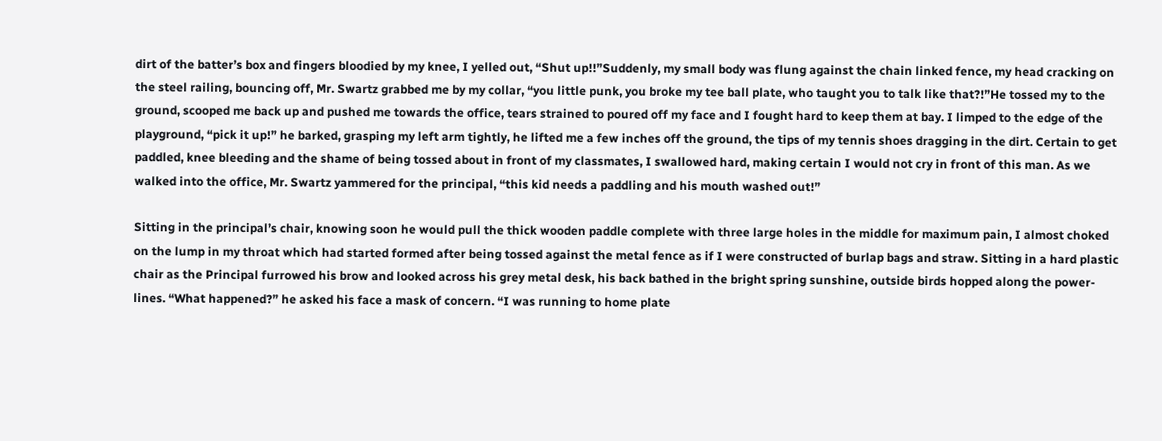dirt of the batter’s box and fingers bloodied by my knee, I yelled out, “Shut up!!”Suddenly, my small body was flung against the chain linked fence, my head cracking on the steel railing, bouncing off, Mr. Swartz grabbed me by my collar, “you little punk, you broke my tee ball plate, who taught you to talk like that?!”He tossed my to the ground, scooped me back up and pushed me towards the office, tears strained to poured off my face and I fought hard to keep them at bay. I limped to the edge of the playground, “pick it up!” he barked, grasping my left arm tightly, he lifted me a few inches off the ground, the tips of my tennis shoes dragging in the dirt. Certain to get paddled, knee bleeding and the shame of being tossed about in front of my classmates, I swallowed hard, making certain I would not cry in front of this man. As we walked into the office, Mr. Swartz yammered for the principal, “this kid needs a paddling and his mouth washed out!”

Sitting in the principal’s chair, knowing soon he would pull the thick wooden paddle complete with three large holes in the middle for maximum pain, I almost choked on the lump in my throat which had started formed after being tossed against the metal fence as if I were constructed of burlap bags and straw. Sitting in a hard plastic chair as the Principal furrowed his brow and looked across his grey metal desk, his back bathed in the bright spring sunshine, outside birds hopped along the power-lines. “What happened?” he asked his face a mask of concern. “I was running to home plate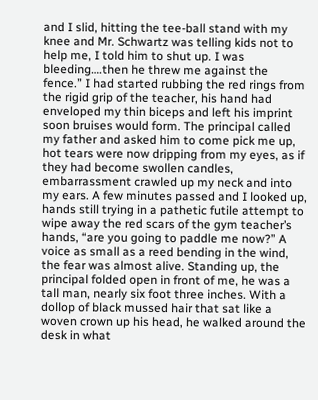and I slid, hitting the tee-ball stand with my knee and Mr. Schwartz was telling kids not to help me, I told him to shut up. I was bleeding….then he threw me against the fence.” I had started rubbing the red rings from the rigid grip of the teacher, his hand had enveloped my thin biceps and left his imprint soon bruises would form. The principal called my father and asked him to come pick me up, hot tears were now dripping from my eyes, as if they had become swollen candles, embarrassment crawled up my neck and into my ears. A few minutes passed and I looked up, hands still trying in a pathetic futile attempt to wipe away the red scars of the gym teacher’s hands, “are you going to paddle me now?” A voice as small as a reed bending in the wind, the fear was almost alive. Standing up, the principal folded open in front of me, he was a tall man, nearly six foot three inches. With a dollop of black mussed hair that sat like a woven crown up his head, he walked around the desk in what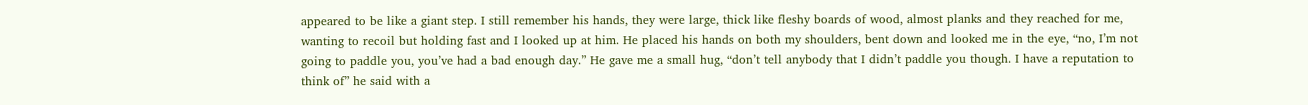appeared to be like a giant step. I still remember his hands, they were large, thick like fleshy boards of wood, almost planks and they reached for me, wanting to recoil but holding fast and I looked up at him. He placed his hands on both my shoulders, bent down and looked me in the eye, “no, I’m not going to paddle you, you’ve had a bad enough day.” He gave me a small hug, “don’t tell anybody that I didn’t paddle you though. I have a reputation to think of” he said with a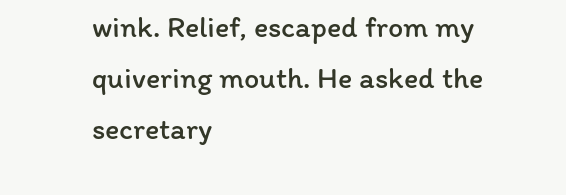wink. Relief, escaped from my quivering mouth. He asked the secretary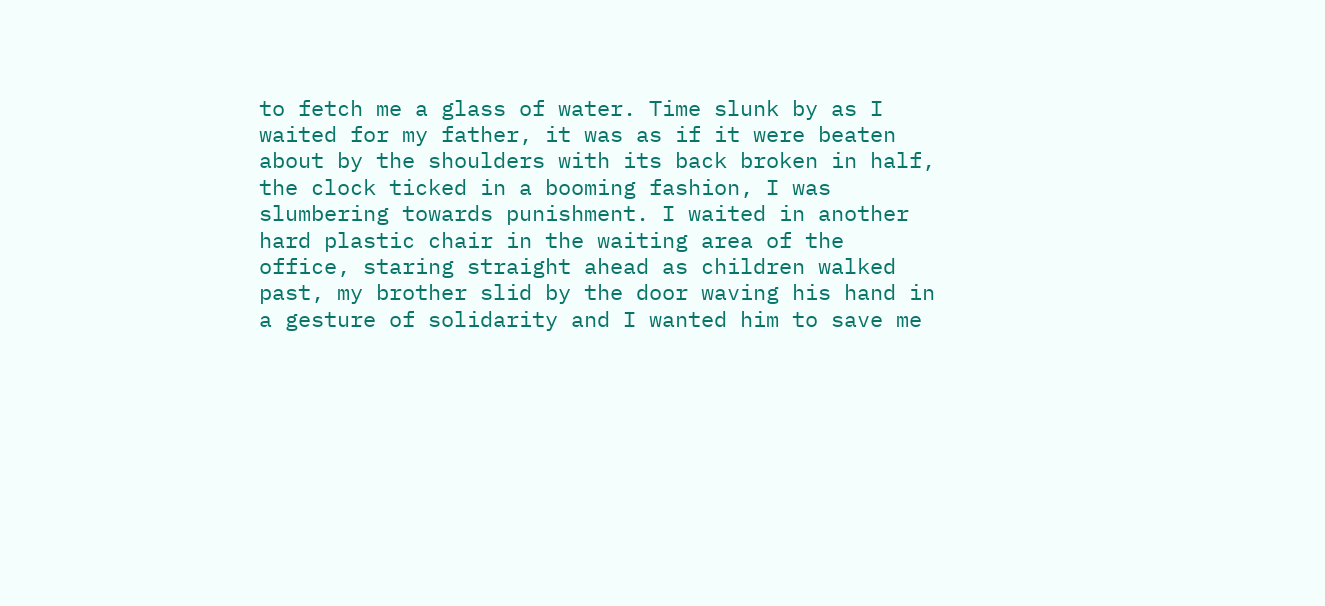to fetch me a glass of water. Time slunk by as I waited for my father, it was as if it were beaten about by the shoulders with its back broken in half, the clock ticked in a booming fashion, I was slumbering towards punishment. I waited in another hard plastic chair in the waiting area of the office, staring straight ahead as children walked past, my brother slid by the door waving his hand in a gesture of solidarity and I wanted him to save me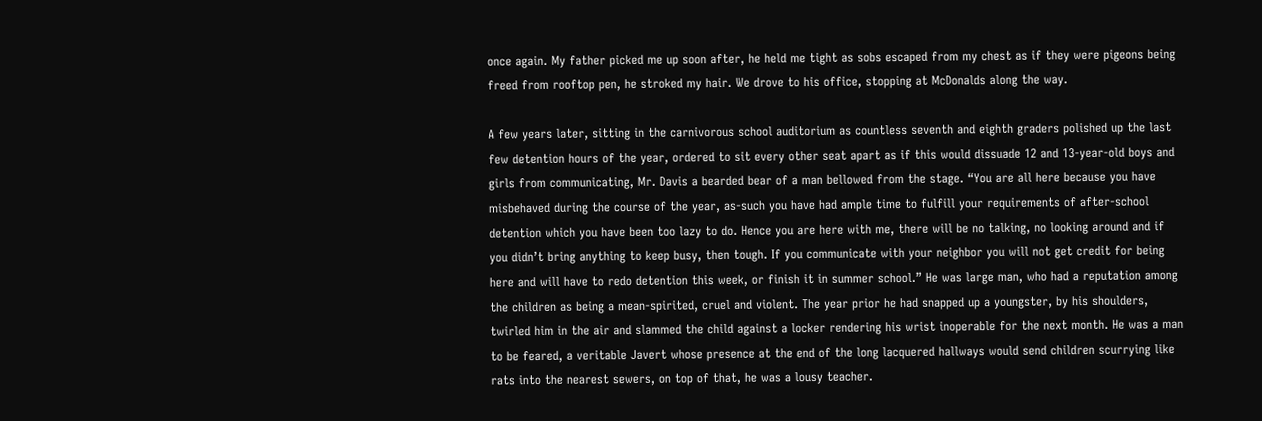once again. My father picked me up soon after, he held me tight as sobs escaped from my chest as if they were pigeons being freed from rooftop pen, he stroked my hair. We drove to his office, stopping at McDonalds along the way.

A few years later, sitting in the carnivorous school auditorium as countless seventh and eighth graders polished up the last few detention hours of the year, ordered to sit every other seat apart as if this would dissuade 12 and 13-year-old boys and girls from communicating, Mr. Davis a bearded bear of a man bellowed from the stage. “You are all here because you have misbehaved during the course of the year, as-such you have had ample time to fulfill your requirements of after-school detention which you have been too lazy to do. Hence you are here with me, there will be no talking, no looking around and if you didn’t bring anything to keep busy, then tough. If you communicate with your neighbor you will not get credit for being here and will have to redo detention this week, or finish it in summer school.” He was large man, who had a reputation among the children as being a mean-spirited, cruel and violent. The year prior he had snapped up a youngster, by his shoulders, twirled him in the air and slammed the child against a locker rendering his wrist inoperable for the next month. He was a man to be feared, a veritable Javert whose presence at the end of the long lacquered hallways would send children scurrying like rats into the nearest sewers, on top of that, he was a lousy teacher.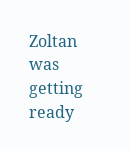Zoltan was getting ready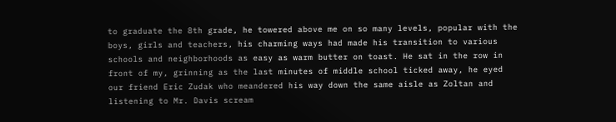to graduate the 8th grade, he towered above me on so many levels, popular with the boys, girls and teachers, his charming ways had made his transition to various schools and neighborhoods as easy as warm butter on toast. He sat in the row in front of my, grinning as the last minutes of middle school ticked away, he eyed our friend Eric Zudak who meandered his way down the same aisle as Zoltan and listening to Mr. Davis scream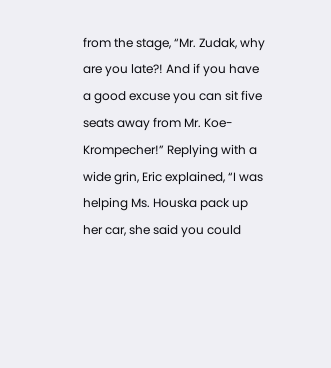from the stage, “Mr. Zudak, why are you late?! And if you have a good excuse you can sit five seats away from Mr. Koe-Krompecher!” Replying with a wide grin, Eric explained, “I was helping Ms. Houska pack up her car, she said you could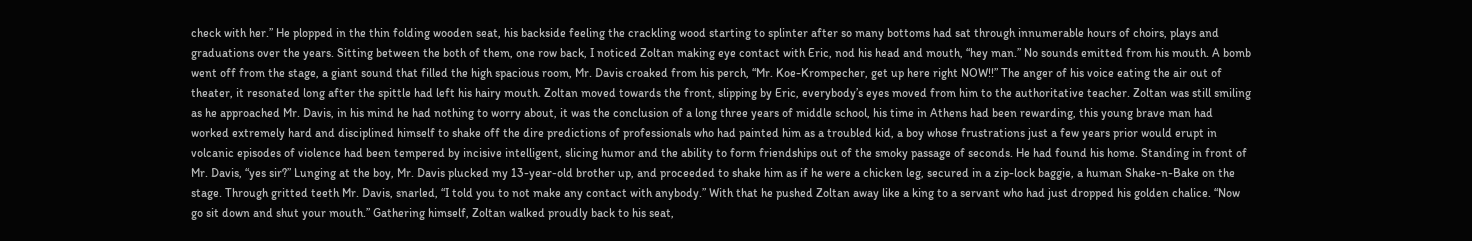check with her.” He plopped in the thin folding wooden seat, his backside feeling the crackling wood starting to splinter after so many bottoms had sat through innumerable hours of choirs, plays and graduations over the years. Sitting between the both of them, one row back, I noticed Zoltan making eye contact with Eric, nod his head and mouth, “hey man.” No sounds emitted from his mouth. A bomb went off from the stage, a giant sound that filled the high spacious room, Mr. Davis croaked from his perch, “Mr. Koe-Krompecher, get up here right NOW!!” The anger of his voice eating the air out of theater, it resonated long after the spittle had left his hairy mouth. Zoltan moved towards the front, slipping by Eric, everybody’s eyes moved from him to the authoritative teacher. Zoltan was still smiling as he approached Mr. Davis, in his mind he had nothing to worry about, it was the conclusion of a long three years of middle school, his time in Athens had been rewarding, this young brave man had worked extremely hard and disciplined himself to shake off the dire predictions of professionals who had painted him as a troubled kid, a boy whose frustrations just a few years prior would erupt in volcanic episodes of violence had been tempered by incisive intelligent, slicing humor and the ability to form friendships out of the smoky passage of seconds. He had found his home. Standing in front of Mr. Davis, “yes sir?” Lunging at the boy, Mr. Davis plucked my 13-year-old brother up, and proceeded to shake him as if he were a chicken leg, secured in a zip-lock baggie, a human Shake-n-Bake on the stage. Through gritted teeth Mr. Davis, snarled, “I told you to not make any contact with anybody.” With that he pushed Zoltan away like a king to a servant who had just dropped his golden chalice. “Now go sit down and shut your mouth.” Gathering himself, Zoltan walked proudly back to his seat,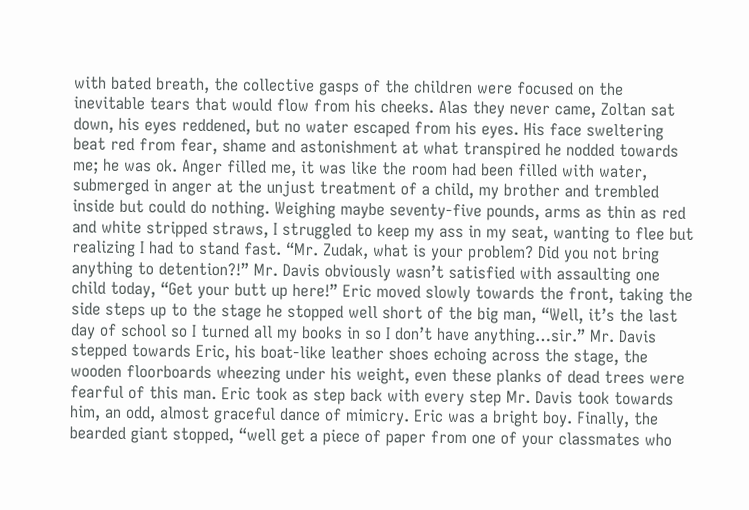with bated breath, the collective gasps of the children were focused on the inevitable tears that would flow from his cheeks. Alas they never came, Zoltan sat down, his eyes reddened, but no water escaped from his eyes. His face sweltering beat red from fear, shame and astonishment at what transpired he nodded towards me; he was ok. Anger filled me, it was like the room had been filled with water, submerged in anger at the unjust treatment of a child, my brother and trembled inside but could do nothing. Weighing maybe seventy-five pounds, arms as thin as red and white stripped straws, I struggled to keep my ass in my seat, wanting to flee but realizing I had to stand fast. “Mr. Zudak, what is your problem? Did you not bring anything to detention?!” Mr. Davis obviously wasn’t satisfied with assaulting one child today, “Get your butt up here!” Eric moved slowly towards the front, taking the side steps up to the stage he stopped well short of the big man, “Well, it’s the last day of school so I turned all my books in so I don’t have anything…sir.” Mr. Davis stepped towards Eric, his boat-like leather shoes echoing across the stage, the wooden floorboards wheezing under his weight, even these planks of dead trees were fearful of this man. Eric took as step back with every step Mr. Davis took towards him, an odd, almost graceful dance of mimicry. Eric was a bright boy. Finally, the bearded giant stopped, “well get a piece of paper from one of your classmates who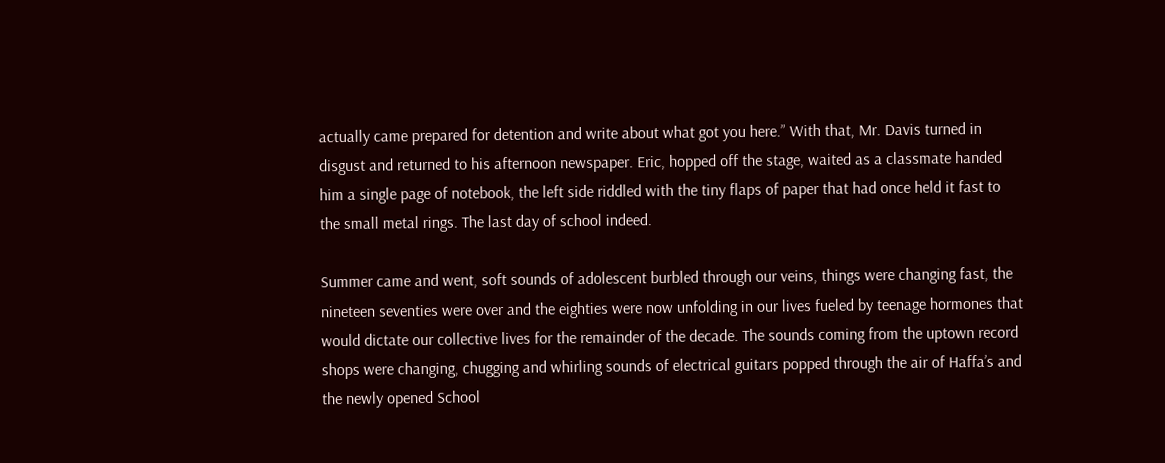actually came prepared for detention and write about what got you here.” With that, Mr. Davis turned in disgust and returned to his afternoon newspaper. Eric, hopped off the stage, waited as a classmate handed him a single page of notebook, the left side riddled with the tiny flaps of paper that had once held it fast to the small metal rings. The last day of school indeed.

Summer came and went, soft sounds of adolescent burbled through our veins, things were changing fast, the nineteen seventies were over and the eighties were now unfolding in our lives fueled by teenage hormones that would dictate our collective lives for the remainder of the decade. The sounds coming from the uptown record shops were changing, chugging and whirling sounds of electrical guitars popped through the air of Haffa’s and the newly opened School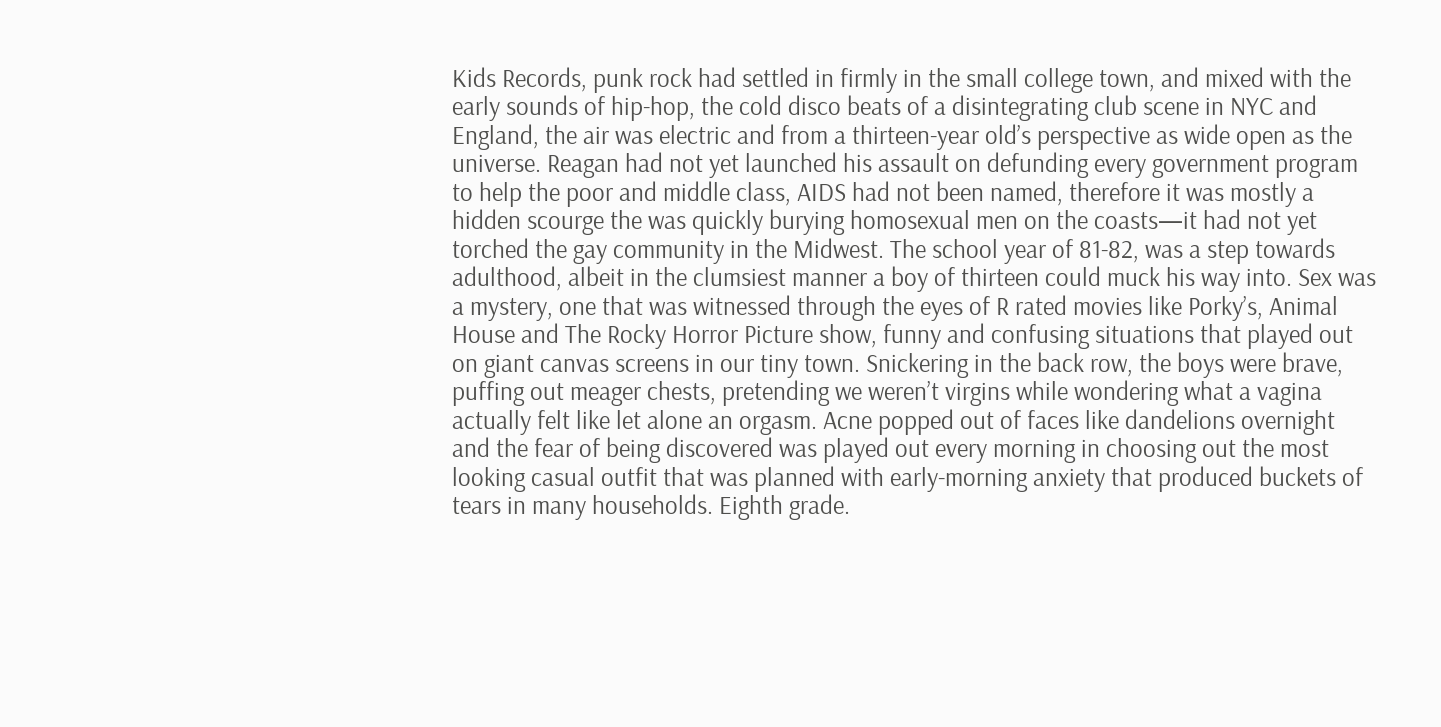Kids Records, punk rock had settled in firmly in the small college town, and mixed with the early sounds of hip-hop, the cold disco beats of a disintegrating club scene in NYC and England, the air was electric and from a thirteen-year old’s perspective as wide open as the universe. Reagan had not yet launched his assault on defunding every government program to help the poor and middle class, AIDS had not been named, therefore it was mostly a hidden scourge the was quickly burying homosexual men on the coasts—it had not yet torched the gay community in the Midwest. The school year of 81-82, was a step towards adulthood, albeit in the clumsiest manner a boy of thirteen could muck his way into. Sex was a mystery, one that was witnessed through the eyes of R rated movies like Porky’s, Animal House and The Rocky Horror Picture show, funny and confusing situations that played out on giant canvas screens in our tiny town. Snickering in the back row, the boys were brave, puffing out meager chests, pretending we weren’t virgins while wondering what a vagina actually felt like let alone an orgasm. Acne popped out of faces like dandelions overnight and the fear of being discovered was played out every morning in choosing out the most looking casual outfit that was planned with early-morning anxiety that produced buckets of tears in many households. Eighth grade.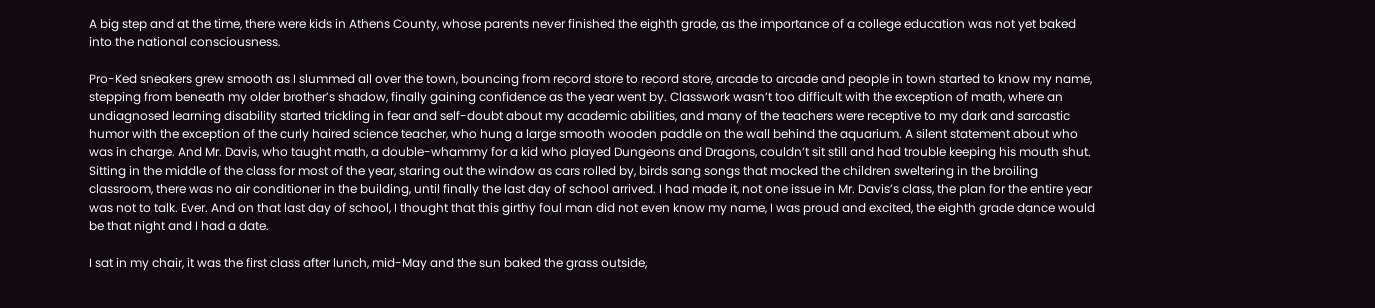A big step and at the time, there were kids in Athens County, whose parents never finished the eighth grade, as the importance of a college education was not yet baked into the national consciousness.

Pro-Ked sneakers grew smooth as I slummed all over the town, bouncing from record store to record store, arcade to arcade and people in town started to know my name, stepping from beneath my older brother’s shadow, finally gaining confidence as the year went by. Classwork wasn’t too difficult with the exception of math, where an undiagnosed learning disability started trickling in fear and self-doubt about my academic abilities, and many of the teachers were receptive to my dark and sarcastic humor with the exception of the curly haired science teacher, who hung a large smooth wooden paddle on the wall behind the aquarium. A silent statement about who was in charge. And Mr. Davis, who taught math, a double-whammy for a kid who played Dungeons and Dragons, couldn’t sit still and had trouble keeping his mouth shut. Sitting in the middle of the class for most of the year, staring out the window as cars rolled by, birds sang songs that mocked the children sweltering in the broiling classroom, there was no air conditioner in the building, until finally the last day of school arrived. I had made it, not one issue in Mr. Davis’s class, the plan for the entire year was not to talk. Ever. And on that last day of school, I thought that this girthy foul man did not even know my name, I was proud and excited, the eighth grade dance would be that night and I had a date.

I sat in my chair, it was the first class after lunch, mid-May and the sun baked the grass outside,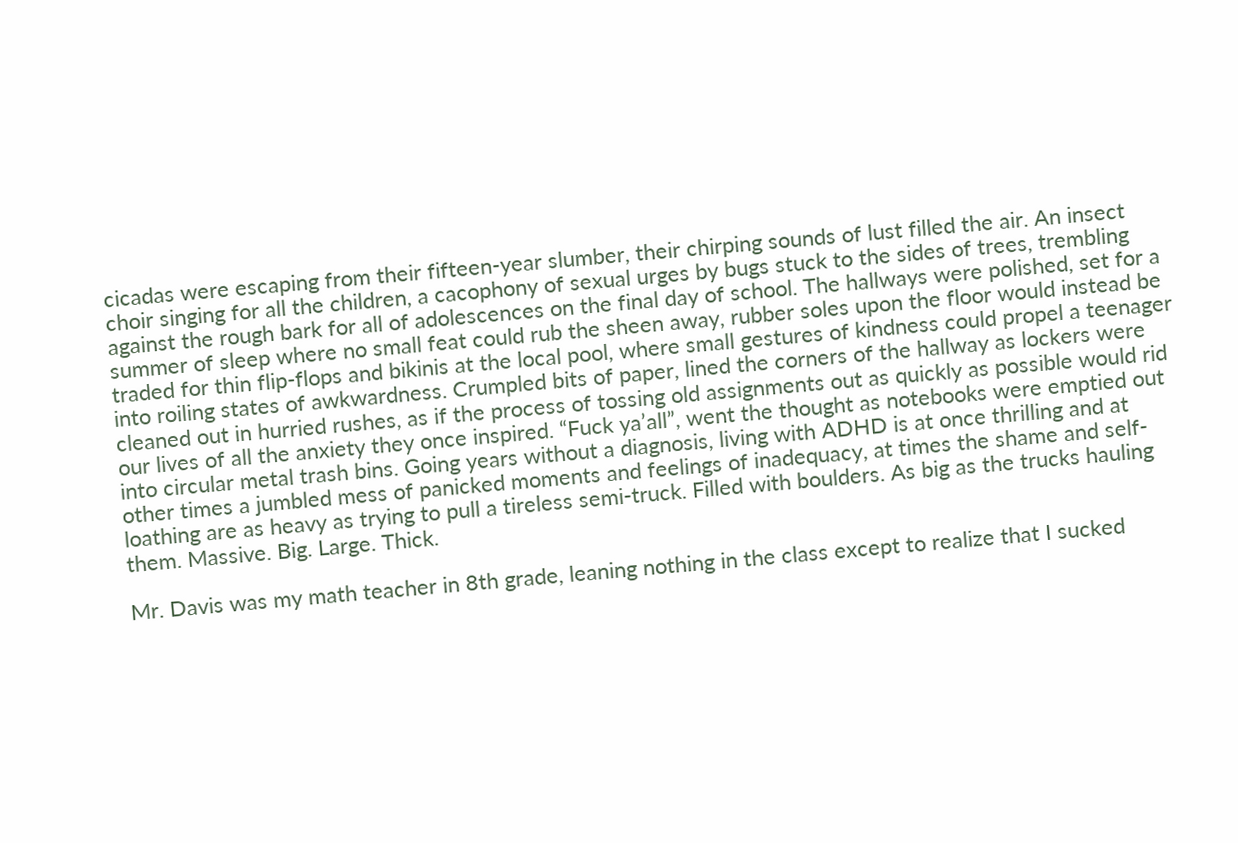cicadas were escaping from their fifteen-year slumber, their chirping sounds of lust filled the air. An insect choir singing for all the children, a cacophony of sexual urges by bugs stuck to the sides of trees, trembling against the rough bark for all of adolescences on the final day of school. The hallways were polished, set for a summer of sleep where no small feat could rub the sheen away, rubber soles upon the floor would instead be traded for thin flip-flops and bikinis at the local pool, where small gestures of kindness could propel a teenager into roiling states of awkwardness. Crumpled bits of paper, lined the corners of the hallway as lockers were cleaned out in hurried rushes, as if the process of tossing old assignments out as quickly as possible would rid our lives of all the anxiety they once inspired. “Fuck ya’all”, went the thought as notebooks were emptied out into circular metal trash bins. Going years without a diagnosis, living with ADHD is at once thrilling and at other times a jumbled mess of panicked moments and feelings of inadequacy, at times the shame and self-loathing are as heavy as trying to pull a tireless semi-truck. Filled with boulders. As big as the trucks hauling them. Massive. Big. Large. Thick.

Mr. Davis was my math teacher in 8th grade, leaning nothing in the class except to realize that I sucked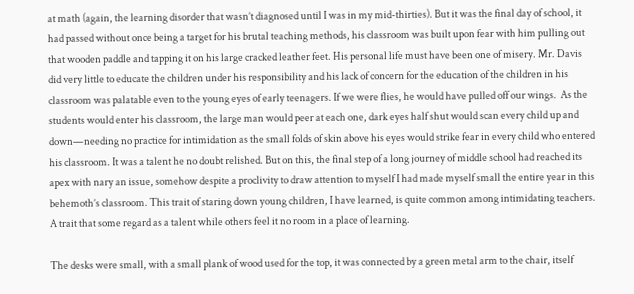at math (again, the learning disorder that wasn’t diagnosed until I was in my mid-thirties). But it was the final day of school, it had passed without once being a target for his brutal teaching methods, his classroom was built upon fear with him pulling out that wooden paddle and tapping it on his large cracked leather feet. His personal life must have been one of misery. Mr. Davis did very little to educate the children under his responsibility and his lack of concern for the education of the children in his classroom was palatable even to the young eyes of early teenagers. If we were flies, he would have pulled off our wings.  As the students would enter his classroom, the large man would peer at each one, dark eyes half shut would scan every child up and down—needing no practice for intimidation as the small folds of skin above his eyes would strike fear in every child who entered his classroom. It was a talent he no doubt relished. But on this, the final step of a long journey of middle school had reached its apex with nary an issue, somehow despite a proclivity to draw attention to myself I had made myself small the entire year in this behemoth’s classroom. This trait of staring down young children, I have learned, is quite common among intimidating teachers. A trait that some regard as a talent while others feel it no room in a place of learning.

The desks were small, with a small plank of wood used for the top, it was connected by a green metal arm to the chair, itself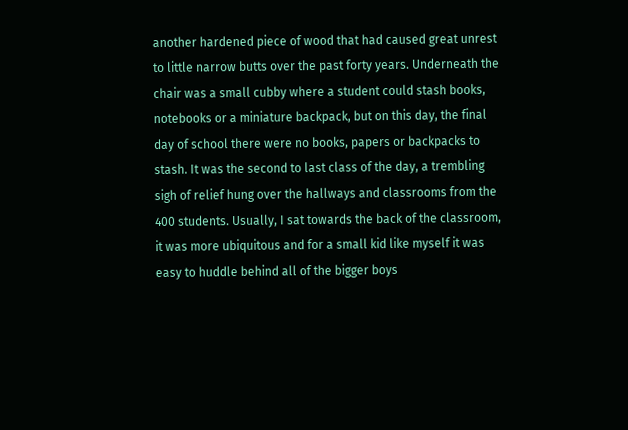another hardened piece of wood that had caused great unrest to little narrow butts over the past forty years. Underneath the chair was a small cubby where a student could stash books, notebooks or a miniature backpack, but on this day, the final day of school there were no books, papers or backpacks to stash. It was the second to last class of the day, a trembling sigh of relief hung over the hallways and classrooms from the 400 students. Usually, I sat towards the back of the classroom, it was more ubiquitous and for a small kid like myself it was easy to huddle behind all of the bigger boys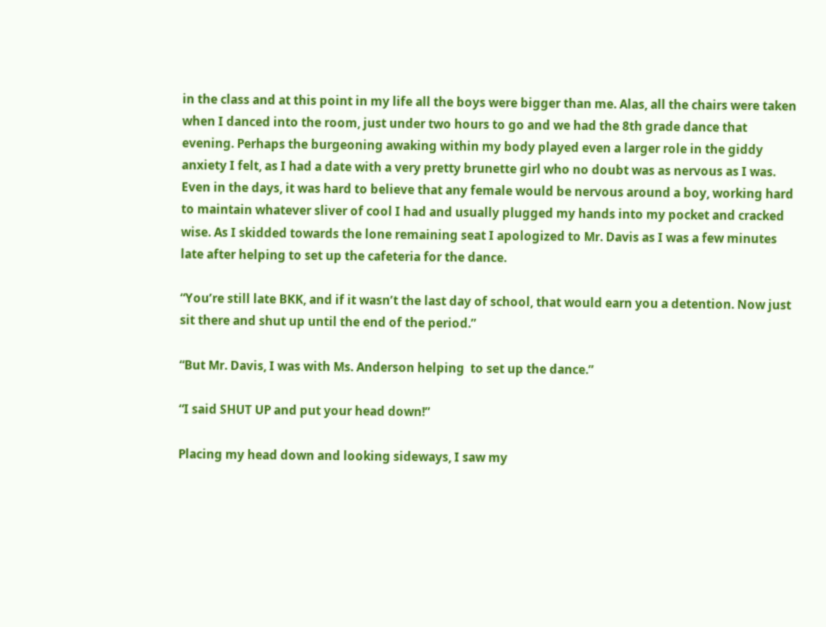in the class and at this point in my life all the boys were bigger than me. Alas, all the chairs were taken when I danced into the room, just under two hours to go and we had the 8th grade dance that evening. Perhaps the burgeoning awaking within my body played even a larger role in the giddy anxiety I felt, as I had a date with a very pretty brunette girl who no doubt was as nervous as I was. Even in the days, it was hard to believe that any female would be nervous around a boy, working hard to maintain whatever sliver of cool I had and usually plugged my hands into my pocket and cracked wise. As I skidded towards the lone remaining seat I apologized to Mr. Davis as I was a few minutes late after helping to set up the cafeteria for the dance.

“You’re still late BKK, and if it wasn’t the last day of school, that would earn you a detention. Now just sit there and shut up until the end of the period.”

“But Mr. Davis, I was with Ms. Anderson helping  to set up the dance.”

“I said SHUT UP and put your head down!”

Placing my head down and looking sideways, I saw my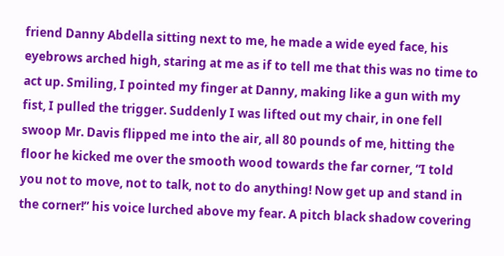friend Danny Abdella sitting next to me, he made a wide eyed face, his eyebrows arched high, staring at me as if to tell me that this was no time to act up. Smiling, I pointed my finger at Danny, making like a gun with my fist, I pulled the trigger. Suddenly I was lifted out my chair, in one fell swoop Mr. Davis flipped me into the air, all 80 pounds of me, hitting the floor he kicked me over the smooth wood towards the far corner, “I told you not to move, not to talk, not to do anything! Now get up and stand in the corner!” his voice lurched above my fear. A pitch black shadow covering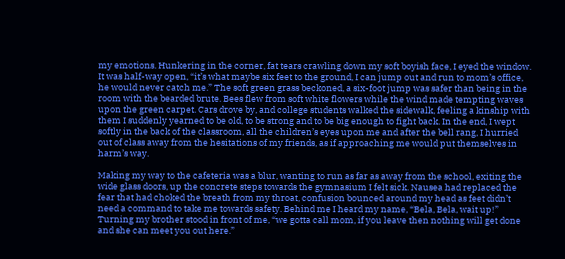my emotions. Hunkering in the corner, fat tears crawling down my soft boyish face, I eyed the window. It was half-way open, “it’s what maybe six feet to the ground, I can jump out and run to mom’s office, he would never catch me.” The soft green grass beckoned, a six-foot jump was safer than being in the room with the bearded brute. Bees flew from soft white flowers while the wind made tempting waves upon the green carpet. Cars drove by, and college students walked the sidewalk, feeling a kinship with them I suddenly yearned to be old, to be strong and to be big enough to fight back. In the end, I wept softly in the back of the classroom, all the children’s eyes upon me and after the bell rang, I hurried out of class away from the hesitations of my friends, as if approaching me would put themselves in harm’s way.

Making my way to the cafeteria was a blur, wanting to run as far as away from the school, exiting the wide glass doors, up the concrete steps towards the gymnasium I felt sick. Nausea had replaced the fear that had choked the breath from my throat, confusion bounced around my head as feet didn’t need a command to take me towards safety. Behind me I heard my name, “Bela, Bela, wait up!” Turning my brother stood in front of me, “we gotta call mom, if you leave then nothing will get done and she can meet you out here.”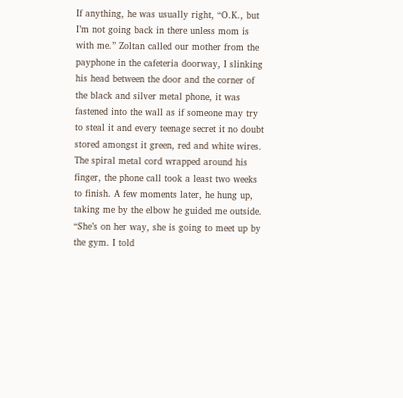If anything, he was usually right, “O.K., but I’m not going back in there unless mom is with me.” Zoltan called our mother from the payphone in the cafeteria doorway, I slinking his head between the door and the corner of the black and silver metal phone, it was fastened into the wall as if someone may try to steal it and every teenage secret it no doubt stored amongst it green, red and white wires. The spiral metal cord wrapped around his finger, the phone call took a least two weeks to finish. A few moments later, he hung up, taking me by the elbow he guided me outside. “She’s on her way, she is going to meet up by the gym. I told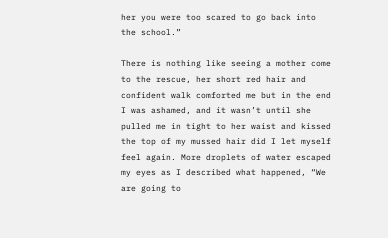her you were too scared to go back into the school.”

There is nothing like seeing a mother come to the rescue, her short red hair and confident walk comforted me but in the end I was ashamed, and it wasn’t until she pulled me in tight to her waist and kissed the top of my mussed hair did I let myself feel again. More droplets of water escaped my eyes as I described what happened, “We are going to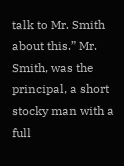talk to Mr. Smith about this.” Mr. Smith, was the principal, a short stocky man with a full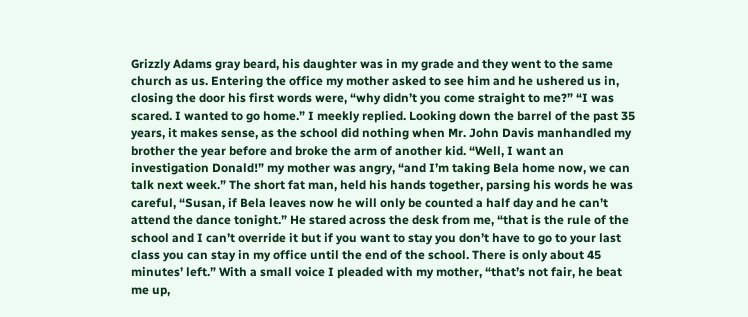Grizzly Adams gray beard, his daughter was in my grade and they went to the same church as us. Entering the office my mother asked to see him and he ushered us in, closing the door his first words were, “why didn’t you come straight to me?” “I was scared. I wanted to go home.” I meekly replied. Looking down the barrel of the past 35 years, it makes sense, as the school did nothing when Mr. John Davis manhandled my brother the year before and broke the arm of another kid. “Well, I want an investigation Donald!” my mother was angry, “and I’m taking Bela home now, we can talk next week.” The short fat man, held his hands together, parsing his words he was careful, “Susan, if Bela leaves now he will only be counted a half day and he can’t attend the dance tonight.” He stared across the desk from me, “that is the rule of the school and I can’t override it but if you want to stay you don’t have to go to your last class you can stay in my office until the end of the school. There is only about 45 minutes’ left.” With a small voice I pleaded with my mother, “that’s not fair, he beat me up,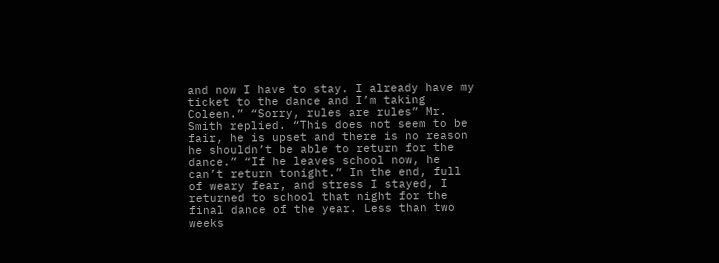and now I have to stay. I already have my ticket to the dance and I’m taking Coleen.” “Sorry, rules are rules” Mr. Smith replied. “This does not seem to be fair, he is upset and there is no reason he shouldn’t be able to return for the dance.” “If he leaves school now, he can’t return tonight.” In the end, full of weary fear, and stress I stayed, I returned to school that night for the final dance of the year. Less than two weeks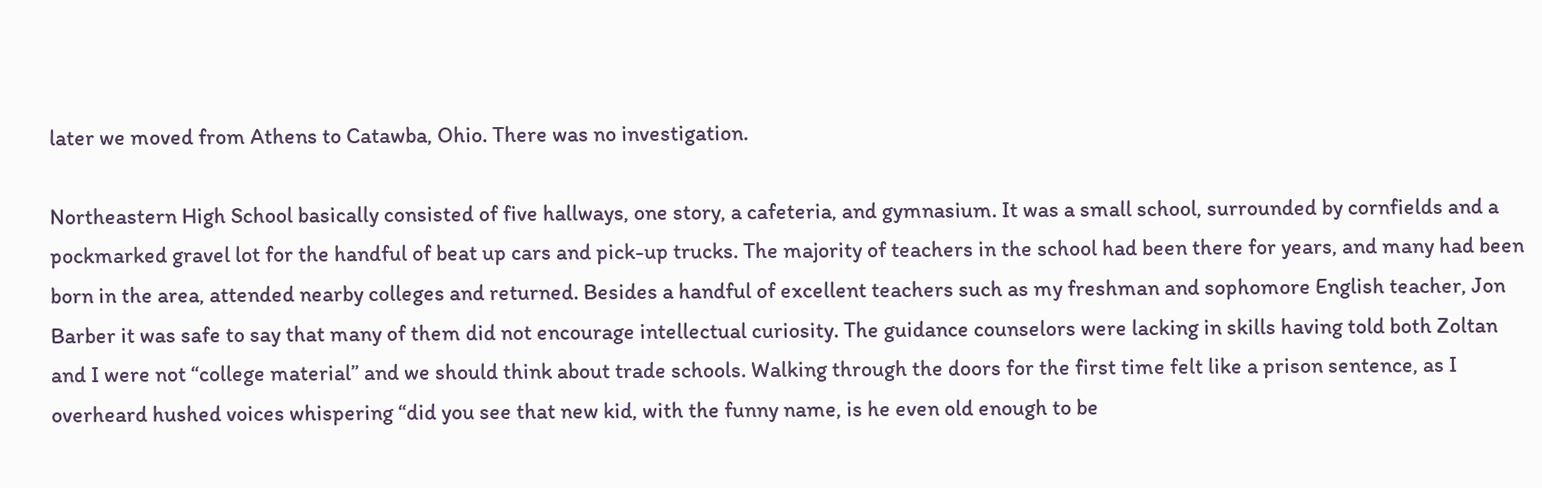later we moved from Athens to Catawba, Ohio. There was no investigation.

Northeastern High School basically consisted of five hallways, one story, a cafeteria, and gymnasium. It was a small school, surrounded by cornfields and a pockmarked gravel lot for the handful of beat up cars and pick-up trucks. The majority of teachers in the school had been there for years, and many had been born in the area, attended nearby colleges and returned. Besides a handful of excellent teachers such as my freshman and sophomore English teacher, Jon Barber it was safe to say that many of them did not encourage intellectual curiosity. The guidance counselors were lacking in skills having told both Zoltan and I were not “college material” and we should think about trade schools. Walking through the doors for the first time felt like a prison sentence, as I overheard hushed voices whispering “did you see that new kid, with the funny name, is he even old enough to be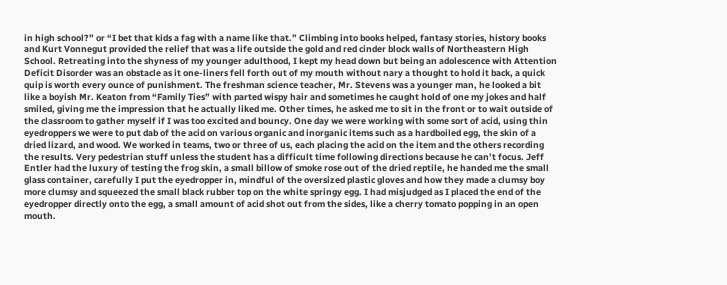in high school?” or “I bet that kids a fag with a name like that.” Climbing into books helped, fantasy stories, history books and Kurt Vonnegut provided the relief that was a life outside the gold and red cinder block walls of Northeastern High School. Retreating into the shyness of my younger adulthood, I kept my head down but being an adolescence with Attention Deficit Disorder was an obstacle as it one-liners fell forth out of my mouth without nary a thought to hold it back, a quick quip is worth every ounce of punishment. The freshman science teacher, Mr. Stevens was a younger man, he looked a bit like a boyish Mr. Keaton from “Family Ties” with parted wispy hair and sometimes he caught hold of one my jokes and half smiled, giving me the impression that he actually liked me. Other times, he asked me to sit in the front or to wait outside of the classroom to gather myself if I was too excited and bouncy. One day we were working with some sort of acid, using thin eyedroppers we were to put dab of the acid on various organic and inorganic items such as a hardboiled egg, the skin of a dried lizard, and wood. We worked in teams, two or three of us, each placing the acid on the item and the others recording the results. Very pedestrian stuff unless the student has a difficult time following directions because he can’t focus. Jeff Entler had the luxury of testing the frog skin, a small billow of smoke rose out of the dried reptile, he handed me the small glass container, carefully I put the eyedropper in, mindful of the oversized plastic gloves and how they made a clumsy boy more clumsy and squeezed the small black rubber top on the white springy egg. I had misjudged as I placed the end of the eyedropper directly onto the egg, a small amount of acid shot out from the sides, like a cherry tomato popping in an open mouth.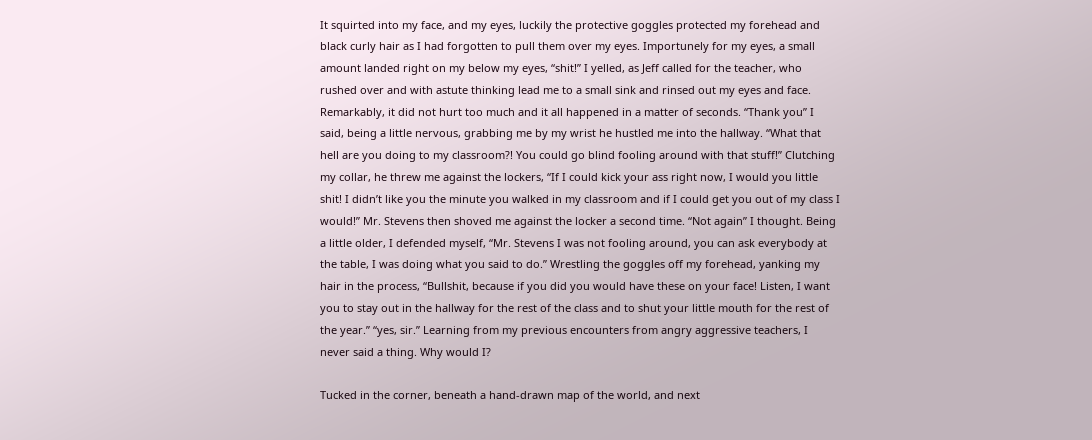It squirted into my face, and my eyes, luckily the protective goggles protected my forehead and black curly hair as I had forgotten to pull them over my eyes. Importunely for my eyes, a small amount landed right on my below my eyes, “shit!” I yelled, as Jeff called for the teacher, who rushed over and with astute thinking lead me to a small sink and rinsed out my eyes and face. Remarkably, it did not hurt too much and it all happened in a matter of seconds. “Thank you” I said, being a little nervous, grabbing me by my wrist he hustled me into the hallway. “What that hell are you doing to my classroom?! You could go blind fooling around with that stuff!” Clutching my collar, he threw me against the lockers, “If I could kick your ass right now, I would you little shit! I didn’t like you the minute you walked in my classroom and if I could get you out of my class I would!” Mr. Stevens then shoved me against the locker a second time. “Not again” I thought. Being a little older, I defended myself, “Mr. Stevens I was not fooling around, you can ask everybody at the table, I was doing what you said to do.” Wrestling the goggles off my forehead, yanking my hair in the process, “Bullshit, because if you did you would have these on your face! Listen, I want you to stay out in the hallway for the rest of the class and to shut your little mouth for the rest of the year.” “yes, sir.” Learning from my previous encounters from angry aggressive teachers, I never said a thing. Why would I?

Tucked in the corner, beneath a hand-drawn map of the world, and next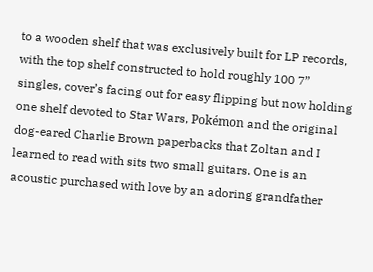to a wooden shelf that was exclusively built for LP records, with the top shelf constructed to hold roughly 100 7” singles, cover’s facing out for easy flipping but now holding one shelf devoted to Star Wars, Pokémon and the original dog-eared Charlie Brown paperbacks that Zoltan and I learned to read with sits two small guitars. One is an acoustic purchased with love by an adoring grandfather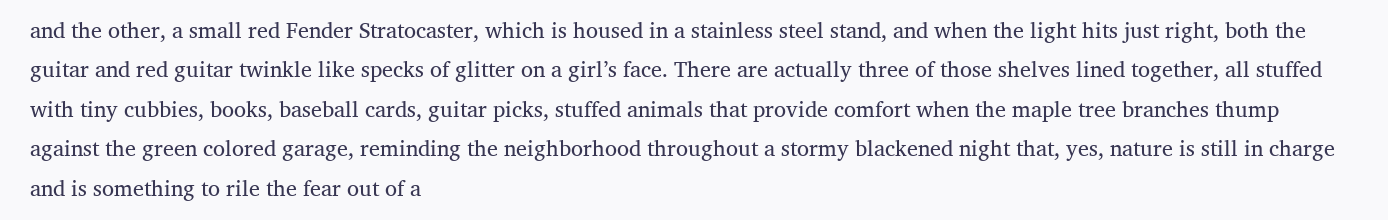and the other, a small red Fender Stratocaster, which is housed in a stainless steel stand, and when the light hits just right, both the guitar and red guitar twinkle like specks of glitter on a girl’s face. There are actually three of those shelves lined together, all stuffed with tiny cubbies, books, baseball cards, guitar picks, stuffed animals that provide comfort when the maple tree branches thump against the green colored garage, reminding the neighborhood throughout a stormy blackened night that, yes, nature is still in charge and is something to rile the fear out of a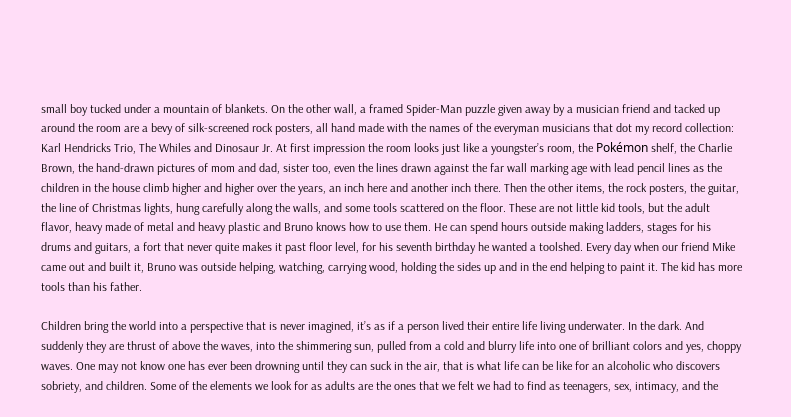small boy tucked under a mountain of blankets. On the other wall, a framed Spider-Man puzzle given away by a musician friend and tacked up around the room are a bevy of silk-screened rock posters, all hand made with the names of the everyman musicians that dot my record collection: Karl Hendricks Trio, The Whiles and Dinosaur Jr. At first impression the room looks just like a youngster’s room, the Pokémon shelf, the Charlie Brown, the hand-drawn pictures of mom and dad, sister too, even the lines drawn against the far wall marking age with lead pencil lines as the children in the house climb higher and higher over the years, an inch here and another inch there. Then the other items, the rock posters, the guitar, the line of Christmas lights, hung carefully along the walls, and some tools scattered on the floor. These are not little kid tools, but the adult flavor, heavy made of metal and heavy plastic and Bruno knows how to use them. He can spend hours outside making ladders, stages for his drums and guitars, a fort that never quite makes it past floor level, for his seventh birthday he wanted a toolshed. Every day when our friend Mike came out and built it, Bruno was outside helping, watching, carrying wood, holding the sides up and in the end helping to paint it. The kid has more tools than his father.

Children bring the world into a perspective that is never imagined, it’s as if a person lived their entire life living underwater. In the dark. And suddenly they are thrust of above the waves, into the shimmering sun, pulled from a cold and blurry life into one of brilliant colors and yes, choppy waves. One may not know one has ever been drowning until they can suck in the air, that is what life can be like for an alcoholic who discovers sobriety, and children. Some of the elements we look for as adults are the ones that we felt we had to find as teenagers, sex, intimacy, and the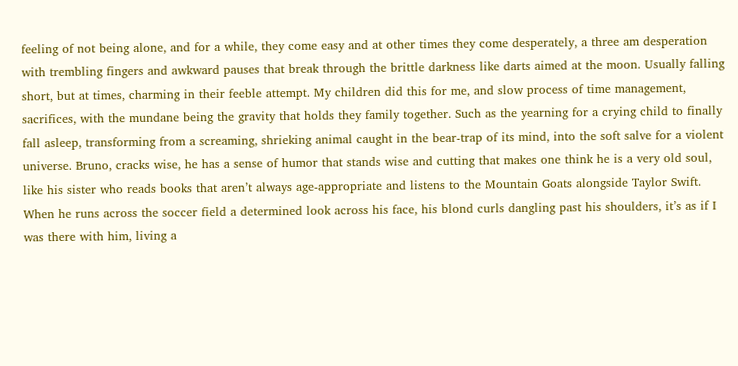feeling of not being alone, and for a while, they come easy and at other times they come desperately, a three am desperation with trembling fingers and awkward pauses that break through the brittle darkness like darts aimed at the moon. Usually falling short, but at times, charming in their feeble attempt. My children did this for me, and slow process of time management, sacrifices, with the mundane being the gravity that holds they family together. Such as the yearning for a crying child to finally fall asleep, transforming from a screaming, shrieking animal caught in the bear-trap of its mind, into the soft salve for a violent universe. Bruno, cracks wise, he has a sense of humor that stands wise and cutting that makes one think he is a very old soul, like his sister who reads books that aren’t always age-appropriate and listens to the Mountain Goats alongside Taylor Swift. When he runs across the soccer field a determined look across his face, his blond curls dangling past his shoulders, it’s as if I was there with him, living a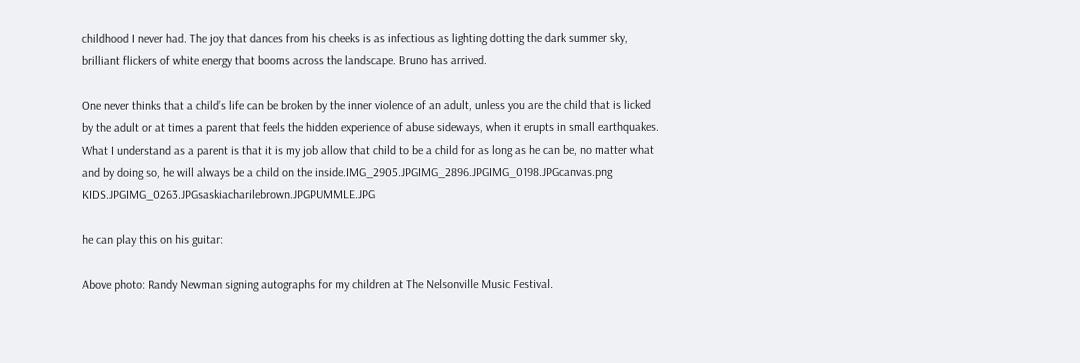childhood I never had. The joy that dances from his cheeks is as infectious as lighting dotting the dark summer sky, brilliant flickers of white energy that booms across the landscape. Bruno has arrived.

One never thinks that a child’s life can be broken by the inner violence of an adult, unless you are the child that is licked by the adult or at times a parent that feels the hidden experience of abuse sideways, when it erupts in small earthquakes. What I understand as a parent is that it is my job allow that child to be a child for as long as he can be, no matter what and by doing so, he will always be a child on the inside.IMG_2905.JPGIMG_2896.JPGIMG_0198.JPGcanvas.png KIDS.JPGIMG_0263.JPGsaskiacharilebrown.JPGPUMMLE.JPG

he can play this on his guitar:

Above photo: Randy Newman signing autographs for my children at The Nelsonville Music Festival.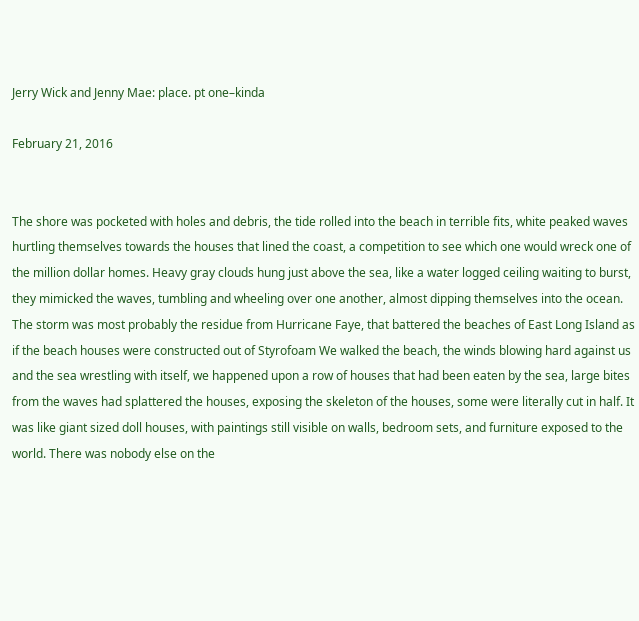Jerry Wick and Jenny Mae: place. pt one–kinda

February 21, 2016


The shore was pocketed with holes and debris, the tide rolled into the beach in terrible fits, white peaked waves hurtling themselves towards the houses that lined the coast, a competition to see which one would wreck one of the million dollar homes. Heavy gray clouds hung just above the sea, like a water logged ceiling waiting to burst, they mimicked the waves, tumbling and wheeling over one another, almost dipping themselves into the ocean. The storm was most probably the residue from Hurricane Faye, that battered the beaches of East Long Island as if the beach houses were constructed out of Styrofoam We walked the beach, the winds blowing hard against us and the sea wrestling with itself, we happened upon a row of houses that had been eaten by the sea, large bites from the waves had splattered the houses, exposing the skeleton of the houses, some were literally cut in half. It was like giant sized doll houses, with paintings still visible on walls, bedroom sets, and furniture exposed to the world. There was nobody else on the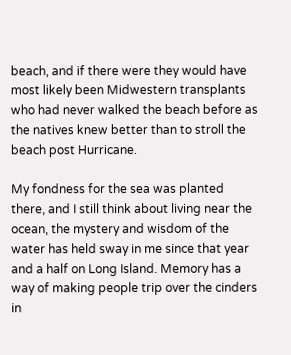beach, and if there were they would have most likely been Midwestern transplants who had never walked the beach before as the natives knew better than to stroll the beach post Hurricane.

My fondness for the sea was planted there, and I still think about living near the ocean, the mystery and wisdom of the water has held sway in me since that year and a half on Long Island. Memory has a way of making people trip over the cinders in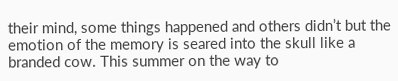their mind, some things happened and others didn’t but the emotion of the memory is seared into the skull like a branded cow. This summer on the way to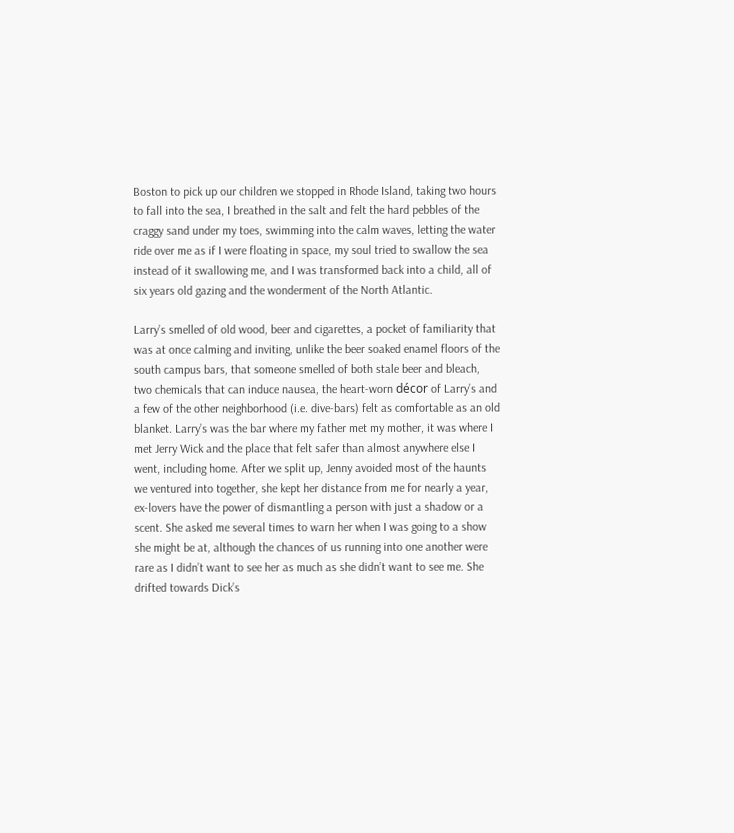Boston to pick up our children we stopped in Rhode Island, taking two hours to fall into the sea, I breathed in the salt and felt the hard pebbles of the craggy sand under my toes, swimming into the calm waves, letting the water ride over me as if I were floating in space, my soul tried to swallow the sea instead of it swallowing me, and I was transformed back into a child, all of six years old gazing and the wonderment of the North Atlantic.

Larry’s smelled of old wood, beer and cigarettes, a pocket of familiarity that was at once calming and inviting, unlike the beer soaked enamel floors of the south campus bars, that someone smelled of both stale beer and bleach, two chemicals that can induce nausea, the heart-worn décor of Larry’s and a few of the other neighborhood (i.e. dive-bars) felt as comfortable as an old blanket. Larry’s was the bar where my father met my mother, it was where I met Jerry Wick and the place that felt safer than almost anywhere else I went, including home. After we split up, Jenny avoided most of the haunts we ventured into together, she kept her distance from me for nearly a year, ex-lovers have the power of dismantling a person with just a shadow or a scent. She asked me several times to warn her when I was going to a show she might be at, although the chances of us running into one another were rare as I didn’t want to see her as much as she didn’t want to see me. She drifted towards Dick’s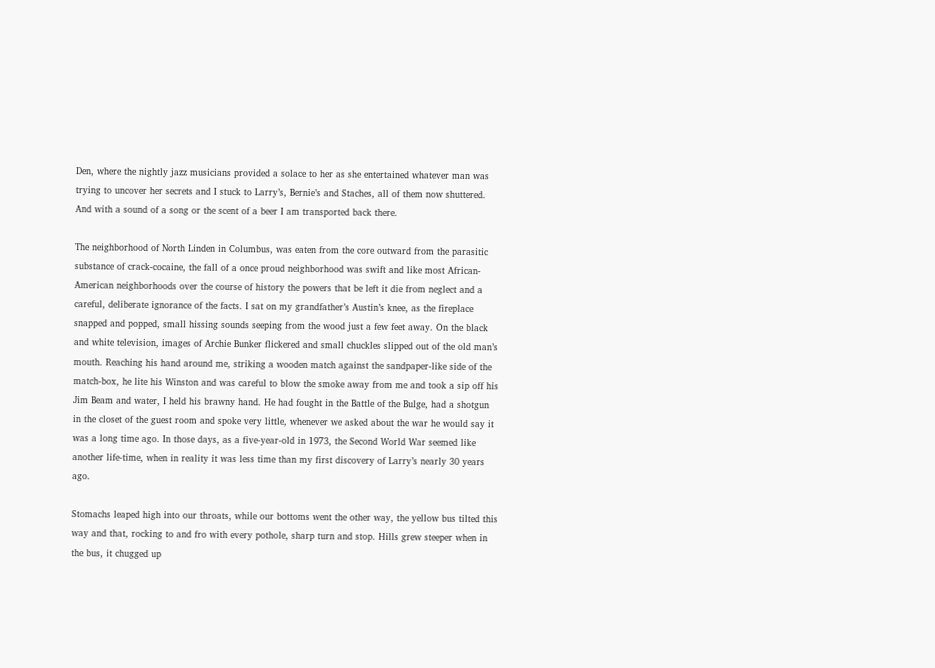Den, where the nightly jazz musicians provided a solace to her as she entertained whatever man was trying to uncover her secrets and I stuck to Larry’s, Bernie’s and Staches, all of them now shuttered. And with a sound of a song or the scent of a beer I am transported back there.

The neighborhood of North Linden in Columbus, was eaten from the core outward from the parasitic substance of crack-cocaine, the fall of a once proud neighborhood was swift and like most African-American neighborhoods over the course of history the powers that be left it die from neglect and a careful, deliberate ignorance of the facts. I sat on my grandfather’s Austin’s knee, as the fireplace snapped and popped, small hissing sounds seeping from the wood just a few feet away. On the black and white television, images of Archie Bunker flickered and small chuckles slipped out of the old man’s mouth. Reaching his hand around me, striking a wooden match against the sandpaper-like side of the match-box, he lite his Winston and was careful to blow the smoke away from me and took a sip off his Jim Beam and water, I held his brawny hand. He had fought in the Battle of the Bulge, had a shotgun in the closet of the guest room and spoke very little, whenever we asked about the war he would say it was a long time ago. In those days, as a five-year-old in 1973, the Second World War seemed like another life-time, when in reality it was less time than my first discovery of Larry’s nearly 30 years ago.

Stomachs leaped high into our throats, while our bottoms went the other way, the yellow bus tilted this way and that, rocking to and fro with every pothole, sharp turn and stop. Hills grew steeper when in the bus, it chugged up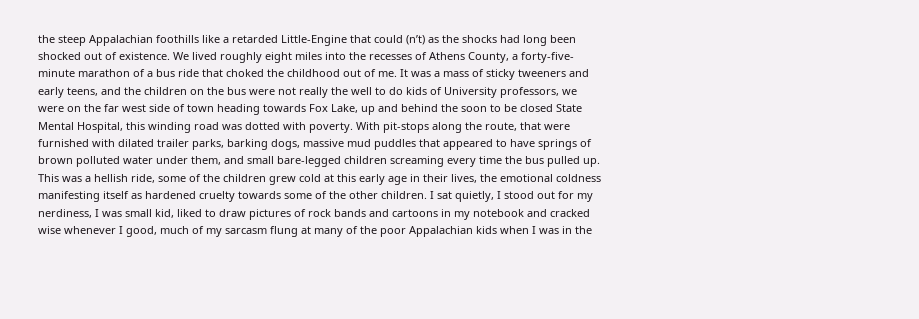the steep Appalachian foothills like a retarded Little-Engine that could (n’t) as the shocks had long been shocked out of existence. We lived roughly eight miles into the recesses of Athens County, a forty-five-minute marathon of a bus ride that choked the childhood out of me. It was a mass of sticky tweeners and early teens, and the children on the bus were not really the well to do kids of University professors, we were on the far west side of town heading towards Fox Lake, up and behind the soon to be closed State Mental Hospital, this winding road was dotted with poverty. With pit-stops along the route, that were furnished with dilated trailer parks, barking dogs, massive mud puddles that appeared to have springs of brown polluted water under them, and small bare-legged children screaming every time the bus pulled up. This was a hellish ride, some of the children grew cold at this early age in their lives, the emotional coldness manifesting itself as hardened cruelty towards some of the other children. I sat quietly, I stood out for my nerdiness, I was small kid, liked to draw pictures of rock bands and cartoons in my notebook and cracked wise whenever I good, much of my sarcasm flung at many of the poor Appalachian kids when I was in the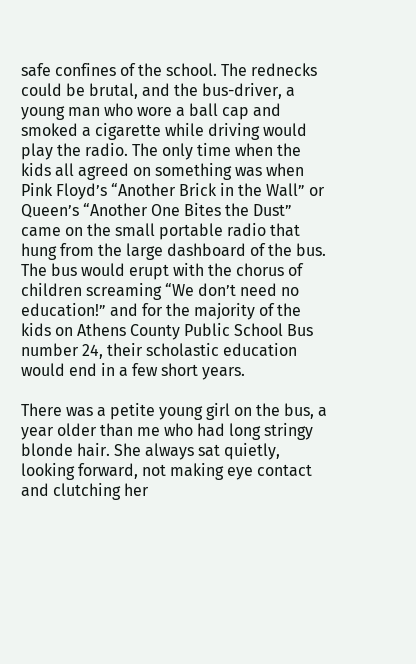safe confines of the school. The rednecks could be brutal, and the bus-driver, a young man who wore a ball cap and smoked a cigarette while driving would play the radio. The only time when the kids all agreed on something was when Pink Floyd’s “Another Brick in the Wall” or Queen’s “Another One Bites the Dust” came on the small portable radio that hung from the large dashboard of the bus. The bus would erupt with the chorus of children screaming “We don’t need no education!” and for the majority of the kids on Athens County Public School Bus number 24, their scholastic education would end in a few short years.

There was a petite young girl on the bus, a year older than me who had long stringy blonde hair. She always sat quietly, looking forward, not making eye contact and clutching her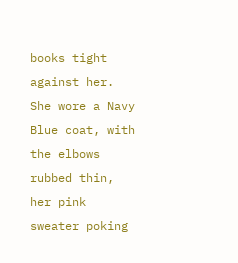books tight against her. She wore a Navy Blue coat, with the elbows rubbed thin, her pink sweater poking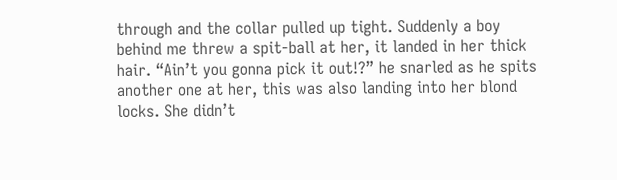through and the collar pulled up tight. Suddenly a boy behind me threw a spit-ball at her, it landed in her thick hair. “Ain’t you gonna pick it out!?” he snarled as he spits another one at her, this was also landing into her blond locks. She didn’t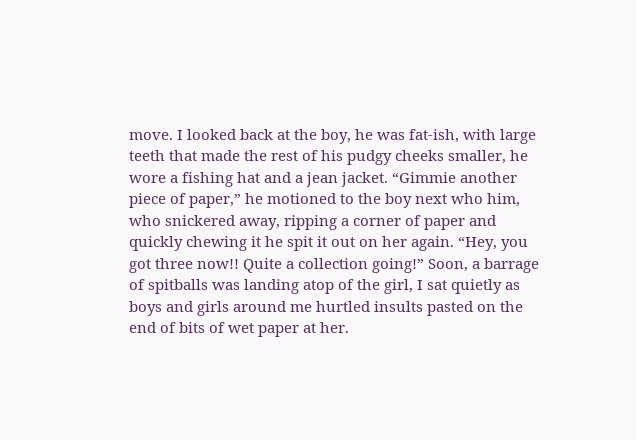move. I looked back at the boy, he was fat-ish, with large teeth that made the rest of his pudgy cheeks smaller, he wore a fishing hat and a jean jacket. “Gimmie another piece of paper,” he motioned to the boy next who him, who snickered away, ripping a corner of paper and quickly chewing it he spit it out on her again. “Hey, you got three now!! Quite a collection going!” Soon, a barrage of spitballs was landing atop of the girl, I sat quietly as boys and girls around me hurtled insults pasted on the end of bits of wet paper at her.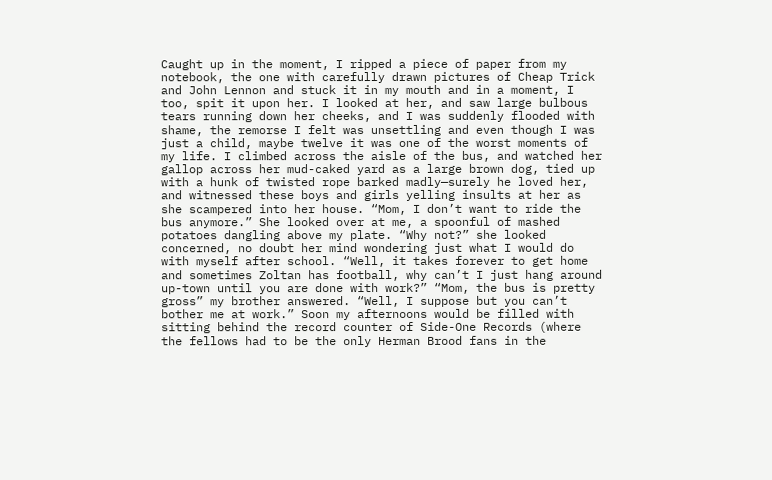Caught up in the moment, I ripped a piece of paper from my notebook, the one with carefully drawn pictures of Cheap Trick and John Lennon and stuck it in my mouth and in a moment, I too, spit it upon her. I looked at her, and saw large bulbous tears running down her cheeks, and I was suddenly flooded with shame, the remorse I felt was unsettling and even though I was just a child, maybe twelve it was one of the worst moments of my life. I climbed across the aisle of the bus, and watched her gallop across her mud-caked yard as a large brown dog, tied up with a hunk of twisted rope barked madly—surely he loved her, and witnessed these boys and girls yelling insults at her as she scampered into her house. “Mom, I don’t want to ride the bus anymore.” She looked over at me, a spoonful of mashed potatoes dangling above my plate. “Why not?” she looked concerned, no doubt her mind wondering just what I would do with myself after school. “Well, it takes forever to get home and sometimes Zoltan has football, why can’t I just hang around up-town until you are done with work?” “Mom, the bus is pretty gross” my brother answered. “Well, I suppose but you can’t bother me at work.” Soon my afternoons would be filled with sitting behind the record counter of Side-One Records (where the fellows had to be the only Herman Brood fans in the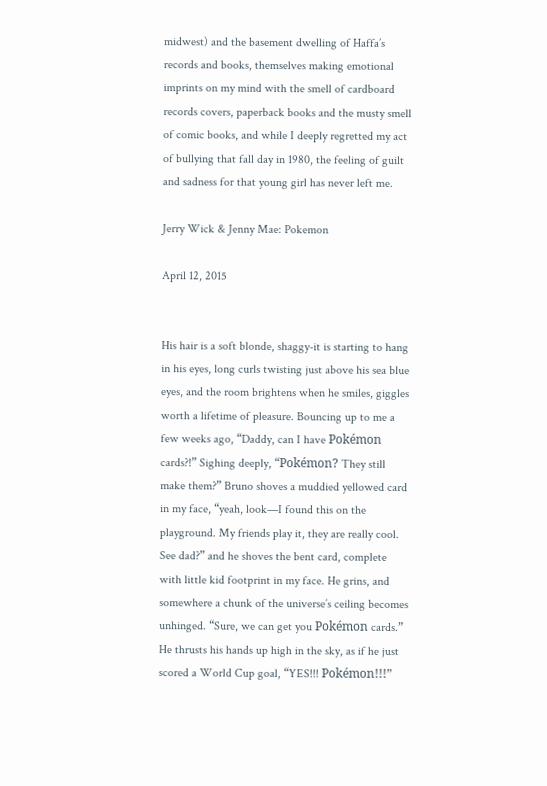midwest) and the basement dwelling of Haffa’s records and books, themselves making emotional imprints on my mind with the smell of cardboard records covers, paperback books and the musty smell of comic books, and while I deeply regretted my act of bullying that fall day in 1980, the feeling of guilt and sadness for that young girl has never left me.

Jerry Wick & Jenny Mae: Pokemon

April 12, 2015


His hair is a soft blonde, shaggy-it is starting to hang in his eyes, long curls twisting just above his sea blue eyes, and the room brightens when he smiles, giggles worth a lifetime of pleasure. Bouncing up to me a few weeks ago, “Daddy, can I have Pokémon cards?!” Sighing deeply, “Pokémon? They still make them?” Bruno shoves a muddied yellowed card in my face, “yeah, look—I found this on the playground. My friends play it, they are really cool. See dad?” and he shoves the bent card, complete with little kid footprint in my face. He grins, and somewhere a chunk of the universe’s ceiling becomes unhinged. “Sure, we can get you Pokémon cards.” He thrusts his hands up high in the sky, as if he just scored a World Cup goal, “YES!!! Pokémon!!!”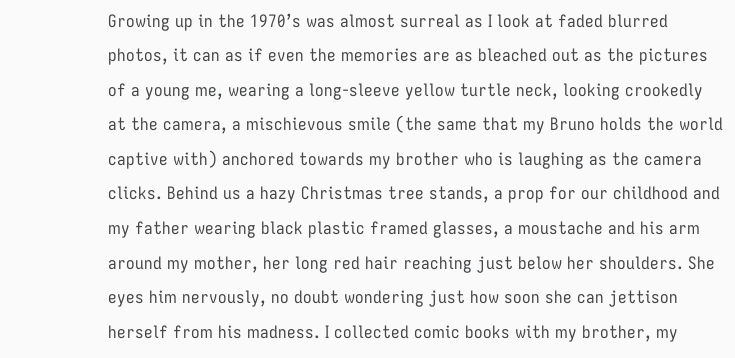Growing up in the 1970’s was almost surreal as I look at faded blurred photos, it can as if even the memories are as bleached out as the pictures of a young me, wearing a long-sleeve yellow turtle neck, looking crookedly at the camera, a mischievous smile (the same that my Bruno holds the world captive with) anchored towards my brother who is laughing as the camera clicks. Behind us a hazy Christmas tree stands, a prop for our childhood and my father wearing black plastic framed glasses, a moustache and his arm around my mother, her long red hair reaching just below her shoulders. She eyes him nervously, no doubt wondering just how soon she can jettison herself from his madness. I collected comic books with my brother, my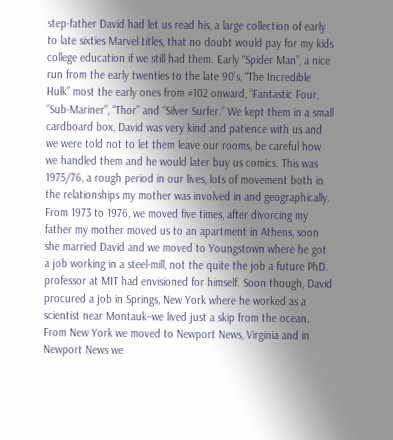step-father David had let us read his, a large collection of early to late sixties Marvel titles, that no doubt would pay for my kids college education if we still had them. Early “Spider Man”, a nice run from the early twenties to the late 90’s, “The Incredible Hulk” most the early ones from #102 onward, “Fantastic Four, “Sub-Mariner”, “Thor” and “Silver Surfer.” We kept them in a small cardboard box, David was very kind and patience with us and we were told not to let them leave our rooms, be careful how we handled them and he would later buy us comics. This was 1975/76, a rough period in our lives, lots of movement both in the relationships my mother was involved in and geographically. From 1973 to 1976, we moved five times, after divorcing my father my mother moved us to an apartment in Athens, soon she married David and we moved to Youngstown where he got a job working in a steel-mill, not the quite the job a future PhD. professor at MIT had envisioned for himself. Soon though, David procured a job in Springs, New York where he worked as a scientist near Montauk–we lived just a skip from the ocean. From New York we moved to Newport News, Virginia and in Newport News we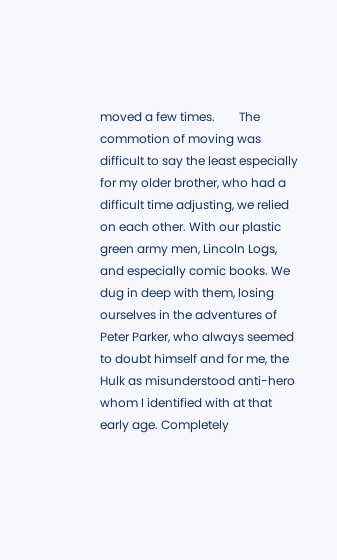moved a few times.        The commotion of moving was difficult to say the least especially for my older brother, who had a difficult time adjusting, we relied on each other. With our plastic green army men, Lincoln Logs, and especially comic books. We dug in deep with them, losing ourselves in the adventures of Peter Parker, who always seemed to doubt himself and for me, the Hulk as misunderstood anti-hero whom I identified with at that early age. Completely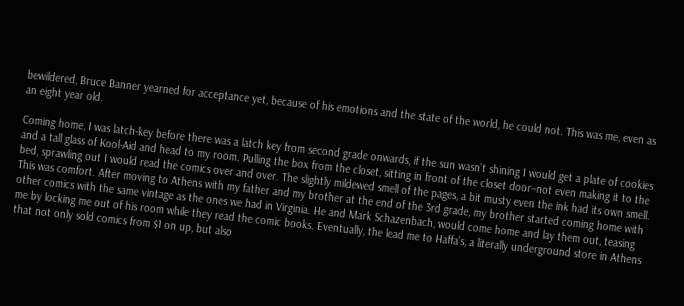bewildered, Bruce Banner yearned for acceptance yet, because of his emotions and the state of the world, he could not. This was me, even as an eight year old.

Coming home, I was latch-key before there was a latch key from second grade onwards, if the sun wasn’t shining I would get a plate of cookies and a tall glass of Kool-Aid and head to my room. Pulling the box from the closet, sitting in front of the closet door–not even making it to the bed, sprawling out I would read the comics over and over. The slightly mildewed smell of the pages, a bit musty even the ink had its own smell. This was comfort. After moving to Athens with my father and my brother at the end of the 3rd grade, my brother started coming home with other comics with the same vintage as the ones we had in Virginia. He and Mark Schazenbach, would come home and lay them out, teasing me by locking me out of his room while they read the comic books. Eventually, the lead me to Haffa’s, a literally underground store in Athens that not only sold comics from $1 on up, but also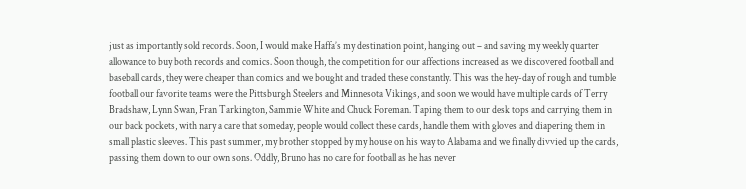just as importantly sold records. Soon, I would make Haffa’s my destination point, hanging out – and saving my weekly quarter allowance to buy both records and comics. Soon though, the competition for our affections increased as we discovered football and baseball cards, they were cheaper than comics and we bought and traded these constantly. This was the hey-day of rough and tumble football our favorite teams were the Pittsburgh Steelers and Minnesota Vikings, and soon we would have multiple cards of Terry Bradshaw, Lynn Swan, Fran Tarkington, Sammie White and Chuck Foreman. Taping them to our desk tops and carrying them in our back pockets, with nary a care that someday, people would collect these cards, handle them with gloves and diapering them in small plastic sleeves. This past summer, my brother stopped by my house on his way to Alabama and we finally divvied up the cards, passing them down to our own sons. Oddly, Bruno has no care for football as he has never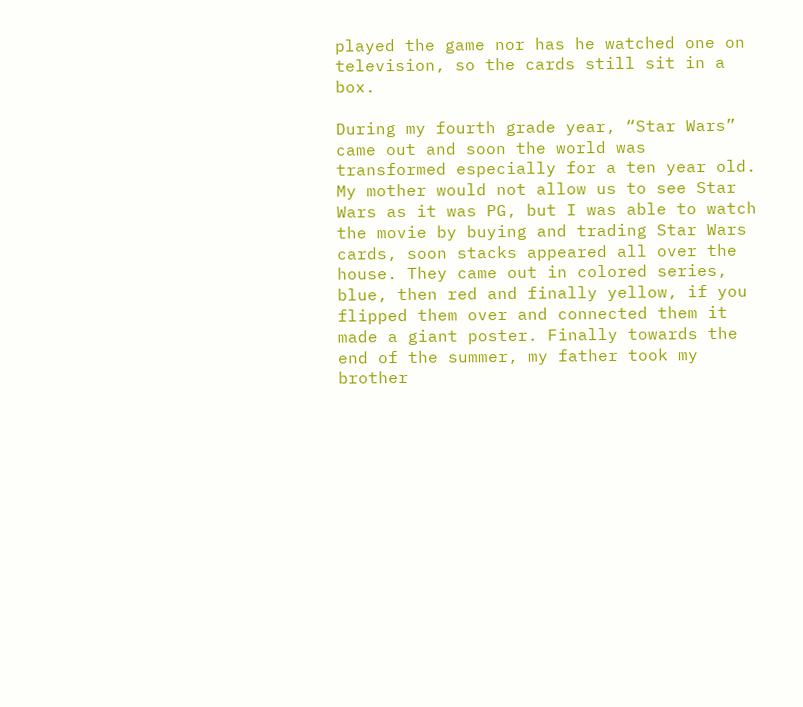played the game nor has he watched one on television, so the cards still sit in a box.

During my fourth grade year, “Star Wars” came out and soon the world was transformed especially for a ten year old. My mother would not allow us to see Star Wars as it was PG, but I was able to watch the movie by buying and trading Star Wars cards, soon stacks appeared all over the house. They came out in colored series, blue, then red and finally yellow, if you flipped them over and connected them it made a giant poster. Finally towards the end of the summer, my father took my brother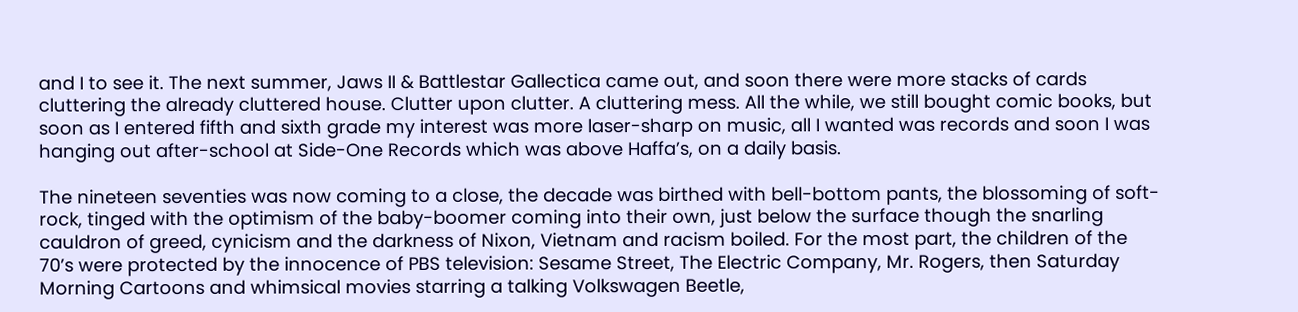and I to see it. The next summer, Jaws II & Battlestar Gallectica came out, and soon there were more stacks of cards cluttering the already cluttered house. Clutter upon clutter. A cluttering mess. All the while, we still bought comic books, but soon as I entered fifth and sixth grade my interest was more laser-sharp on music, all I wanted was records and soon I was hanging out after-school at Side-One Records which was above Haffa’s, on a daily basis.

The nineteen seventies was now coming to a close, the decade was birthed with bell-bottom pants, the blossoming of soft-rock, tinged with the optimism of the baby-boomer coming into their own, just below the surface though the snarling cauldron of greed, cynicism and the darkness of Nixon, Vietnam and racism boiled. For the most part, the children of the 70’s were protected by the innocence of PBS television: Sesame Street, The Electric Company, Mr. Rogers, then Saturday Morning Cartoons and whimsical movies starring a talking Volkswagen Beetle,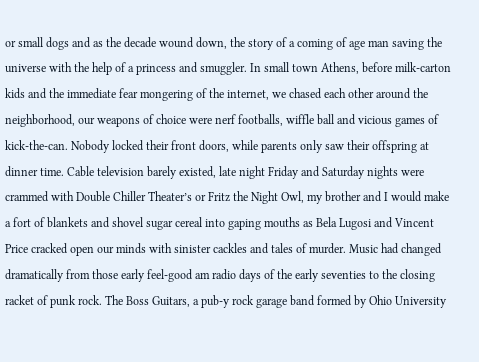or small dogs and as the decade wound down, the story of a coming of age man saving the universe with the help of a princess and smuggler. In small town Athens, before milk-carton kids and the immediate fear mongering of the internet, we chased each other around the neighborhood, our weapons of choice were nerf footballs, wiffle ball and vicious games of kick-the-can. Nobody locked their front doors, while parents only saw their offspring at dinner time. Cable television barely existed, late night Friday and Saturday nights were crammed with Double Chiller Theater’s or Fritz the Night Owl, my brother and I would make a fort of blankets and shovel sugar cereal into gaping mouths as Bela Lugosi and Vincent Price cracked open our minds with sinister cackles and tales of murder. Music had changed dramatically from those early feel-good am radio days of the early seventies to the closing racket of punk rock. The Boss Guitars, a pub-y rock garage band formed by Ohio University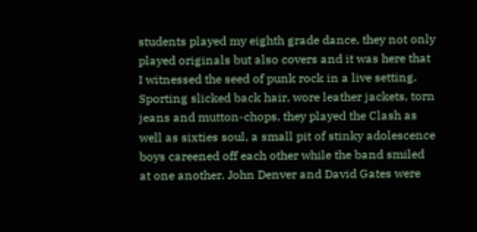students played my eighth grade dance, they not only played originals but also covers and it was here that I witnessed the seed of punk rock in a live setting. Sporting slicked back hair, wore leather jackets, torn jeans and mutton-chops, they played the Clash as well as sixties soul, a small pit of stinky adolescence boys careened off each other while the band smiled at one another. John Denver and David Gates were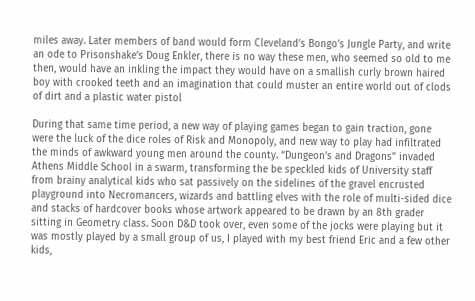miles away. Later members of band would form Cleveland’s Bongo’s Jungle Party, and write an ode to Prisonshake’s Doug Enkler, there is no way these men, who seemed so old to me then, would have an inkling the impact they would have on a smallish curly brown haired boy with crooked teeth and an imagination that could muster an entire world out of clods of dirt and a plastic water pistol

During that same time period, a new way of playing games began to gain traction, gone were the luck of the dice roles of Risk and Monopoly, and new way to play had infiltrated the minds of awkward young men around the county. “Dungeon’s and Dragons” invaded Athens Middle School in a swarm, transforming the be speckled kids of University staff from brainy analytical kids who sat passively on the sidelines of the gravel encrusted playground into Necromancers, wizards and battling elves with the role of multi-sided dice and stacks of hardcover books whose artwork appeared to be drawn by an 8th grader sitting in Geometry class. Soon D&D took over, even some of the jocks were playing but it was mostly played by a small group of us, I played with my best friend Eric and a few other kids,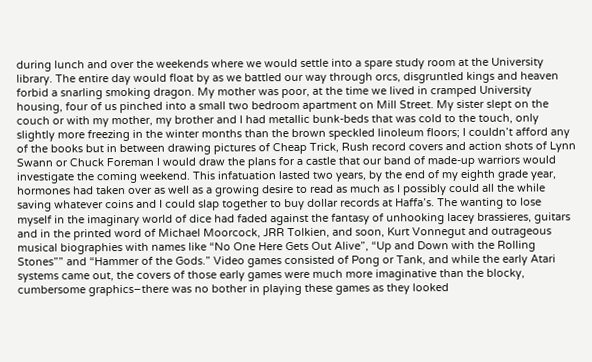during lunch and over the weekends where we would settle into a spare study room at the University library. The entire day would float by as we battled our way through orcs, disgruntled kings and heaven forbid a snarling smoking dragon. My mother was poor, at the time we lived in cramped University housing, four of us pinched into a small two bedroom apartment on Mill Street. My sister slept on the couch or with my mother, my brother and I had metallic bunk-beds that was cold to the touch, only slightly more freezing in the winter months than the brown speckled linoleum floors; I couldn’t afford any of the books but in between drawing pictures of Cheap Trick, Rush record covers and action shots of Lynn Swann or Chuck Foreman I would draw the plans for a castle that our band of made-up warriors would investigate the coming weekend. This infatuation lasted two years, by the end of my eighth grade year, hormones had taken over as well as a growing desire to read as much as I possibly could all the while saving whatever coins and I could slap together to buy dollar records at Haffa’s. The wanting to lose myself in the imaginary world of dice had faded against the fantasy of unhooking lacey brassieres, guitars and in the printed word of Michael Moorcock, JRR Tolkien, and soon, Kurt Vonnegut and outrageous musical biographies with names like “No One Here Gets Out Alive”, “Up and Down with the Rolling Stones”” and “Hammer of the Gods.” Video games consisted of Pong or Tank, and while the early Atari systems came out, the covers of those early games were much more imaginative than the blocky, cumbersome graphics–there was no bother in playing these games as they looked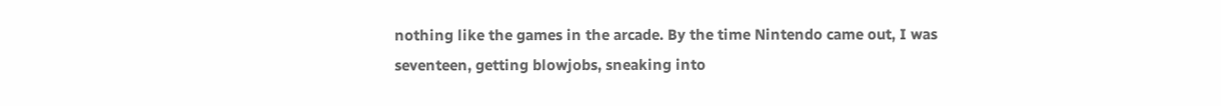nothing like the games in the arcade. By the time Nintendo came out, I was seventeen, getting blowjobs, sneaking into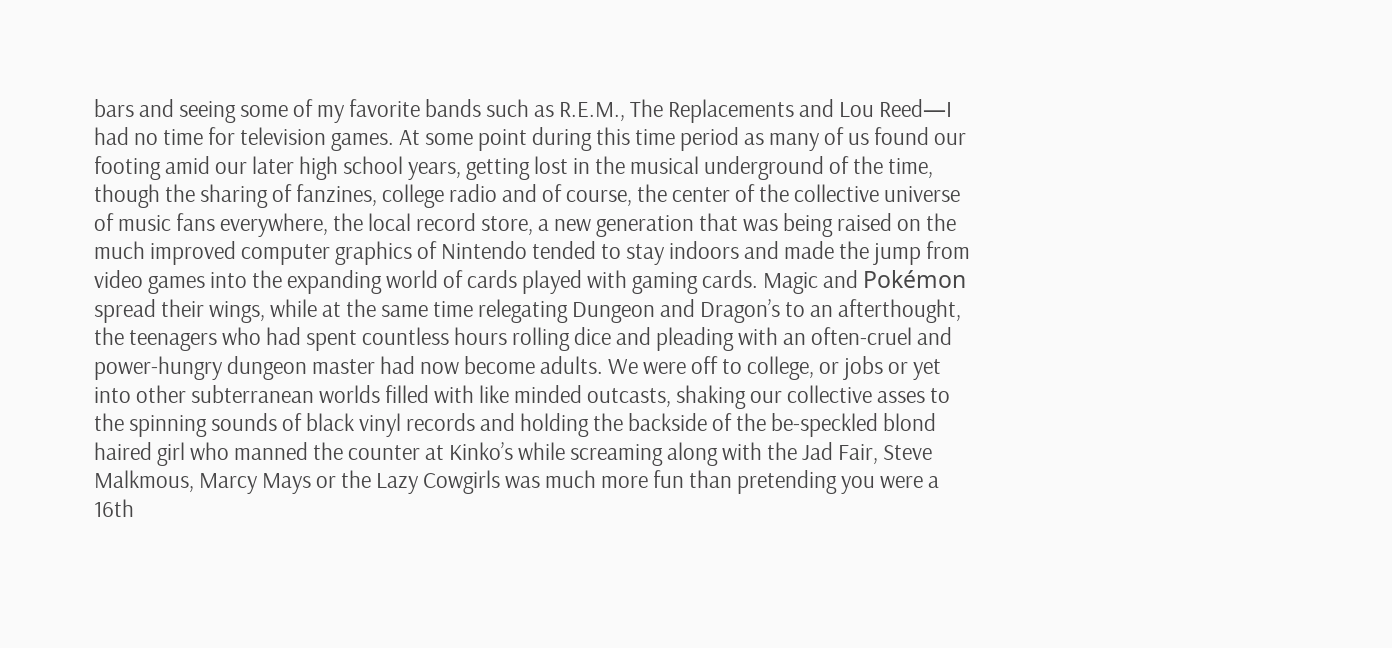bars and seeing some of my favorite bands such as R.E.M., The Replacements and Lou Reed—I had no time for television games. At some point during this time period as many of us found our footing amid our later high school years, getting lost in the musical underground of the time, though the sharing of fanzines, college radio and of course, the center of the collective universe of music fans everywhere, the local record store, a new generation that was being raised on the much improved computer graphics of Nintendo tended to stay indoors and made the jump from video games into the expanding world of cards played with gaming cards. Magic and Pokémon spread their wings, while at the same time relegating Dungeon and Dragon’s to an afterthought, the teenagers who had spent countless hours rolling dice and pleading with an often-cruel and power-hungry dungeon master had now become adults. We were off to college, or jobs or yet into other subterranean worlds filled with like minded outcasts, shaking our collective asses to the spinning sounds of black vinyl records and holding the backside of the be-speckled blond haired girl who manned the counter at Kinko’s while screaming along with the Jad Fair, Steve Malkmous, Marcy Mays or the Lazy Cowgirls was much more fun than pretending you were a 16th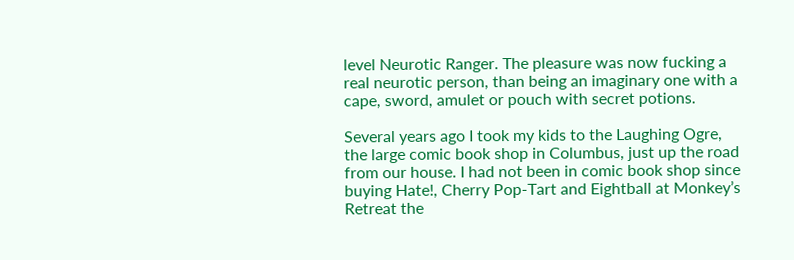level Neurotic Ranger. The pleasure was now fucking a real neurotic person, than being an imaginary one with a cape, sword, amulet or pouch with secret potions.

Several years ago I took my kids to the Laughing Ogre, the large comic book shop in Columbus, just up the road from our house. I had not been in comic book shop since buying Hate!, Cherry Pop-Tart and Eightball at Monkey’s Retreat the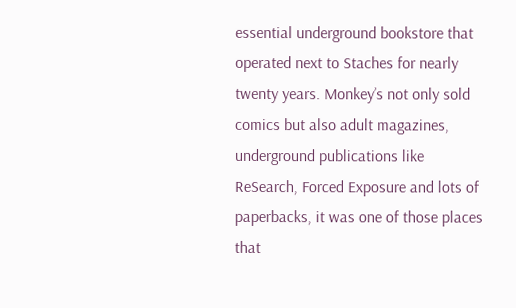essential underground bookstore that operated next to Staches for nearly twenty years. Monkey’s not only sold comics but also adult magazines, underground publications like ReSearch, Forced Exposure and lots of paperbacks, it was one of those places that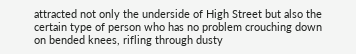attracted not only the underside of High Street but also the certain type of person who has no problem crouching down on bended knees, rifling through dusty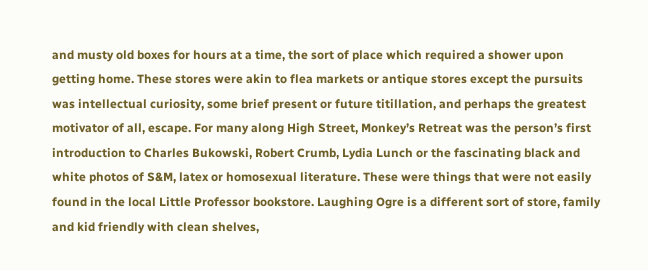and musty old boxes for hours at a time, the sort of place which required a shower upon getting home. These stores were akin to flea markets or antique stores except the pursuits was intellectual curiosity, some brief present or future titillation, and perhaps the greatest motivator of all, escape. For many along High Street, Monkey’s Retreat was the person’s first introduction to Charles Bukowski, Robert Crumb, Lydia Lunch or the fascinating black and white photos of S&M, latex or homosexual literature. These were things that were not easily found in the local Little Professor bookstore. Laughing Ogre is a different sort of store, family and kid friendly with clean shelves,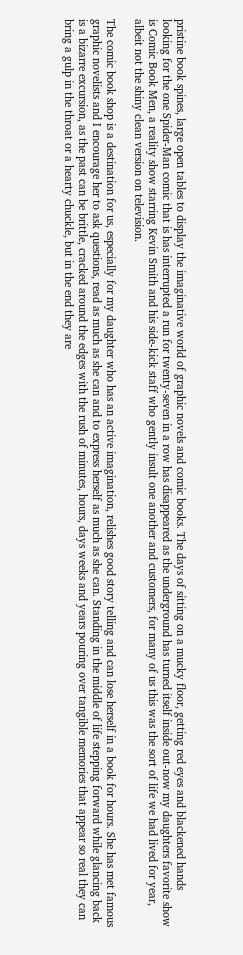pristine book spines, large open tables to display the imaginative world of graphic novels and comic books. The days of sitting on a mucky floor, getting red eyes and blackened hands looking for the one Spider-Man comic that is has interrupted a run for twenty-seven in a row has disappeared as the underground has turned itself inside out-now my daughters favorite show is Comic Book Men, a reality show starring Kevin Smith and his side-kick staff who gently insult one another and customers, for many of us this was the sort of life we had lived for year, albeit not the shiny clean version on television.

The comic book shop is a destination for us, especially for my daughter who has an active imagination, relishes good story telling and can lose herself in a book for hours. She has met famous graphic novelists and I encourage her to ask questions, read as much as she can and to express herself as much as she can. Standing in the middle of life stepping forward while glancing back is a bizarre excursion, as the past can be brittle, cracked around the edges with the rush of minutes, hours, days weeks and years pouring over tangible memories that appear so real they can bring a gulp in the throat or a hearty chuckle, but in the end they are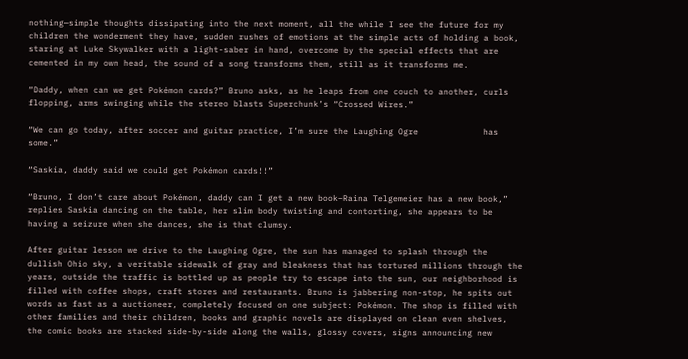nothing—simple thoughts dissipating into the next moment, all the while I see the future for my children the wonderment they have, sudden rushes of emotions at the simple acts of holding a book, staring at Luke Skywalker with a light-saber in hand, overcome by the special effects that are cemented in my own head, the sound of a song transforms them, still as it transforms me.

“Daddy, when can we get Pokémon cards?” Bruno asks, as he leaps from one couch to another, curls flopping, arms swinging while the stereo blasts Superchunk’s “Crossed Wires.”

“We can go today, after soccer and guitar practice, I’m sure the Laughing Ogre             has some.”

“Saskia, daddy said we could get Pokémon cards!!”

“Bruno, I don’t care about Pokémon, daddy can I get a new book–Raina Telgemeier has a new book,” replies Saskia dancing on the table, her slim body twisting and contorting, she appears to be having a seizure when she dances, she is that clumsy.

After guitar lesson we drive to the Laughing Ogre, the sun has managed to splash through the dullish Ohio sky, a veritable sidewalk of gray and bleakness that has tortured millions through the years, outside the traffic is bottled up as people try to escape into the sun, our neighborhood is filled with coffee shops, craft stores and restaurants. Bruno is jabbering non-stop, he spits out words as fast as a auctioneer, completely focused on one subject: Pokémon. The shop is filled with other families and their children, books and graphic novels are displayed on clean even shelves, the comic books are stacked side-by-side along the walls, glossy covers, signs announcing new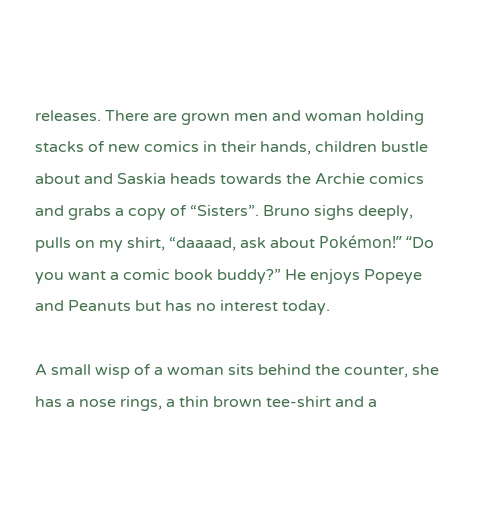releases. There are grown men and woman holding stacks of new comics in their hands, children bustle about and Saskia heads towards the Archie comics and grabs a copy of “Sisters”. Bruno sighs deeply, pulls on my shirt, “daaaad, ask about Pokémon!” “Do you want a comic book buddy?” He enjoys Popeye and Peanuts but has no interest today.

A small wisp of a woman sits behind the counter, she has a nose rings, a thin brown tee-shirt and a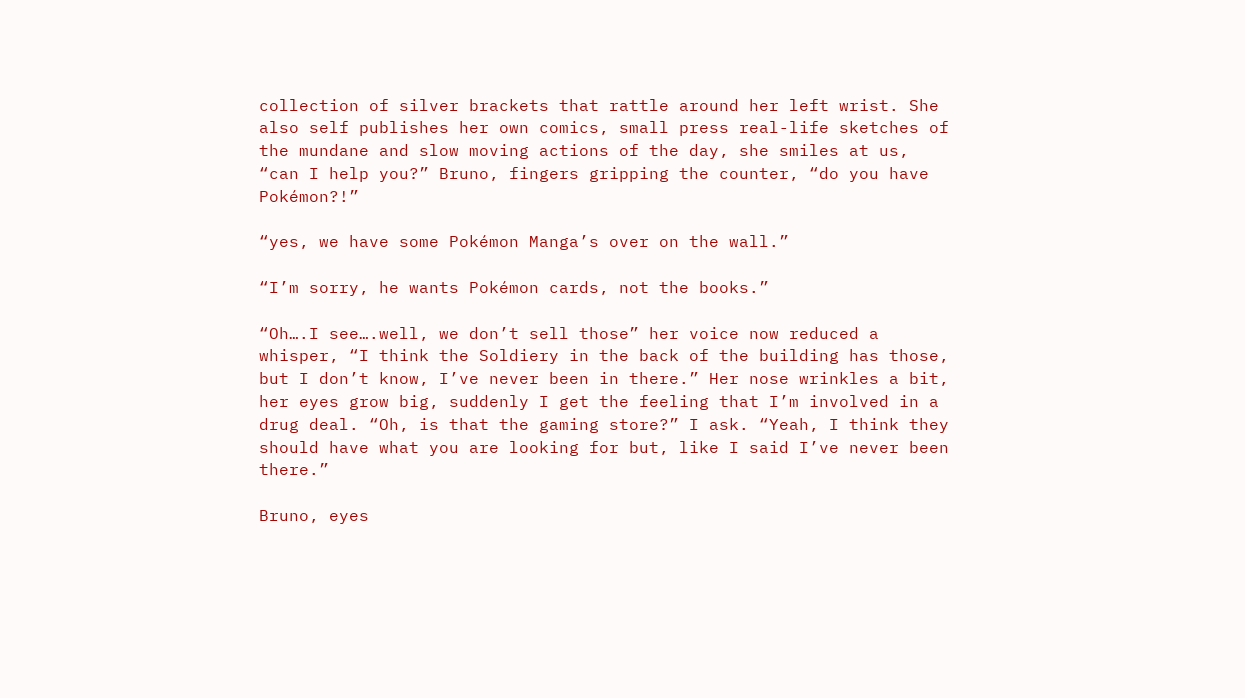collection of silver brackets that rattle around her left wrist. She also self publishes her own comics, small press real-life sketches of the mundane and slow moving actions of the day, she smiles at us, “can I help you?” Bruno, fingers gripping the counter, “do you have Pokémon?!”

“yes, we have some Pokémon Manga’s over on the wall.”

“I’m sorry, he wants Pokémon cards, not the books.”

“Oh….I see….well, we don’t sell those” her voice now reduced a whisper, “I think the Soldiery in the back of the building has those, but I don’t know, I’ve never been in there.” Her nose wrinkles a bit, her eyes grow big, suddenly I get the feeling that I’m involved in a drug deal. “Oh, is that the gaming store?” I ask. “Yeah, I think they should have what you are looking for but, like I said I’ve never been there.”

Bruno, eyes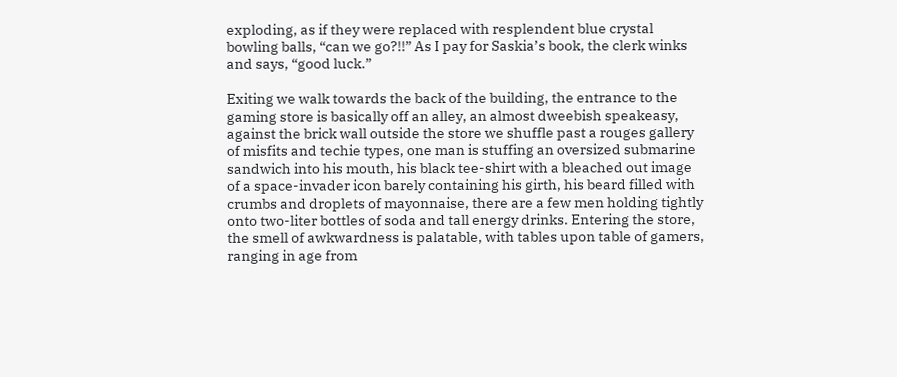exploding, as if they were replaced with resplendent blue crystal bowling balls, “can we go?!!” As I pay for Saskia’s book, the clerk winks and says, “good luck.”

Exiting we walk towards the back of the building, the entrance to the gaming store is basically off an alley, an almost dweebish speakeasy, against the brick wall outside the store we shuffle past a rouges gallery of misfits and techie types, one man is stuffing an oversized submarine sandwich into his mouth, his black tee-shirt with a bleached out image of a space-invader icon barely containing his girth, his beard filled with crumbs and droplets of mayonnaise, there are a few men holding tightly onto two-liter bottles of soda and tall energy drinks. Entering the store, the smell of awkwardness is palatable, with tables upon table of gamers, ranging in age from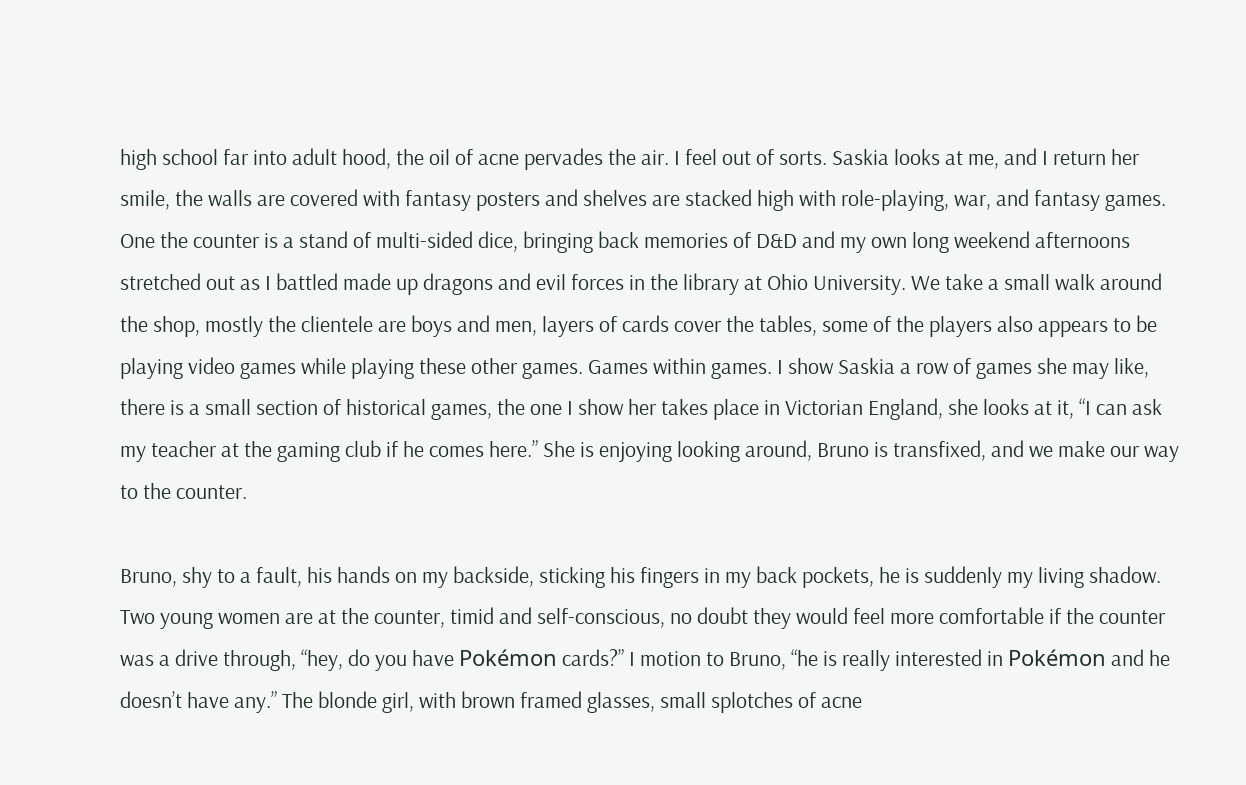high school far into adult hood, the oil of acne pervades the air. I feel out of sorts. Saskia looks at me, and I return her smile, the walls are covered with fantasy posters and shelves are stacked high with role-playing, war, and fantasy games. One the counter is a stand of multi-sided dice, bringing back memories of D&D and my own long weekend afternoons stretched out as I battled made up dragons and evil forces in the library at Ohio University. We take a small walk around the shop, mostly the clientele are boys and men, layers of cards cover the tables, some of the players also appears to be playing video games while playing these other games. Games within games. I show Saskia a row of games she may like, there is a small section of historical games, the one I show her takes place in Victorian England, she looks at it, “I can ask my teacher at the gaming club if he comes here.” She is enjoying looking around, Bruno is transfixed, and we make our way to the counter.

Bruno, shy to a fault, his hands on my backside, sticking his fingers in my back pockets, he is suddenly my living shadow. Two young women are at the counter, timid and self-conscious, no doubt they would feel more comfortable if the counter was a drive through, “hey, do you have Pokémon cards?” I motion to Bruno, “he is really interested in Pokémon and he doesn’t have any.” The blonde girl, with brown framed glasses, small splotches of acne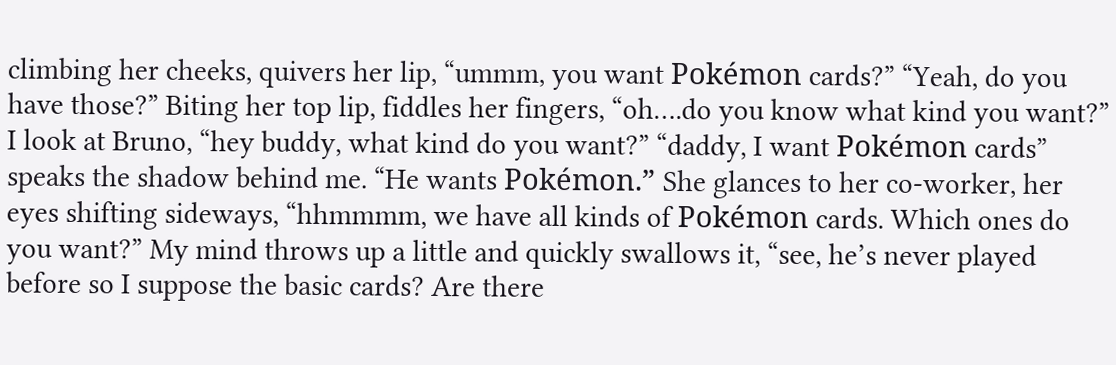climbing her cheeks, quivers her lip, “ummm, you want Pokémon cards?” “Yeah, do you have those?” Biting her top lip, fiddles her fingers, “oh….do you know what kind you want?” I look at Bruno, “hey buddy, what kind do you want?” “daddy, I want Pokémon cards” speaks the shadow behind me. “He wants Pokémon.” She glances to her co-worker, her eyes shifting sideways, “hhmmmm, we have all kinds of Pokémon cards. Which ones do you want?” My mind throws up a little and quickly swallows it, “see, he’s never played before so I suppose the basic cards? Are there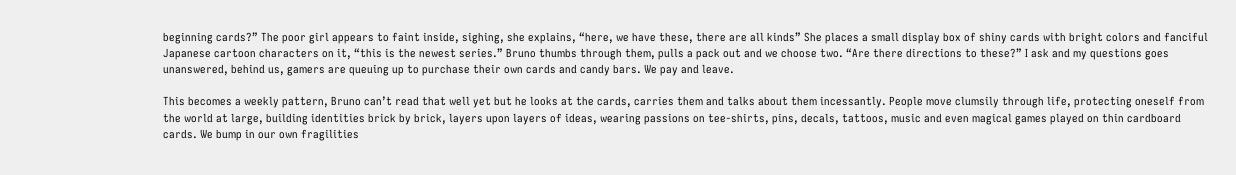beginning cards?” The poor girl appears to faint inside, sighing, she explains, “here, we have these, there are all kinds” She places a small display box of shiny cards with bright colors and fanciful Japanese cartoon characters on it, “this is the newest series.” Bruno thumbs through them, pulls a pack out and we choose two. “Are there directions to these?” I ask and my questions goes unanswered, behind us, gamers are queuing up to purchase their own cards and candy bars. We pay and leave.

This becomes a weekly pattern, Bruno can’t read that well yet but he looks at the cards, carries them and talks about them incessantly. People move clumsily through life, protecting oneself from the world at large, building identities brick by brick, layers upon layers of ideas, wearing passions on tee-shirts, pins, decals, tattoos, music and even magical games played on thin cardboard cards. We bump in our own fragilities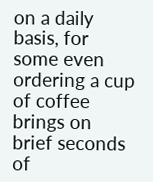on a daily basis, for some even ordering a cup of coffee brings on brief seconds of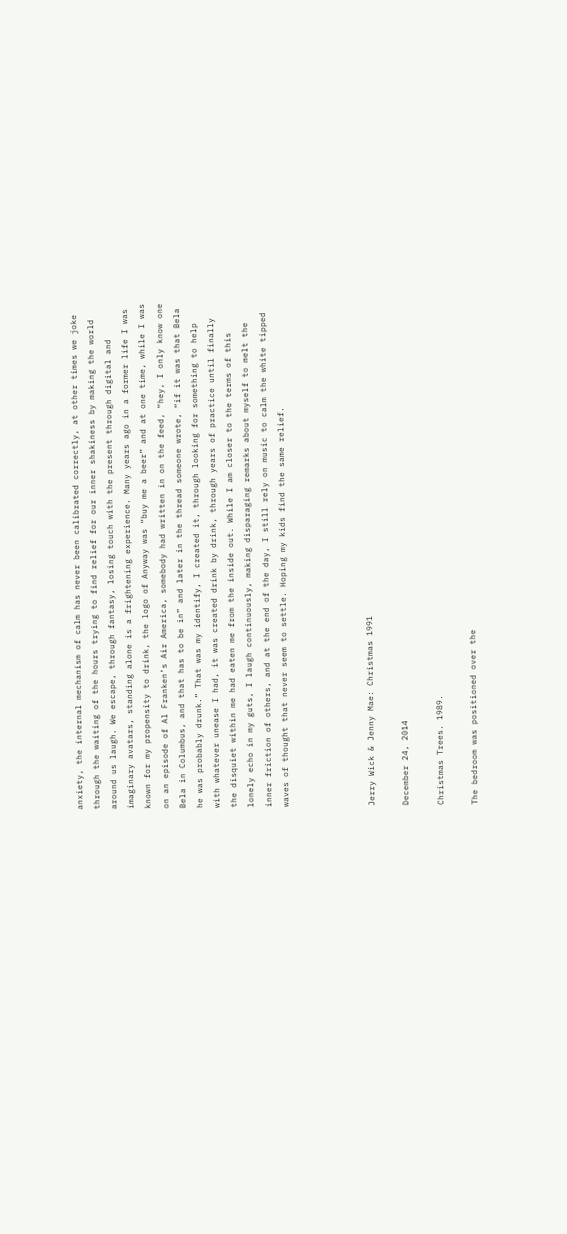anxiety, the internal mechanism of calm has never been calibrated correctly, at other times we joke through the waiting of the hours trying to find relief for our inner shakiness by making the world around us laugh. We escape, through fantasy, losing touch with the present through digital and imaginary avatars, standing alone is a frightening experience. Many years ago in a former life I was known for my propensity to drink, the logo of Anyway was “buy me a beer” and at one time, while I was on an episode of Al Franken’s Air America, somebody had written in on the feed, “hey, I only know one Bela in Columbus, and that has to be in” and later in the thread someone wrote, “if it was that Bela he was probably drunk.” That was my identify, I created it, through looking for something to help with whatever unease I had, it was created drink by drink, through years of practice until finally the disquiet within me had eaten me from the inside out. While I am closer to the terms of this lonely echo in my guts, I laugh continuously, making disparaging remarks about myself to melt the inner friction of others, and at the end of the day, I still rely on music to calm the white tipped waves of thought that never seem to settle. Hoping my kids find the same relief.




Jerry Wick & Jenny Mae: Christmas 1991

December 24, 2014

Christmas Trees. 1989.

The bedroom was positioned over the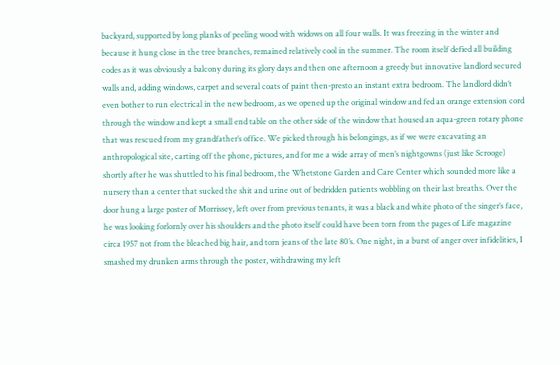backyard, supported by long planks of peeling wood with widows on all four walls. It was freezing in the winter and because it hung close in the tree branches, remained relatively cool in the summer. The room itself defied all building codes as it was obviously a balcony during its glory days and then one afternoon a greedy but innovative landlord secured walls and, adding windows, carpet and several coats of paint then-presto an instant extra bedroom. The landlord didn’t even bother to run electrical in the new bedroom, as we opened up the original window and fed an orange extension cord through the window and kept a small end table on the other side of the window that housed an aqua-green rotary phone that was rescued from my grandfather’s office. We picked through his belongings, as if we were excavating an anthropological site, carting off the phone, pictures, and for me a wide array of men’s nightgowns (just like Scrooge) shortly after he was shuttled to his final bedroom, the Whetstone Garden and Care Center which sounded more like a nursery than a center that sucked the shit and urine out of bedridden patients wobbling on their last breaths. Over the door hung a large poster of Morrissey, left over from previous tenants, it was a black and white photo of the singer’s face, he was looking forlornly over his shoulders and the photo itself could have been torn from the pages of Life magazine circa 1957 not from the bleached big hair, and torn jeans of the late 80’s. One night, in a burst of anger over infidelities, I smashed my drunken arms through the poster, withdrawing my left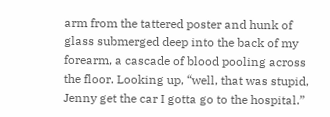arm from the tattered poster and hunk of glass submerged deep into the back of my forearm, a cascade of blood pooling across the floor. Looking up, “well, that was stupid, Jenny get the car I gotta go to the hospital.”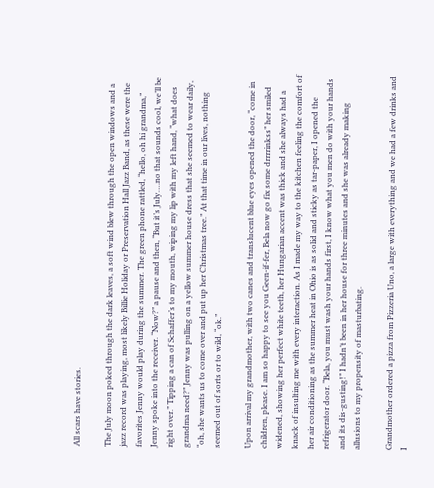All scars have stories.

The July moon poked through the dark leaves, a soft wind blew through the open windows and a jazz record was playing, most likely Billie Holiday or Preservation Hall Jazz Band, as these were the favorites Jenny would play during the summer. The green phone rattled, “hello, oh hi grandma,” Jenny spoke into the receiver. “Now?” a pause and then, “But it’s July….no that sounds cool, we’ll be right over.” Tipping a can of Schaffer’s to my mouth, wiping my lip with my left hand, “what does grandma need?” Jenny was pulling on a yellow summer house dress that she seemed to wear daily, “oh, she wants us to come over and put up her Christmas tree.” At that time in our lives, nothing seemed out of sorts or to wild, “ok.”

Upon arrival my grandmother, with two canes and translucent blue eyes opened the door, “come in children, please. I am so happy to see you Geen-if-fer, Bela now go fix some drrrrinkss” her smiled widened, showing her perfect white teeth, her Hungarian accent was thick and she always had a knack of insulting me with every interaction. As I made my way to the kitchen feeling the comfort of her air conditioning as the summer heat in Ohio is as solid and sticky as tar-paper, I opened the refrigerator door. “Bela, you must wash your hands first, I know what you men do with your hands and its dis-gusting!” I hadn’t been in her house for three minutes and she was already making allusions to my propensity of masturbating.

Grandmother ordered a pizza from Pizzeria Uno, a large with everything and we had a few drinks and I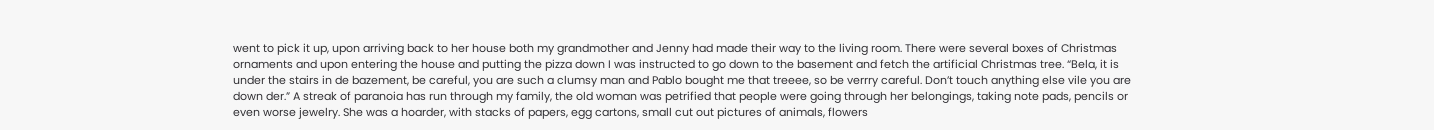went to pick it up, upon arriving back to her house both my grandmother and Jenny had made their way to the living room. There were several boxes of Christmas ornaments and upon entering the house and putting the pizza down I was instructed to go down to the basement and fetch the artificial Christmas tree. “Bela, it is under the stairs in de bazement, be careful, you are such a clumsy man and Pablo bought me that treeee, so be verrry careful. Don’t touch anything else vile you are down der.” A streak of paranoia has run through my family, the old woman was petrified that people were going through her belongings, taking note pads, pencils or even worse jewelry. She was a hoarder, with stacks of papers, egg cartons, small cut out pictures of animals, flowers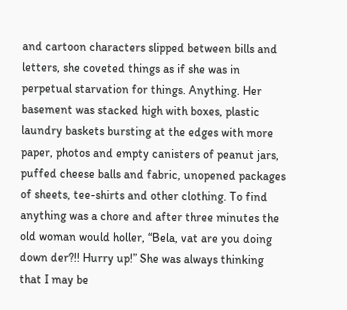and cartoon characters slipped between bills and letters, she coveted things as if she was in perpetual starvation for things. Anything. Her basement was stacked high with boxes, plastic laundry baskets bursting at the edges with more paper, photos and empty canisters of peanut jars, puffed cheese balls and fabric, unopened packages of sheets, tee-shirts and other clothing. To find anything was a chore and after three minutes the old woman would holler, “Bela, vat are you doing down der?!! Hurry up!” She was always thinking that I may be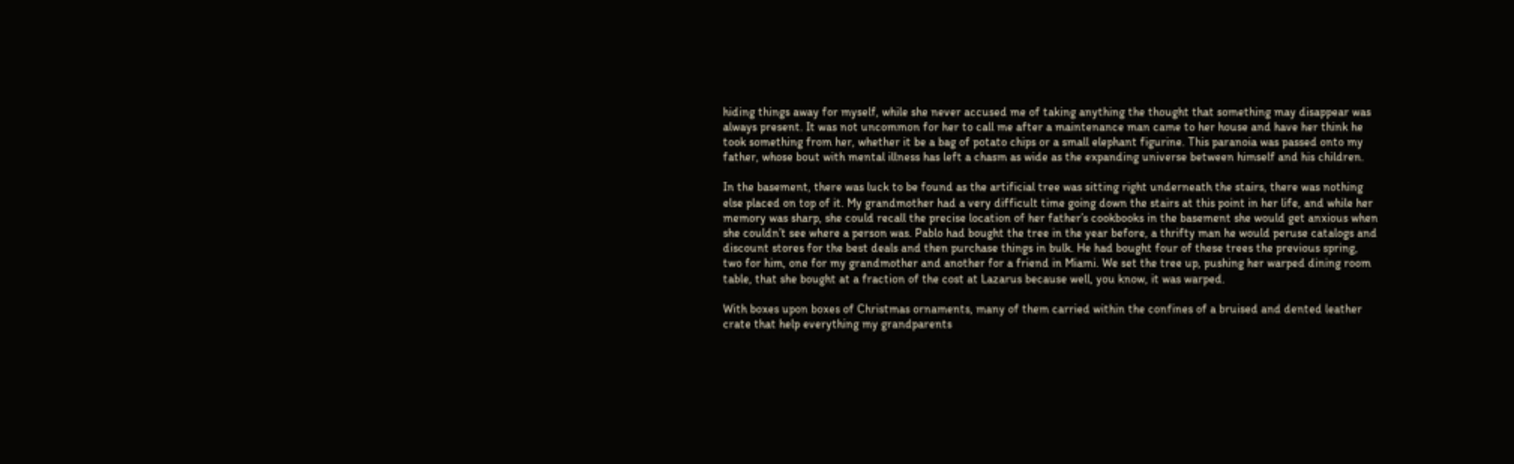hiding things away for myself, while she never accused me of taking anything the thought that something may disappear was always present. It was not uncommon for her to call me after a maintenance man came to her house and have her think he took something from her, whether it be a bag of potato chips or a small elephant figurine. This paranoia was passed onto my father, whose bout with mental illness has left a chasm as wide as the expanding universe between himself and his children.

In the basement, there was luck to be found as the artificial tree was sitting right underneath the stairs, there was nothing else placed on top of it. My grandmother had a very difficult time going down the stairs at this point in her life, and while her memory was sharp, she could recall the precise location of her father’s cookbooks in the basement she would get anxious when she couldn’t see where a person was. Pablo had bought the tree in the year before, a thrifty man he would peruse catalogs and discount stores for the best deals and then purchase things in bulk. He had bought four of these trees the previous spring, two for him, one for my grandmother and another for a friend in Miami. We set the tree up, pushing her warped dining room table, that she bought at a fraction of the cost at Lazarus because well, you know, it was warped.

With boxes upon boxes of Christmas ornaments, many of them carried within the confines of a bruised and dented leather crate that help everything my grandparents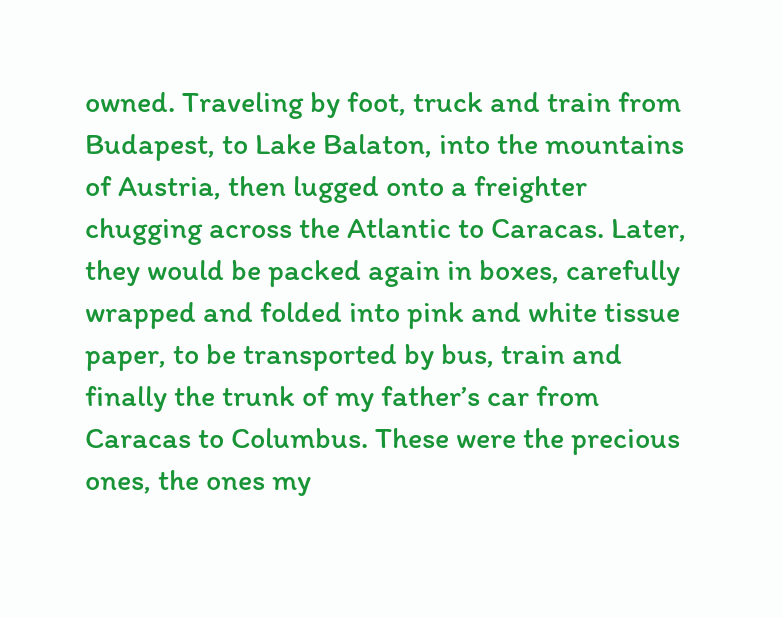owned. Traveling by foot, truck and train from Budapest, to Lake Balaton, into the mountains of Austria, then lugged onto a freighter chugging across the Atlantic to Caracas. Later, they would be packed again in boxes, carefully wrapped and folded into pink and white tissue paper, to be transported by bus, train and finally the trunk of my father’s car from Caracas to Columbus. These were the precious ones, the ones my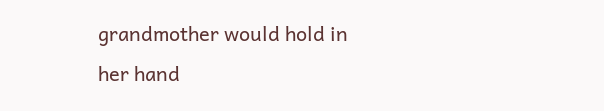grandmother would hold in her hand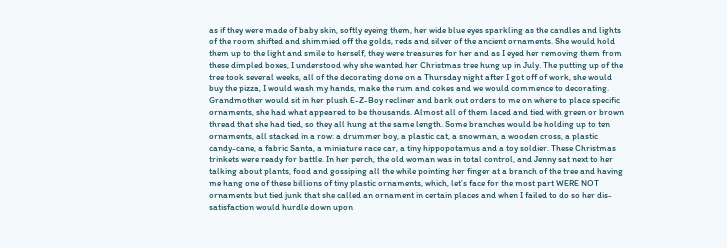as if they were made of baby skin, softly eyeing them, her wide blue eyes sparkling as the candles and lights of the room shifted and shimmied off the golds, reds and silver of the ancient ornaments. She would hold them up to the light and smile to herself, they were treasures for her and as I eyed her removing them from these dimpled boxes, I understood why she wanted her Christmas tree hung up in July. The putting up of the tree took several weeks, all of the decorating done on a Thursday night after I got off of work, she would buy the pizza, I would wash my hands, make the rum and cokes and we would commence to decorating. Grandmother would sit in her plush E-Z-Boy recliner and bark out orders to me on where to place specific ornaments, she had what appeared to be thousands. Almost all of them laced and tied with green or brown thread that she had tied, so they all hung at the same length. Some branches would be holding up to ten ornaments, all stacked in a row: a drummer boy, a plastic cat, a snowman, a wooden cross, a plastic candy-cane, a fabric Santa, a miniature race car, a tiny hippopotamus and a toy soldier. These Christmas trinkets were ready for battle. In her perch, the old woman was in total control, and Jenny sat next to her talking about plants, food and gossiping all the while pointing her finger at a branch of the tree and having me hang one of these billions of tiny plastic ornaments, which, let’s face for the most part WERE NOT ornaments but tied junk that she called an ornament in certain places and when I failed to do so her dis-satisfaction would hurdle down upon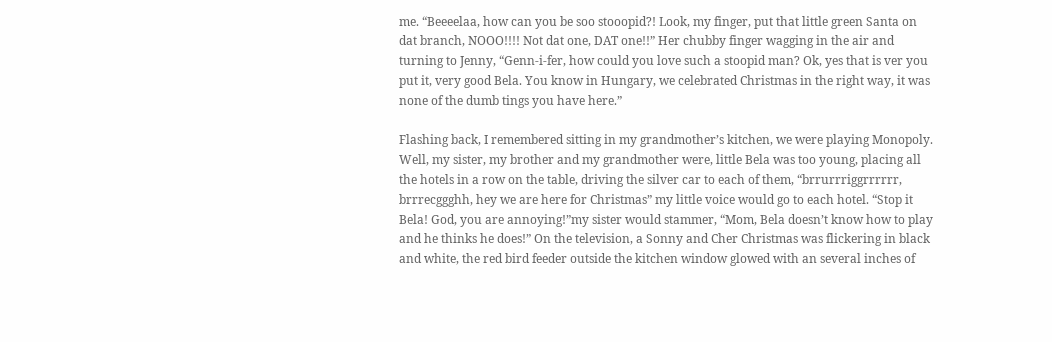me. “Beeeelaa, how can you be soo stooopid?! Look, my finger, put that little green Santa on dat branch, NOOO!!!! Not dat one, DAT one!!” Her chubby finger wagging in the air and turning to Jenny, “Genn-i-fer, how could you love such a stoopid man? Ok, yes that is ver you put it, very good Bela. You know in Hungary, we celebrated Christmas in the right way, it was none of the dumb tings you have here.”

Flashing back, I remembered sitting in my grandmother’s kitchen, we were playing Monopoly. Well, my sister, my brother and my grandmother were, little Bela was too young, placing all the hotels in a row on the table, driving the silver car to each of them, “brrurrriggrrrrrr, brrrecggghh, hey we are here for Christmas” my little voice would go to each hotel. “Stop it Bela! God, you are annoying!”my sister would stammer, “Mom, Bela doesn’t know how to play and he thinks he does!” On the television, a Sonny and Cher Christmas was flickering in black and white, the red bird feeder outside the kitchen window glowed with an several inches of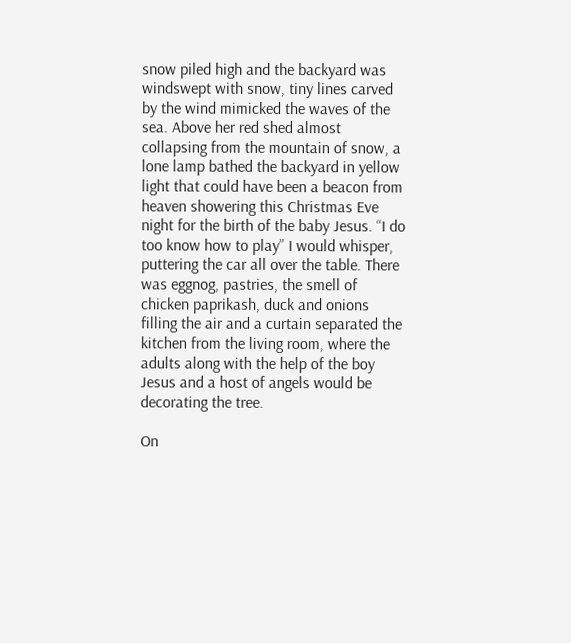snow piled high and the backyard was windswept with snow, tiny lines carved by the wind mimicked the waves of the sea. Above her red shed almost collapsing from the mountain of snow, a lone lamp bathed the backyard in yellow light that could have been a beacon from heaven showering this Christmas Eve night for the birth of the baby Jesus. “I do too know how to play” I would whisper, puttering the car all over the table. There was eggnog, pastries, the smell of chicken paprikash, duck and onions filling the air and a curtain separated the kitchen from the living room, where the adults along with the help of the boy Jesus and a host of angels would be decorating the tree.

On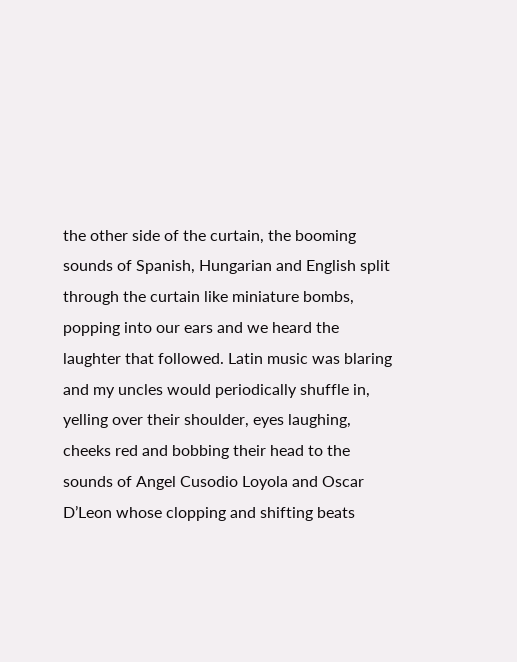the other side of the curtain, the booming sounds of Spanish, Hungarian and English split through the curtain like miniature bombs, popping into our ears and we heard the laughter that followed. Latin music was blaring and my uncles would periodically shuffle in, yelling over their shoulder, eyes laughing, cheeks red and bobbing their head to the sounds of Angel Cusodio Loyola and Oscar D’Leon whose clopping and shifting beats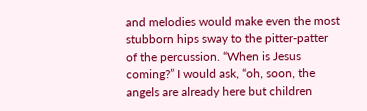and melodies would make even the most stubborn hips sway to the pitter-patter of the percussion. “When is Jesus coming?” I would ask, “oh, soon, the angels are already here but children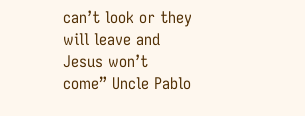can’t look or they will leave and Jesus won’t come” Uncle Pablo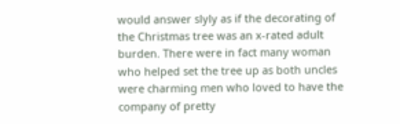would answer slyly as if the decorating of the Christmas tree was an x-rated adult burden. There were in fact many woman who helped set the tree up as both uncles were charming men who loved to have the company of pretty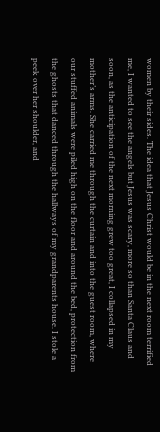women by their sides. The idea that Jesus Christ would be in the next room terrified me, I wanted to see the angels but Jesus was scary, more so than Santa Claus and soon, as the anticipation of the next morning grew too great, I collapsed in my mother’s arms. She carried me through the curtain and into the guest room, where our stuffed animals were piled high on the floor and around the bed, protection from the ghosts that danced through the hallways of my grandparents house. I stole a peek over her shoulder, and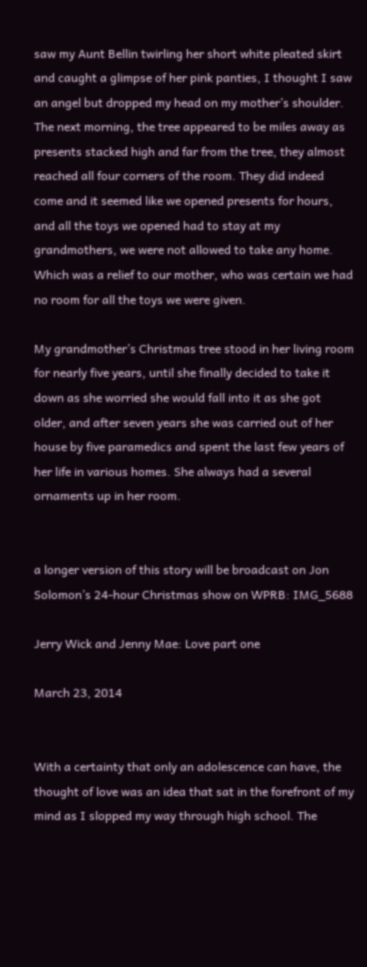saw my Aunt Bellin twirling her short white pleated skirt and caught a glimpse of her pink panties, I thought I saw an angel but dropped my head on my mother’s shoulder. The next morning, the tree appeared to be miles away as presents stacked high and far from the tree, they almost reached all four corners of the room. They did indeed come and it seemed like we opened presents for hours, and all the toys we opened had to stay at my grandmothers, we were not allowed to take any home. Which was a relief to our mother, who was certain we had no room for all the toys we were given.

My grandmother’s Christmas tree stood in her living room for nearly five years, until she finally decided to take it down as she worried she would fall into it as she got older, and after seven years she was carried out of her house by five paramedics and spent the last few years of her life in various homes. She always had a several ornaments up in her room.


a longer version of this story will be broadcast on Jon Solomon’s 24-hour Christmas show on WPRB: IMG_5688

Jerry Wick and Jenny Mae: Love part one

March 23, 2014


With a certainty that only an adolescence can have, the thought of love was an idea that sat in the forefront of my mind as I slopped my way through high school. The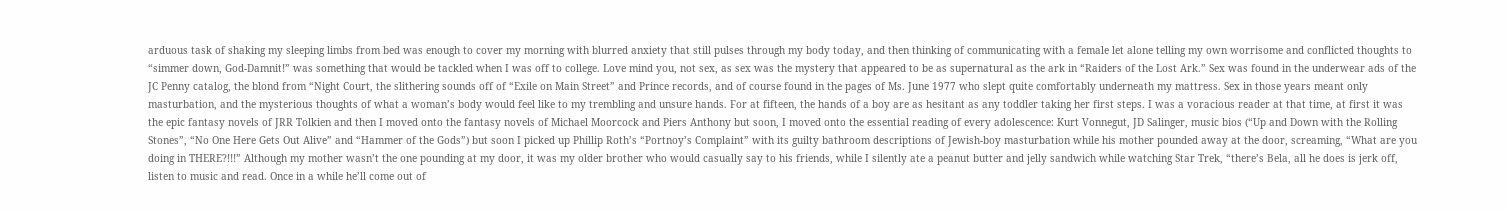arduous task of shaking my sleeping limbs from bed was enough to cover my morning with blurred anxiety that still pulses through my body today, and then thinking of communicating with a female let alone telling my own worrisome and conflicted thoughts to “simmer down, God-Damnit!” was something that would be tackled when I was off to college. Love mind you, not sex, as sex was the mystery that appeared to be as supernatural as the ark in “Raiders of the Lost Ark.” Sex was found in the underwear ads of the JC Penny catalog, the blond from “Night Court, the slithering sounds off of “Exile on Main Street” and Prince records, and of course found in the pages of Ms. June 1977 who slept quite comfortably underneath my mattress. Sex in those years meant only masturbation, and the mysterious thoughts of what a woman’s body would feel like to my trembling and unsure hands. For at fifteen, the hands of a boy are as hesitant as any toddler taking her first steps. I was a voracious reader at that time, at first it was the epic fantasy novels of JRR Tolkien and then I moved onto the fantasy novels of Michael Moorcock and Piers Anthony but soon, I moved onto the essential reading of every adolescence: Kurt Vonnegut, JD Salinger, music bios (“Up and Down with the Rolling Stones”, “No One Here Gets Out Alive” and “Hammer of the Gods”) but soon I picked up Phillip Roth’s “Portnoy’s Complaint” with its guilty bathroom descriptions of Jewish-boy masturbation while his mother pounded away at the door, screaming, “What are you doing in THERE?!!!” Although my mother wasn’t the one pounding at my door, it was my older brother who would casually say to his friends, while I silently ate a peanut butter and jelly sandwich while watching Star Trek, “there’s Bela, all he does is jerk off, listen to music and read. Once in a while he’ll come out of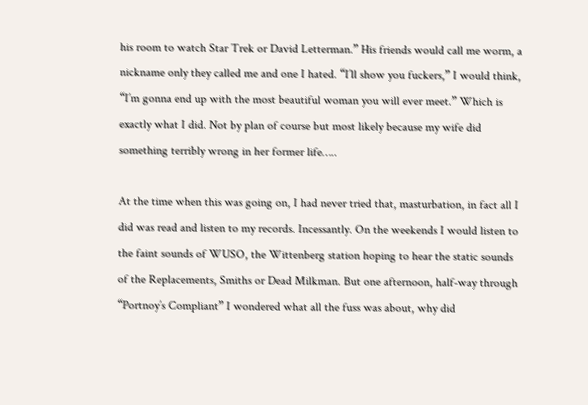his room to watch Star Trek or David Letterman.” His friends would call me worm, a nickname only they called me and one I hated. “I’ll show you fuckers,” I would think, “I’m gonna end up with the most beautiful woman you will ever meet.” Which is exactly what I did. Not by plan of course but most likely because my wife did something terribly wrong in her former life…..

At the time when this was going on, I had never tried that, masturbation, in fact all I did was read and listen to my records. Incessantly. On the weekends I would listen to the faint sounds of WUSO, the Wittenberg station hoping to hear the static sounds of the Replacements, Smiths or Dead Milkman. But one afternoon, half-way through “Portnoy’s Compliant” I wondered what all the fuss was about, why did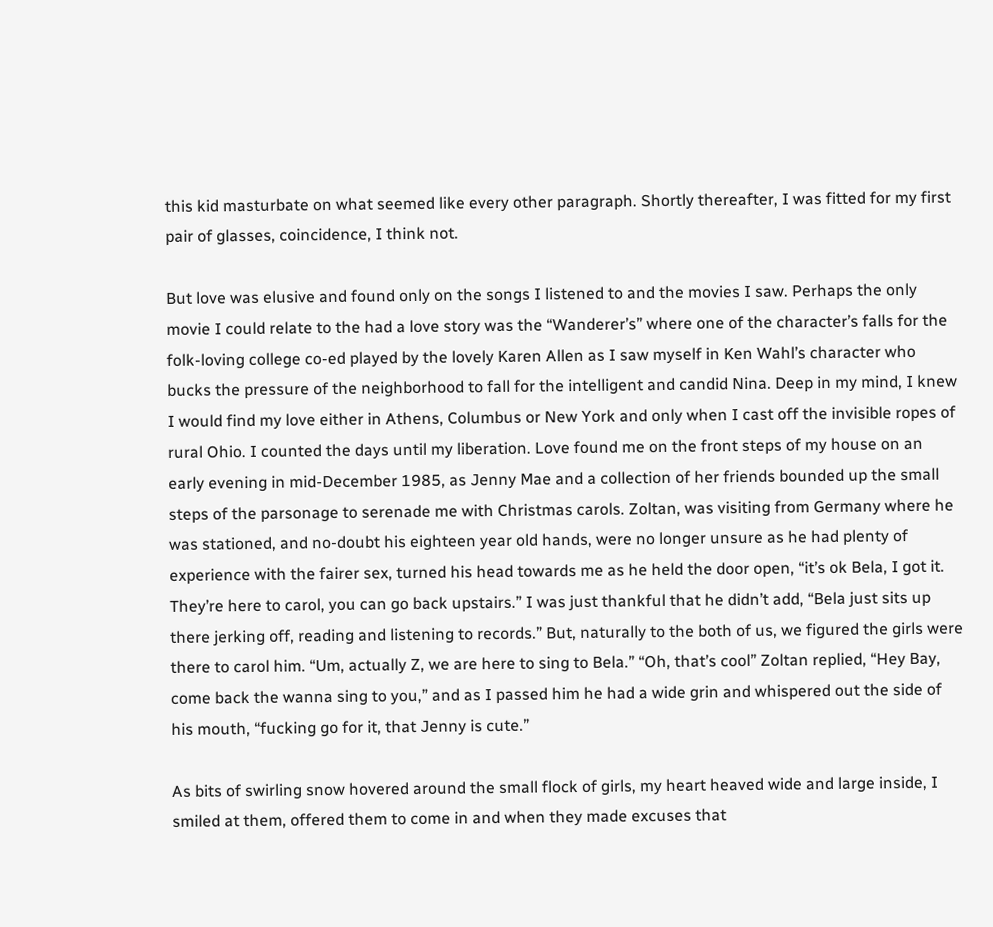this kid masturbate on what seemed like every other paragraph. Shortly thereafter, I was fitted for my first pair of glasses, coincidence, I think not.

But love was elusive and found only on the songs I listened to and the movies I saw. Perhaps the only movie I could relate to the had a love story was the “Wanderer’s” where one of the character’s falls for the folk-loving college co-ed played by the lovely Karen Allen as I saw myself in Ken Wahl’s character who bucks the pressure of the neighborhood to fall for the intelligent and candid Nina. Deep in my mind, I knew I would find my love either in Athens, Columbus or New York and only when I cast off the invisible ropes of rural Ohio. I counted the days until my liberation. Love found me on the front steps of my house on an early evening in mid-December 1985, as Jenny Mae and a collection of her friends bounded up the small steps of the parsonage to serenade me with Christmas carols. Zoltan, was visiting from Germany where he was stationed, and no-doubt his eighteen year old hands, were no longer unsure as he had plenty of experience with the fairer sex, turned his head towards me as he held the door open, “it’s ok Bela, I got it. They’re here to carol, you can go back upstairs.” I was just thankful that he didn’t add, “Bela just sits up there jerking off, reading and listening to records.” But, naturally to the both of us, we figured the girls were there to carol him. “Um, actually Z, we are here to sing to Bela.” “Oh, that’s cool” Zoltan replied, “Hey Bay, come back the wanna sing to you,” and as I passed him he had a wide grin and whispered out the side of his mouth, “fucking go for it, that Jenny is cute.”

As bits of swirling snow hovered around the small flock of girls, my heart heaved wide and large inside, I smiled at them, offered them to come in and when they made excuses that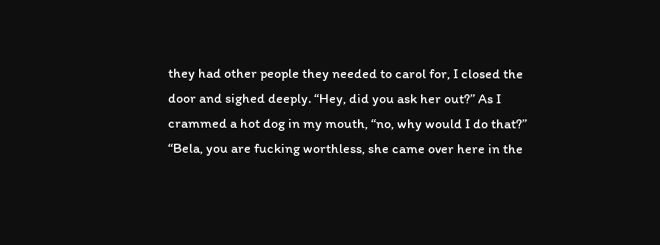they had other people they needed to carol for, I closed the door and sighed deeply. “Hey, did you ask her out?” As I crammed a hot dog in my mouth, “no, why would I do that?” “Bela, you are fucking worthless, she came over here in the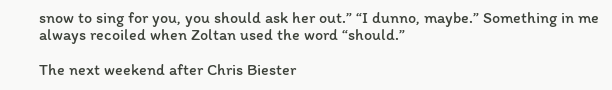snow to sing for you, you should ask her out.” “I dunno, maybe.” Something in me always recoiled when Zoltan used the word “should.”

The next weekend after Chris Biester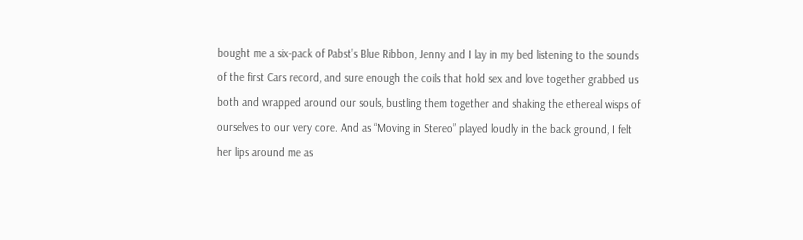bought me a six-pack of Pabst’s Blue Ribbon, Jenny and I lay in my bed listening to the sounds of the first Cars record, and sure enough the coils that hold sex and love together grabbed us both and wrapped around our souls, bustling them together and shaking the ethereal wisps of ourselves to our very core. And as “Moving in Stereo” played loudly in the back ground, I felt her lips around me as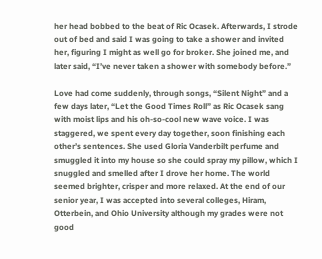her head bobbed to the beat of Ric Ocasek. Afterwards, I strode out of bed and said I was going to take a shower and invited her, figuring I might as well go for broker. She joined me, and later said, “I’ve never taken a shower with somebody before.”

Love had come suddenly, through songs, “Silent Night” and a few days later, “Let the Good Times Roll” as Ric Ocasek sang with moist lips and his oh-so-cool new wave voice. I was staggered, we spent every day together, soon finishing each other’s sentences. She used Gloria Vanderbilt perfume and smuggled it into my house so she could spray my pillow, which I snuggled and smelled after I drove her home. The world seemed brighter, crisper and more relaxed. At the end of our senior year, I was accepted into several colleges, Hiram, Otterbein, and Ohio University although my grades were not good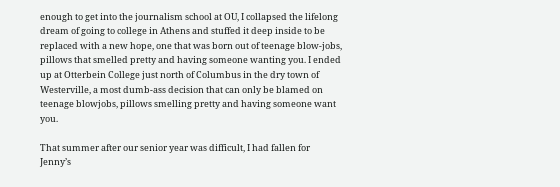enough to get into the journalism school at OU, I collapsed the lifelong dream of going to college in Athens and stuffed it deep inside to be replaced with a new hope, one that was born out of teenage blow-jobs, pillows that smelled pretty and having someone wanting you. I ended up at Otterbein College just north of Columbus in the dry town of Westerville, a most dumb-ass decision that can only be blamed on teenage blowjobs, pillows smelling pretty and having someone want you.

That summer after our senior year was difficult, I had fallen for Jenny’s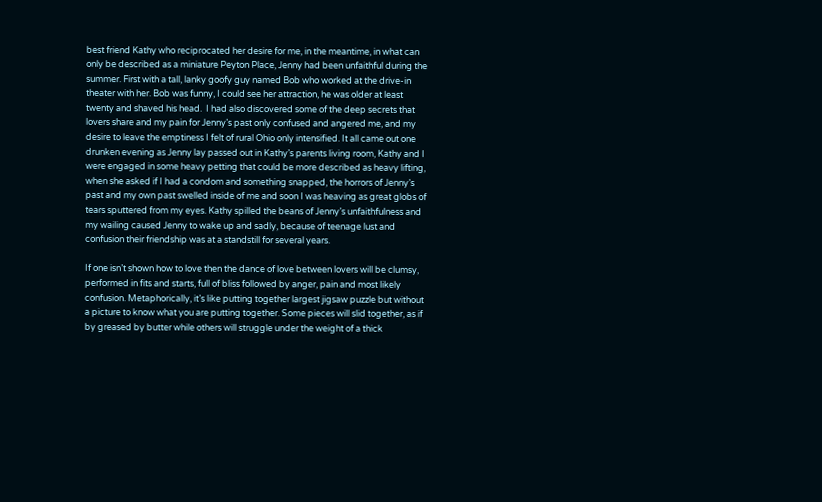best friend Kathy who reciprocated her desire for me, in the meantime, in what can only be described as a miniature Peyton Place, Jenny had been unfaithful during the summer. First with a tall, lanky goofy guy named Bob who worked at the drive-in theater with her. Bob was funny, I could see her attraction, he was older at least twenty and shaved his head.  I had also discovered some of the deep secrets that lovers share and my pain for Jenny’s past only confused and angered me, and my desire to leave the emptiness I felt of rural Ohio only intensified. It all came out one drunken evening as Jenny lay passed out in Kathy’s parents living room, Kathy and I were engaged in some heavy petting that could be more described as heavy lifting, when she asked if I had a condom and something snapped, the horrors of Jenny’s past and my own past swelled inside of me and soon I was heaving as great globs of tears sputtered from my eyes. Kathy spilled the beans of Jenny’s unfaithfulness and my wailing caused Jenny to wake up and sadly, because of teenage lust and confusion their friendship was at a standstill for several years.

If one isn’t shown how to love then the dance of love between lovers will be clumsy, performed in fits and starts, full of bliss followed by anger, pain and most likely confusion. Metaphorically, it’s like putting together largest jigsaw puzzle but without a picture to know what you are putting together. Some pieces will slid together, as if by greased by butter while others will struggle under the weight of a thick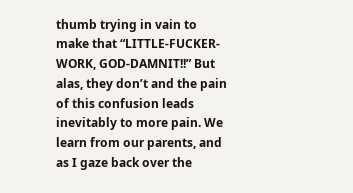thumb trying in vain to make that “LITTLE-FUCKER-WORK, GOD-DAMNIT!!” But alas, they don’t and the pain of this confusion leads inevitably to more pain. We learn from our parents, and as I gaze back over the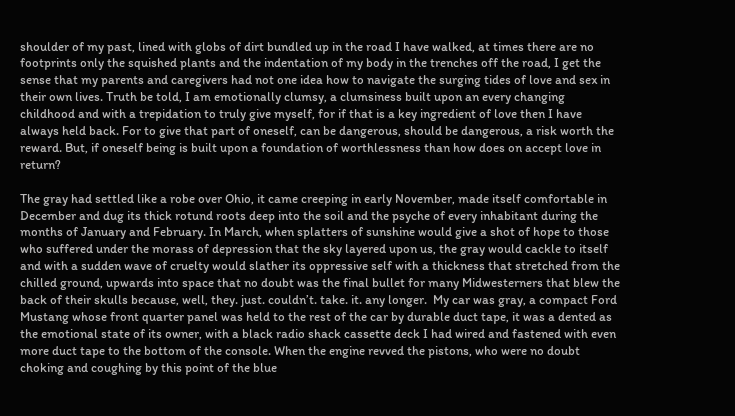shoulder of my past, lined with globs of dirt bundled up in the road I have walked, at times there are no footprints only the squished plants and the indentation of my body in the trenches off the road, I get the sense that my parents and caregivers had not one idea how to navigate the surging tides of love and sex in their own lives. Truth be told, I am emotionally clumsy, a clumsiness built upon an every changing childhood and with a trepidation to truly give myself, for if that is a key ingredient of love then I have always held back. For to give that part of oneself, can be dangerous, should be dangerous, a risk worth the reward. But, if oneself being is built upon a foundation of worthlessness than how does on accept love in return?

The gray had settled like a robe over Ohio, it came creeping in early November, made itself comfortable in December and dug its thick rotund roots deep into the soil and the psyche of every inhabitant during the months of January and February. In March, when splatters of sunshine would give a shot of hope to those who suffered under the morass of depression that the sky layered upon us, the gray would cackle to itself and with a sudden wave of cruelty would slather its oppressive self with a thickness that stretched from the chilled ground, upwards into space that no doubt was the final bullet for many Midwesterners that blew the back of their skulls because, well, they. just. couldn’t. take. it. any longer.  My car was gray, a compact Ford Mustang whose front quarter panel was held to the rest of the car by durable duct tape, it was a dented as the emotional state of its owner, with a black radio shack cassette deck I had wired and fastened with even more duct tape to the bottom of the console. When the engine revved the pistons, who were no doubt choking and coughing by this point of the blue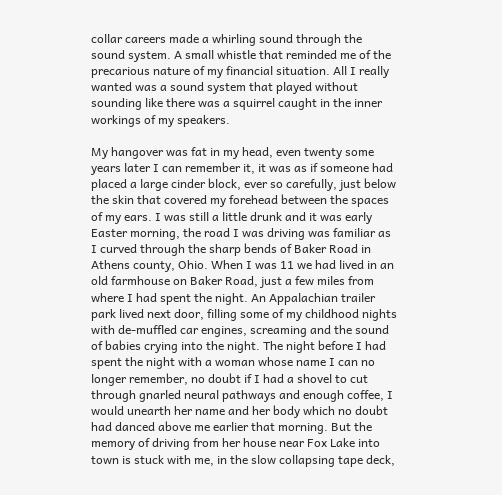collar careers made a whirling sound through the sound system. A small whistle that reminded me of the precarious nature of my financial situation. All I really wanted was a sound system that played without sounding like there was a squirrel caught in the inner workings of my speakers.

My hangover was fat in my head, even twenty some years later I can remember it, it was as if someone had placed a large cinder block, ever so carefully, just below the skin that covered my forehead between the spaces of my ears. I was still a little drunk and it was early Easter morning, the road I was driving was familiar as I curved through the sharp bends of Baker Road in Athens county, Ohio. When I was 11 we had lived in an old farmhouse on Baker Road, just a few miles from where I had spent the night. An Appalachian trailer park lived next door, filling some of my childhood nights with de-muffled car engines, screaming and the sound of babies crying into the night. The night before I had spent the night with a woman whose name I can no longer remember, no doubt if I had a shovel to cut through gnarled neural pathways and enough coffee, I would unearth her name and her body which no doubt had danced above me earlier that morning. But the memory of driving from her house near Fox Lake into town is stuck with me, in the slow collapsing tape deck,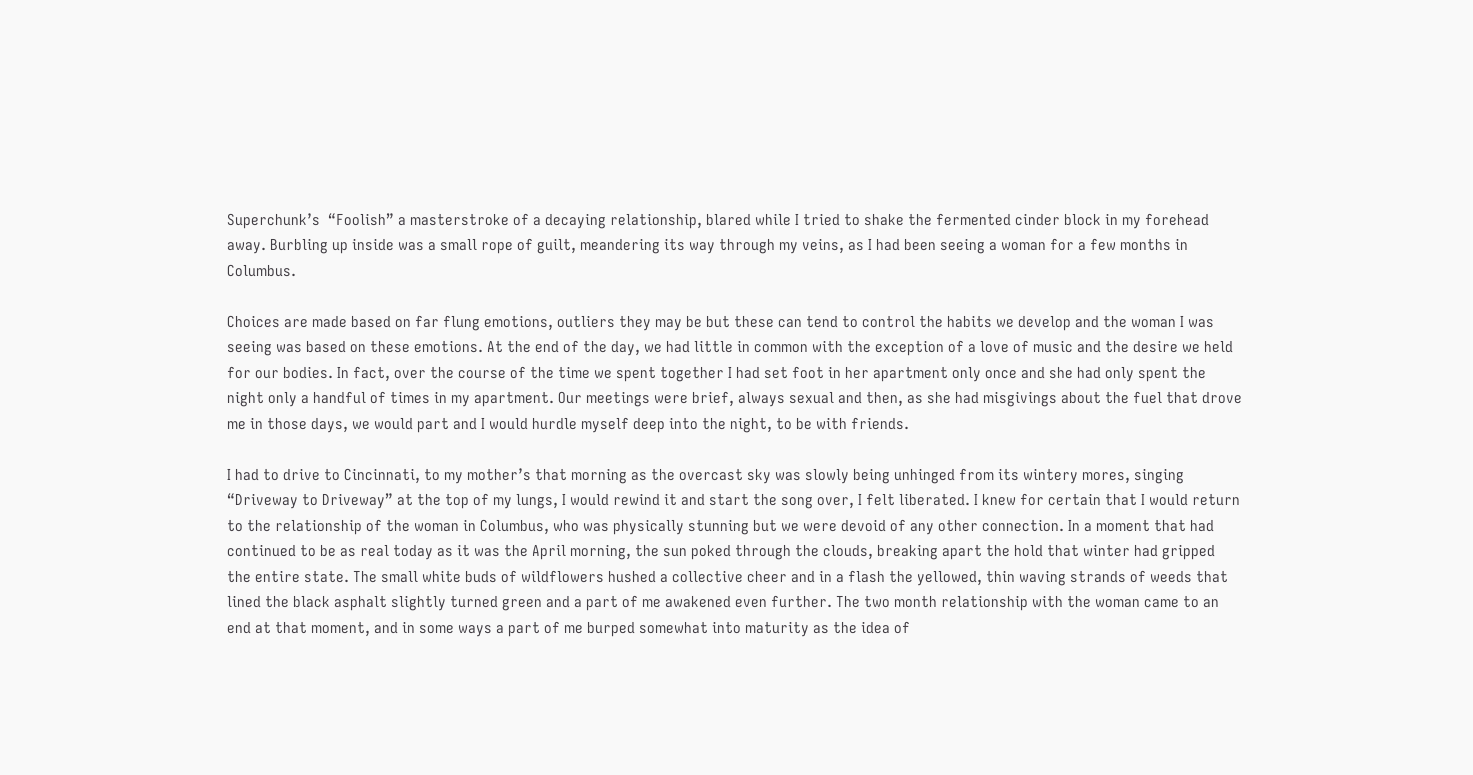Superchunk’s  “Foolish” a masterstroke of a decaying relationship, blared while I tried to shake the fermented cinder block in my forehead away. Burbling up inside was a small rope of guilt, meandering its way through my veins, as I had been seeing a woman for a few months in Columbus.

Choices are made based on far flung emotions, outliers they may be but these can tend to control the habits we develop and the woman I was seeing was based on these emotions. At the end of the day, we had little in common with the exception of a love of music and the desire we held for our bodies. In fact, over the course of the time we spent together I had set foot in her apartment only once and she had only spent the night only a handful of times in my apartment. Our meetings were brief, always sexual and then, as she had misgivings about the fuel that drove me in those days, we would part and I would hurdle myself deep into the night, to be with friends.

I had to drive to Cincinnati, to my mother’s that morning as the overcast sky was slowly being unhinged from its wintery mores, singing “Driveway to Driveway” at the top of my lungs, I would rewind it and start the song over, I felt liberated. I knew for certain that I would return to the relationship of the woman in Columbus, who was physically stunning but we were devoid of any other connection. In a moment that had continued to be as real today as it was the April morning, the sun poked through the clouds, breaking apart the hold that winter had gripped the entire state. The small white buds of wildflowers hushed a collective cheer and in a flash the yellowed, thin waving strands of weeds that lined the black asphalt slightly turned green and a part of me awakened even further. The two month relationship with the woman came to an end at that moment, and in some ways a part of me burped somewhat into maturity as the idea of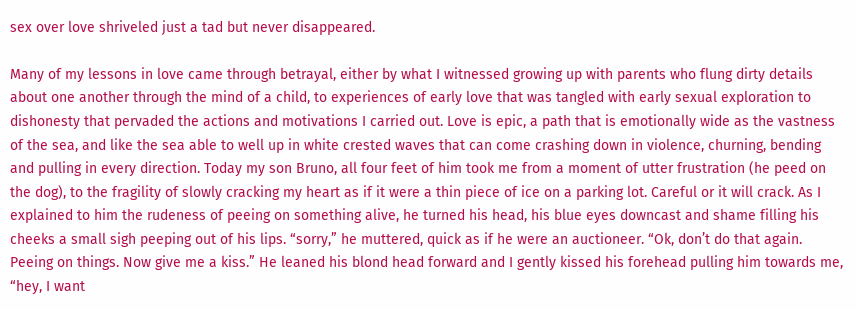sex over love shriveled just a tad but never disappeared.

Many of my lessons in love came through betrayal, either by what I witnessed growing up with parents who flung dirty details about one another through the mind of a child, to experiences of early love that was tangled with early sexual exploration to dishonesty that pervaded the actions and motivations I carried out. Love is epic, a path that is emotionally wide as the vastness of the sea, and like the sea able to well up in white crested waves that can come crashing down in violence, churning, bending and pulling in every direction. Today my son Bruno, all four feet of him took me from a moment of utter frustration (he peed on the dog), to the fragility of slowly cracking my heart as if it were a thin piece of ice on a parking lot. Careful or it will crack. As I explained to him the rudeness of peeing on something alive, he turned his head, his blue eyes downcast and shame filling his cheeks a small sigh peeping out of his lips. “sorry,” he muttered, quick as if he were an auctioneer. “Ok, don’t do that again. Peeing on things. Now give me a kiss.” He leaned his blond head forward and I gently kissed his forehead pulling him towards me, “hey, I want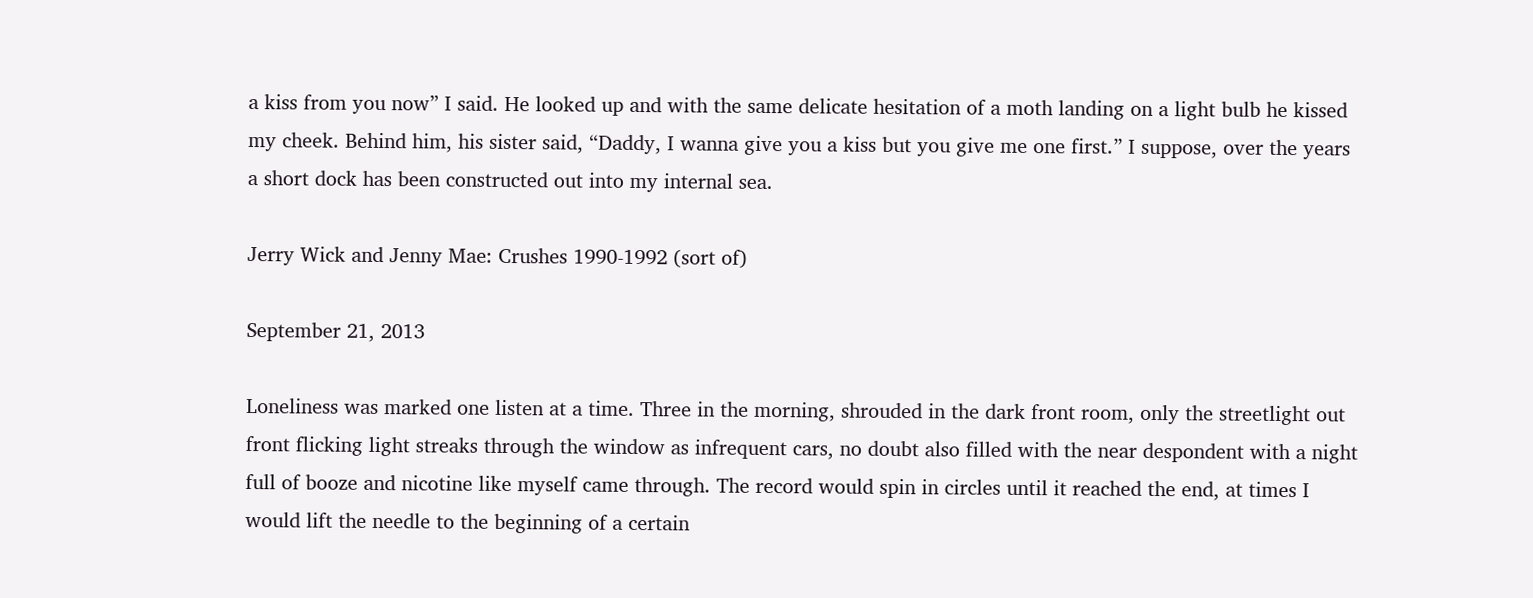a kiss from you now” I said. He looked up and with the same delicate hesitation of a moth landing on a light bulb he kissed my cheek. Behind him, his sister said, “Daddy, I wanna give you a kiss but you give me one first.” I suppose, over the years a short dock has been constructed out into my internal sea.

Jerry Wick and Jenny Mae: Crushes 1990-1992 (sort of)

September 21, 2013

Loneliness was marked one listen at a time. Three in the morning, shrouded in the dark front room, only the streetlight out front flicking light streaks through the window as infrequent cars, no doubt also filled with the near despondent with a night full of booze and nicotine like myself came through. The record would spin in circles until it reached the end, at times I would lift the needle to the beginning of a certain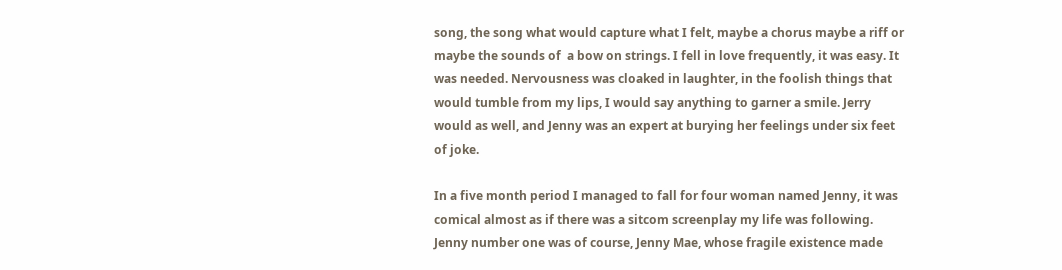song, the song what would capture what I felt, maybe a chorus maybe a riff or maybe the sounds of  a bow on strings. I fell in love frequently, it was easy. It was needed. Nervousness was cloaked in laughter, in the foolish things that would tumble from my lips, I would say anything to garner a smile. Jerry would as well, and Jenny was an expert at burying her feelings under six feet of joke.

In a five month period I managed to fall for four woman named Jenny, it was comical almost as if there was a sitcom screenplay my life was following. Jenny number one was of course, Jenny Mae, whose fragile existence made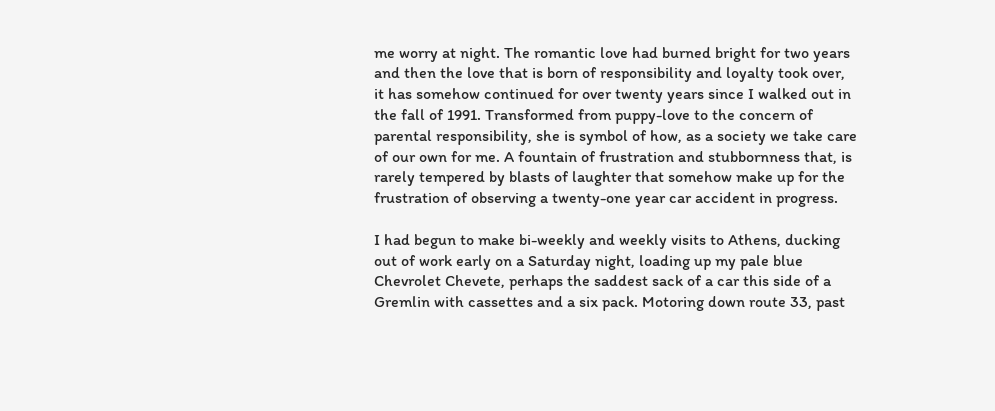me worry at night. The romantic love had burned bright for two years and then the love that is born of responsibility and loyalty took over, it has somehow continued for over twenty years since I walked out in the fall of 1991. Transformed from puppy-love to the concern of parental responsibility, she is symbol of how, as a society we take care of our own for me. A fountain of frustration and stubbornness that, is rarely tempered by blasts of laughter that somehow make up for the frustration of observing a twenty-one year car accident in progress.

I had begun to make bi-weekly and weekly visits to Athens, ducking out of work early on a Saturday night, loading up my pale blue Chevrolet Chevete, perhaps the saddest sack of a car this side of a Gremlin with cassettes and a six pack. Motoring down route 33, past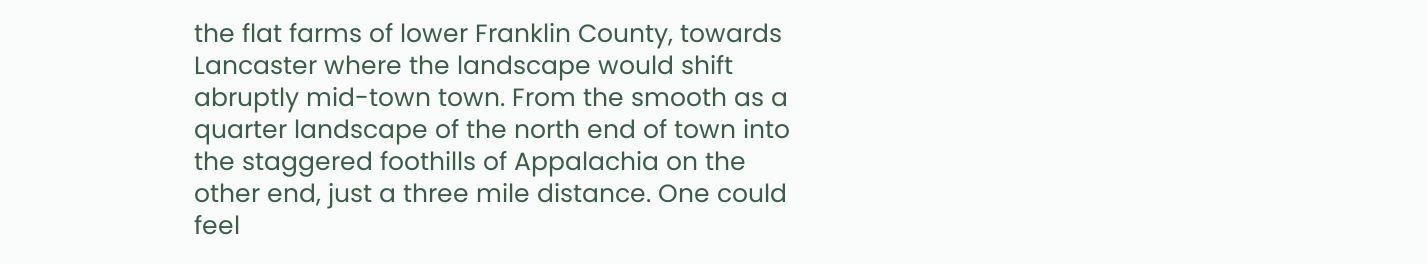the flat farms of lower Franklin County, towards Lancaster where the landscape would shift abruptly mid-town town. From the smooth as a quarter landscape of the north end of town into the staggered foothills of Appalachia on the other end, just a three mile distance. One could feel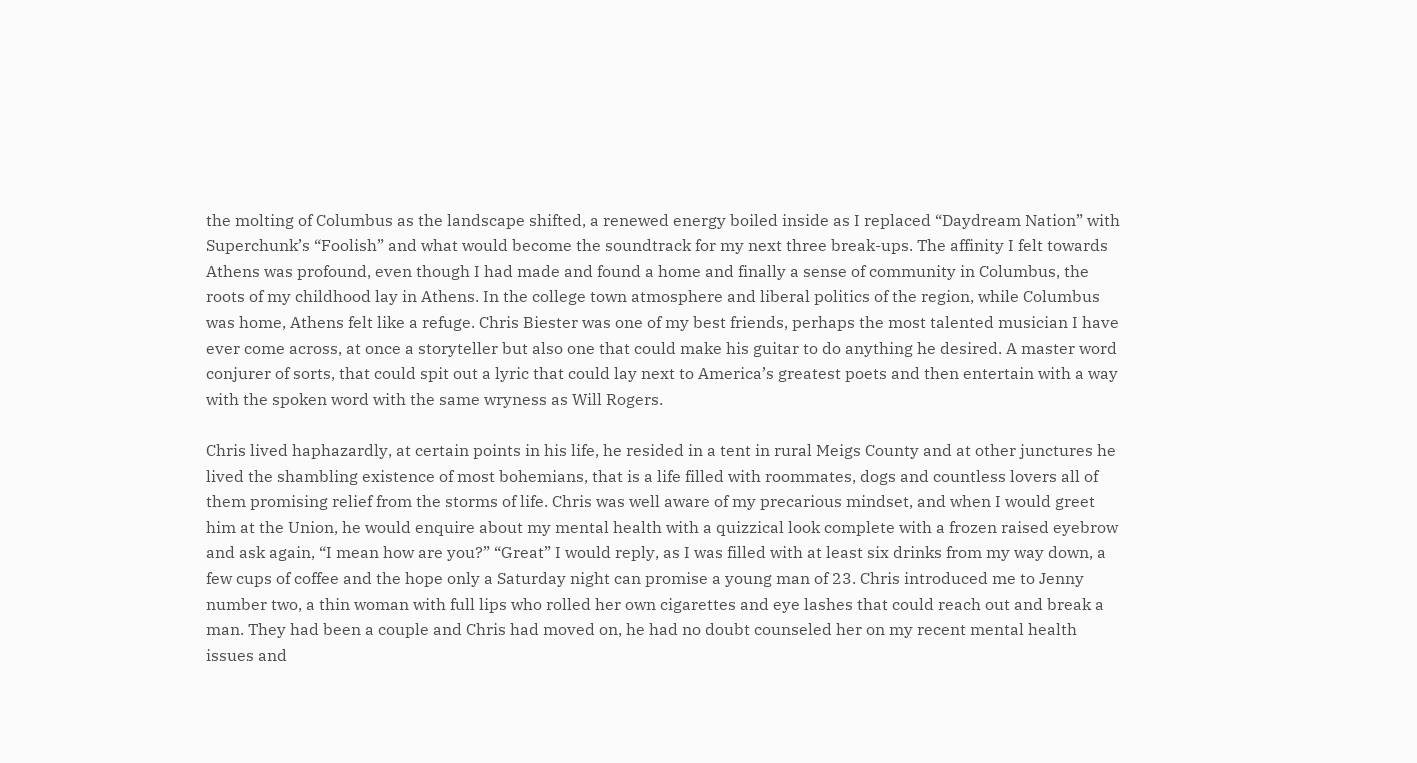the molting of Columbus as the landscape shifted, a renewed energy boiled inside as I replaced “Daydream Nation” with Superchunk’s “Foolish” and what would become the soundtrack for my next three break-ups. The affinity I felt towards Athens was profound, even though I had made and found a home and finally a sense of community in Columbus, the roots of my childhood lay in Athens. In the college town atmosphere and liberal politics of the region, while Columbus was home, Athens felt like a refuge. Chris Biester was one of my best friends, perhaps the most talented musician I have ever come across, at once a storyteller but also one that could make his guitar to do anything he desired. A master word conjurer of sorts, that could spit out a lyric that could lay next to America’s greatest poets and then entertain with a way with the spoken word with the same wryness as Will Rogers.

Chris lived haphazardly, at certain points in his life, he resided in a tent in rural Meigs County and at other junctures he lived the shambling existence of most bohemians, that is a life filled with roommates, dogs and countless lovers all of them promising relief from the storms of life. Chris was well aware of my precarious mindset, and when I would greet him at the Union, he would enquire about my mental health with a quizzical look complete with a frozen raised eyebrow and ask again, “I mean how are you?” “Great” I would reply, as I was filled with at least six drinks from my way down, a few cups of coffee and the hope only a Saturday night can promise a young man of 23. Chris introduced me to Jenny number two, a thin woman with full lips who rolled her own cigarettes and eye lashes that could reach out and break a man. They had been a couple and Chris had moved on, he had no doubt counseled her on my recent mental health issues and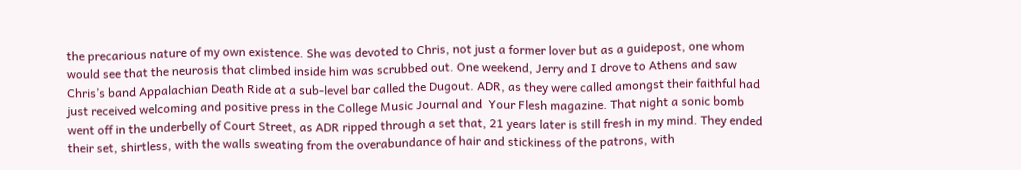the precarious nature of my own existence. She was devoted to Chris, not just a former lover but as a guidepost, one whom would see that the neurosis that climbed inside him was scrubbed out. One weekend, Jerry and I drove to Athens and saw Chris’s band Appalachian Death Ride at a sub-level bar called the Dugout. ADR, as they were called amongst their faithful had just received welcoming and positive press in the College Music Journal and  Your Flesh magazine. That night a sonic bomb went off in the underbelly of Court Street, as ADR ripped through a set that, 21 years later is still fresh in my mind. They ended their set, shirtless, with the walls sweating from the overabundance of hair and stickiness of the patrons, with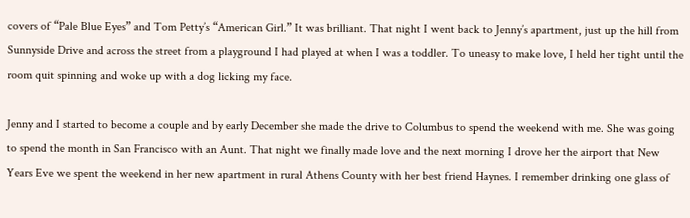covers of “Pale Blue Eyes” and Tom Petty’s “American Girl.” It was brilliant. That night I went back to Jenny’s apartment, just up the hill from Sunnyside Drive and across the street from a playground I had played at when I was a toddler. To uneasy to make love, I held her tight until the room quit spinning and woke up with a dog licking my face.

Jenny and I started to become a couple and by early December she made the drive to Columbus to spend the weekend with me. She was going to spend the month in San Francisco with an Aunt. That night we finally made love and the next morning I drove her the airport that New Years Eve we spent the weekend in her new apartment in rural Athens County with her best friend Haynes. I remember drinking one glass of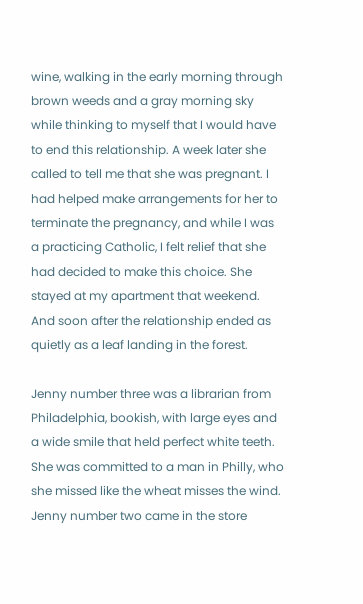wine, walking in the early morning through brown weeds and a gray morning sky while thinking to myself that I would have to end this relationship. A week later she called to tell me that she was pregnant. I had helped make arrangements for her to terminate the pregnancy, and while I was a practicing Catholic, I felt relief that she had decided to make this choice. She stayed at my apartment that weekend.  And soon after the relationship ended as quietly as a leaf landing in the forest.

Jenny number three was a librarian from Philadelphia, bookish, with large eyes and a wide smile that held perfect white teeth. She was committed to a man in Philly, who she missed like the wheat misses the wind. Jenny number two came in the store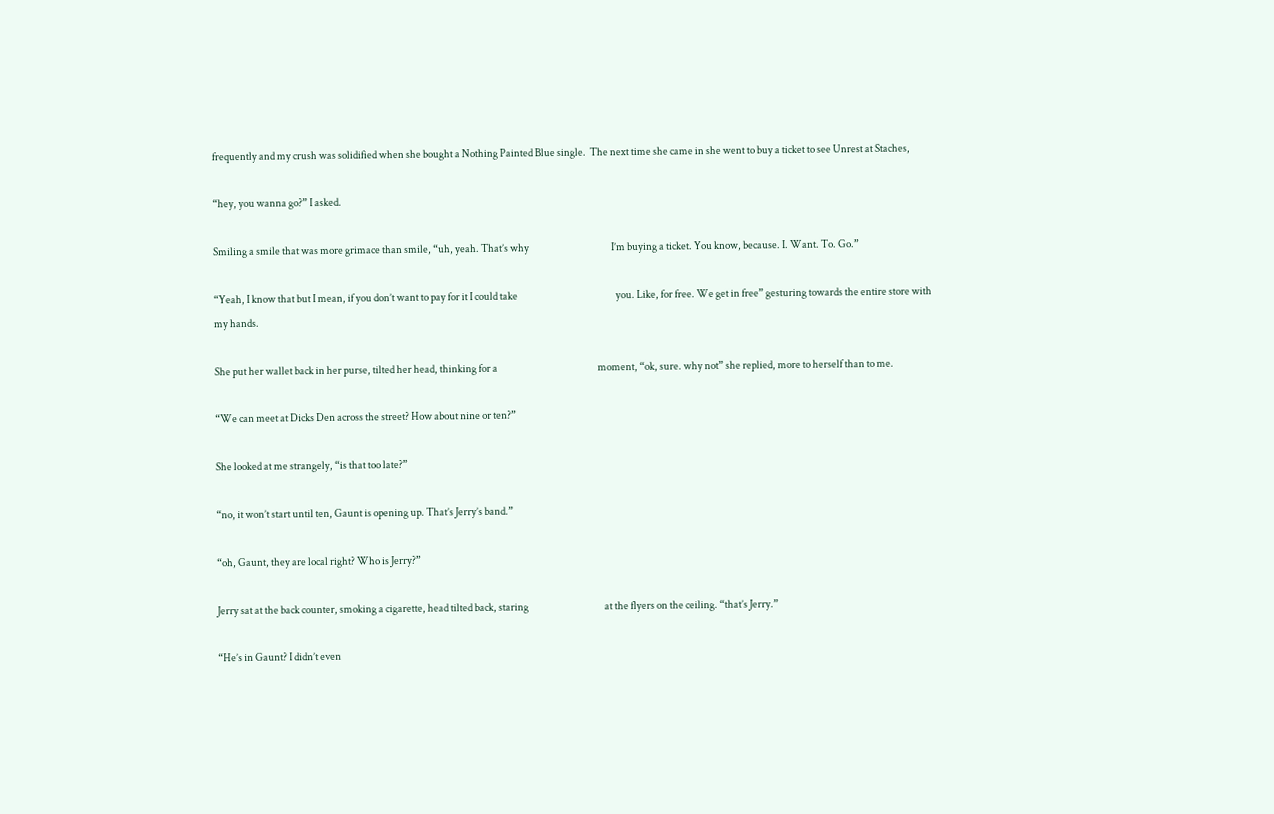frequently and my crush was solidified when she bought a Nothing Painted Blue single.  The next time she came in she went to buy a ticket to see Unrest at Staches,

“hey, you wanna go?” I asked.

Smiling a smile that was more grimace than smile, “uh, yeah. That’s why                                         I’m buying a ticket. You know, because. I. Want. To. Go.”

“Yeah, I know that but I mean, if you don’t want to pay for it I could take                                                 you. Like, for free. We get in free” gesturing towards the entire store with                                      my hands.

She put her wallet back in her purse, tilted her head, thinking for a                                                  moment, “ok, sure. why not” she replied, more to herself than to me.

“We can meet at Dicks Den across the street? How about nine or ten?”

She looked at me strangely, “is that too late?”

“no, it won’t start until ten, Gaunt is opening up. That’s Jerry’s band.”

“oh, Gaunt, they are local right? Who is Jerry?”

Jerry sat at the back counter, smoking a cigarette, head tilted back, staring                                      at the flyers on the ceiling. “that’s Jerry.”

“He’s in Gaunt? I didn’t even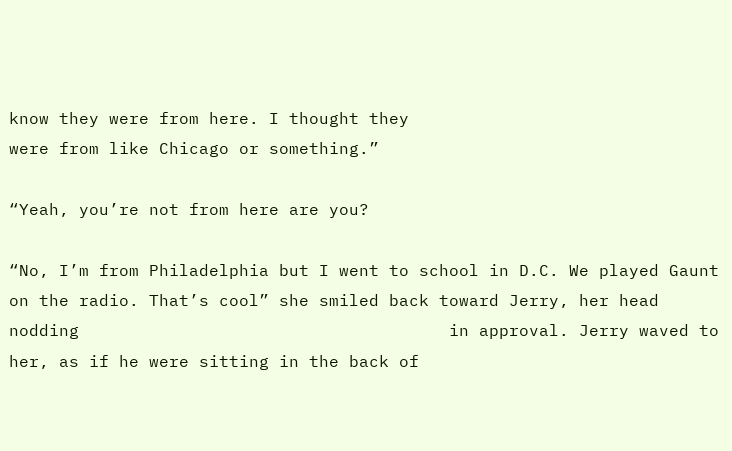know they were from here. I thought they                                         were from like Chicago or something.”

“Yeah, you’re not from here are you?

“No, I’m from Philadelphia but I went to school in D.C. We played Gaunt                          on the radio. That’s cool” she smiled back toward Jerry, her head nodding                                     in approval. Jerry waved to her, as if he were sitting in the back of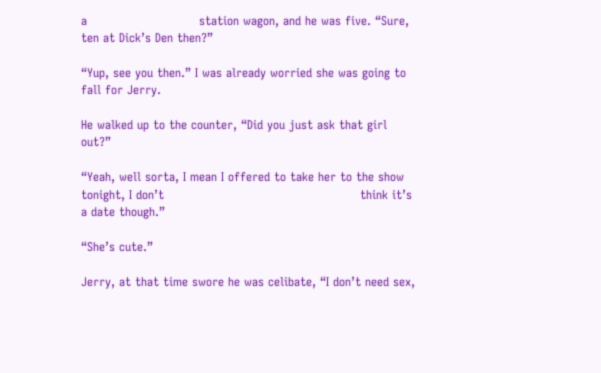a                            station wagon, and he was five. “Sure, ten at Dick’s Den then?”

“Yup, see you then.” I was already worried she was going to fall for Jerry.

He walked up to the counter, “Did you just ask that girl out?”

“Yeah, well sorta, I mean I offered to take her to the show tonight, I don’t                                                 think it’s a date though.”

“She’s cute.”

Jerry, at that time swore he was celibate, “I don’t need sex,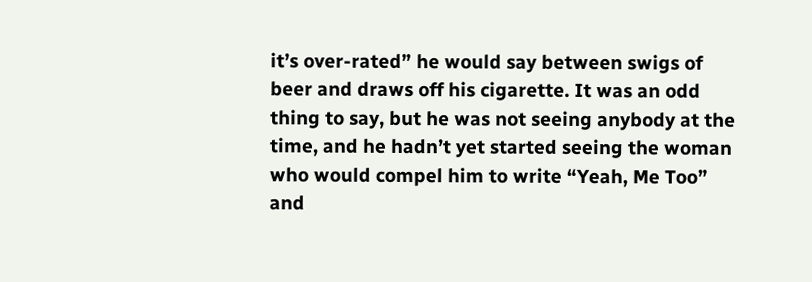it’s over-rated” he would say between swigs of beer and draws off his cigarette. It was an odd thing to say, but he was not seeing anybody at the time, and he hadn’t yet started seeing the woman who would compel him to write “Yeah, Me Too” and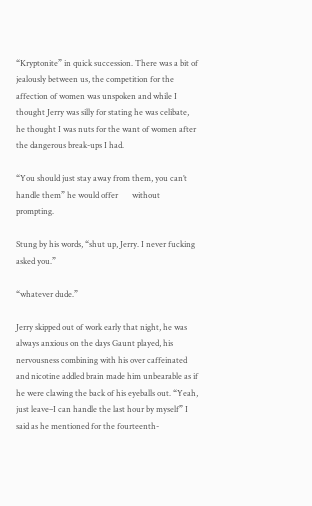“Kryptonite” in quick succession. There was a bit of jealously between us, the competition for the affection of women was unspoken and while I thought Jerry was silly for stating he was celibate, he thought I was nuts for the want of women after the dangerous break-ups I had.

“You should just stay away from them, you can’t handle them” he would offer       without prompting.

Stung by his words, “shut up, Jerry. I never fucking asked you.”

“whatever dude.”

Jerry skipped out of work early that night, he was always anxious on the days Gaunt played, his nervousness combining with his over caffeinated and nicotine addled brain made him unbearable as if he were clawing the back of his eyeballs out. “Yeah, just leave–I can handle the last hour by myself” I said as he mentioned for the fourteenth-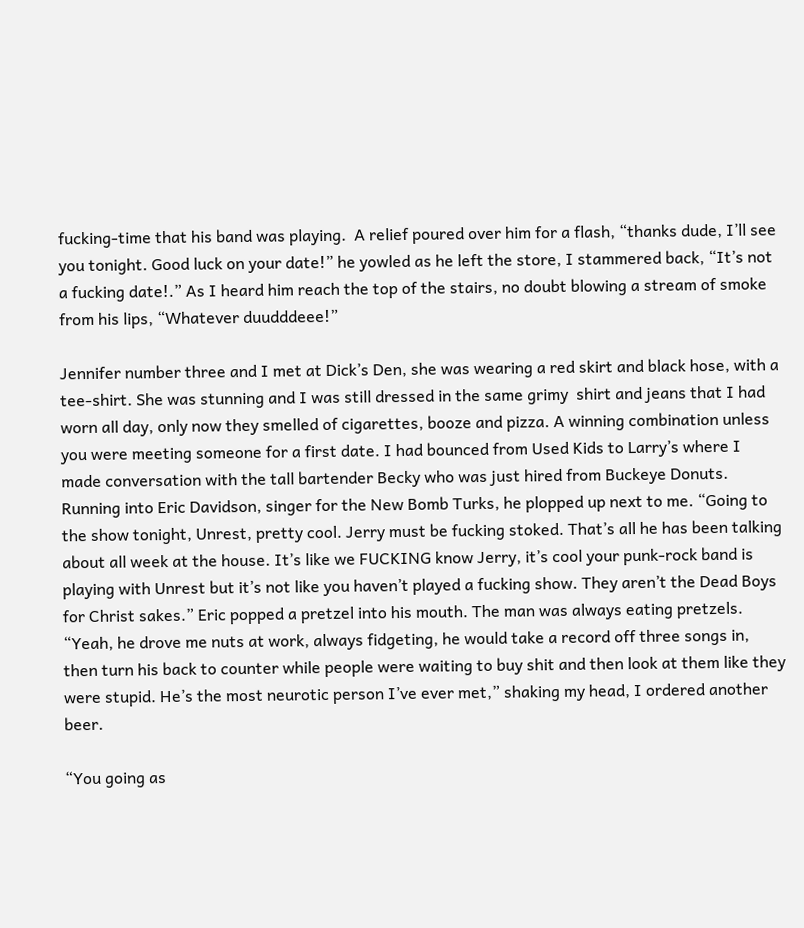fucking-time that his band was playing.  A relief poured over him for a flash, “thanks dude, I’ll see you tonight. Good luck on your date!” he yowled as he left the store, I stammered back, “It’s not a fucking date!.” As I heard him reach the top of the stairs, no doubt blowing a stream of smoke from his lips, “Whatever duudddeee!”

Jennifer number three and I met at Dick’s Den, she was wearing a red skirt and black hose, with a tee-shirt. She was stunning and I was still dressed in the same grimy  shirt and jeans that I had worn all day, only now they smelled of cigarettes, booze and pizza. A winning combination unless you were meeting someone for a first date. I had bounced from Used Kids to Larry’s where I made conversation with the tall bartender Becky who was just hired from Buckeye Donuts. Running into Eric Davidson, singer for the New Bomb Turks, he plopped up next to me. “Going to the show tonight, Unrest, pretty cool. Jerry must be fucking stoked. That’s all he has been talking about all week at the house. It’s like we FUCKING know Jerry, it’s cool your punk-rock band is playing with Unrest but it’s not like you haven’t played a fucking show. They aren’t the Dead Boys for Christ sakes.” Eric popped a pretzel into his mouth. The man was always eating pretzels. “Yeah, he drove me nuts at work, always fidgeting, he would take a record off three songs in, then turn his back to counter while people were waiting to buy shit and then look at them like they were stupid. He’s the most neurotic person I’ve ever met,” shaking my head, I ordered another beer.

“You going as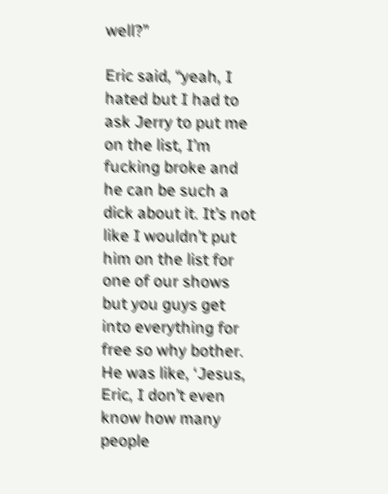well?”

Eric said, “yeah, I hated but I had to ask Jerry to put me on the list, I’m fucking broke and he can be such a dick about it. It’s not like I wouldn’t put him on the list for one of our shows but you guys get into everything for free so why bother. He was like, ‘Jesus, Eric, I don’t even know how many people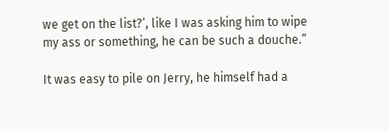we get on the list?’, like I was asking him to wipe my ass or something, he can be such a douche.”

It was easy to pile on Jerry, he himself had a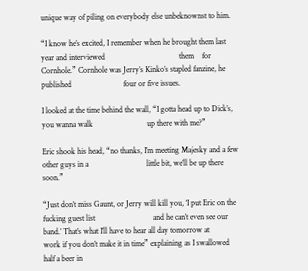unique way of piling on everybody else unbeknownst to him.

“I know he’s excited, I remember when he brought them last year and interviewed                                     them    for Cornhole.” Cornhole was Jerry’s Kinko’s stapled fanzine, he published                          four or five issues.

I looked at the time behind the wall, “I gotta head up to Dick’s, you wanna walk                           up there with me?”

Eric shook his head, “no thanks, I’m meeting Majesky and a few other guys in a                             little bit, we’ll be up there soon.”

“Just don’t miss Gaunt, or Jerry will kill you, ‘I put Eric on the fucking guest list                             and he can’t even see our band.’ That’s what I’ll have to hear all day tomorrow at                                   work if you don’t make it in time” explaining as I swallowed half a beer in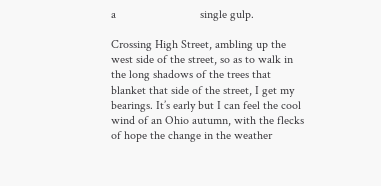a                            single gulp.

Crossing High Street, ambling up the west side of the street, so as to walk in the long shadows of the trees that blanket that side of the street, I get my bearings. It’s early but I can feel the cool wind of an Ohio autumn, with the flecks of hope the change in the weather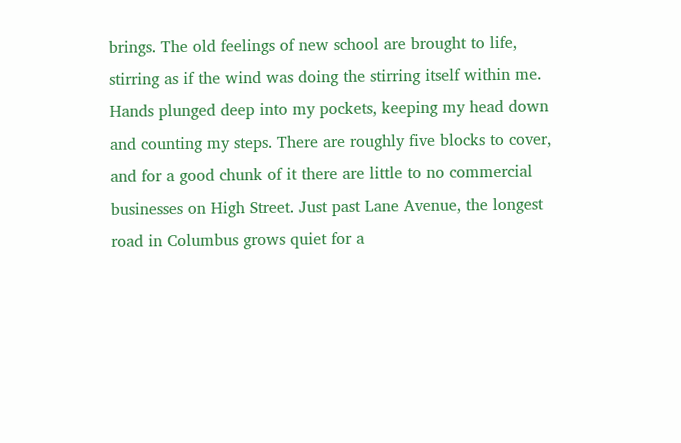brings. The old feelings of new school are brought to life, stirring as if the wind was doing the stirring itself within me. Hands plunged deep into my pockets, keeping my head down and counting my steps. There are roughly five blocks to cover, and for a good chunk of it there are little to no commercial businesses on High Street. Just past Lane Avenue, the longest road in Columbus grows quiet for a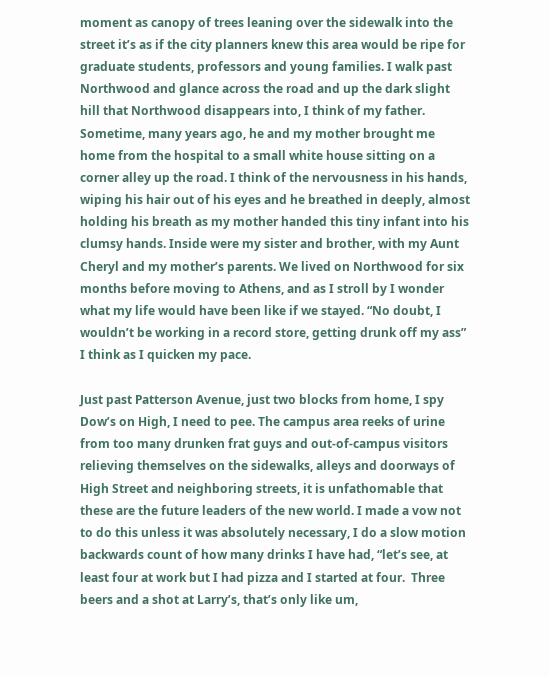moment as canopy of trees leaning over the sidewalk into the street it’s as if the city planners knew this area would be ripe for graduate students, professors and young families. I walk past Northwood and glance across the road and up the dark slight hill that Northwood disappears into, I think of my father. Sometime, many years ago, he and my mother brought me home from the hospital to a small white house sitting on a corner alley up the road. I think of the nervousness in his hands, wiping his hair out of his eyes and he breathed in deeply, almost holding his breath as my mother handed this tiny infant into his clumsy hands. Inside were my sister and brother, with my Aunt Cheryl and my mother’s parents. We lived on Northwood for six months before moving to Athens, and as I stroll by I wonder what my life would have been like if we stayed. “No doubt, I wouldn’t be working in a record store, getting drunk off my ass” I think as I quicken my pace.

Just past Patterson Avenue, just two blocks from home, I spy Dow’s on High, I need to pee. The campus area reeks of urine from too many drunken frat guys and out-of-campus visitors relieving themselves on the sidewalks, alleys and doorways of High Street and neighboring streets, it is unfathomable that these are the future leaders of the new world. I made a vow not to do this unless it was absolutely necessary, I do a slow motion backwards count of how many drinks I have had, “let’s see, at least four at work but I had pizza and I started at four.  Three beers and a shot at Larry’s, that’s only like um,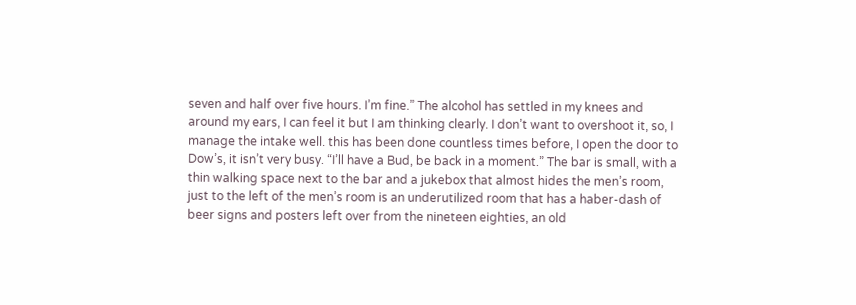seven and half over five hours. I’m fine.” The alcohol has settled in my knees and around my ears, I can feel it but I am thinking clearly. I don’t want to overshoot it, so, I manage the intake well. this has been done countless times before, I open the door to Dow’s, it isn’t very busy. “I’ll have a Bud, be back in a moment.” The bar is small, with a thin walking space next to the bar and a jukebox that almost hides the men’s room, just to the left of the men’s room is an underutilized room that has a haber-dash of beer signs and posters left over from the nineteen eighties, an old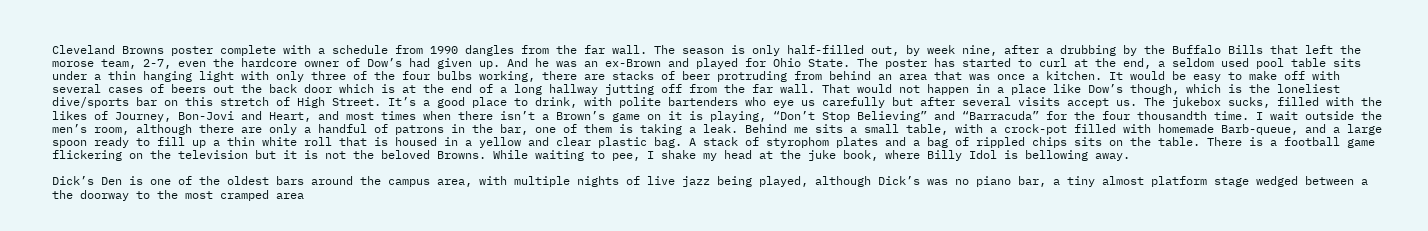Cleveland Browns poster complete with a schedule from 1990 dangles from the far wall. The season is only half-filled out, by week nine, after a drubbing by the Buffalo Bills that left the morose team, 2-7, even the hardcore owner of Dow’s had given up. And he was an ex-Brown and played for Ohio State. The poster has started to curl at the end, a seldom used pool table sits under a thin hanging light with only three of the four bulbs working, there are stacks of beer protruding from behind an area that was once a kitchen. It would be easy to make off with several cases of beers out the back door which is at the end of a long hallway jutting off from the far wall. That would not happen in a place like Dow’s though, which is the loneliest dive/sports bar on this stretch of High Street. It’s a good place to drink, with polite bartenders who eye us carefully but after several visits accept us. The jukebox sucks, filled with the likes of Journey, Bon-Jovi and Heart, and most times when there isn’t a Brown’s game on it is playing, “Don’t Stop Believing” and “Barracuda” for the four thousandth time. I wait outside the men’s room, although there are only a handful of patrons in the bar, one of them is taking a leak. Behind me sits a small table, with a crock-pot filled with homemade Barb-queue, and a large spoon ready to fill up a thin white roll that is housed in a yellow and clear plastic bag. A stack of styrophom plates and a bag of rippled chips sits on the table. There is a football game flickering on the television but it is not the beloved Browns. While waiting to pee, I shake my head at the juke book, where Billy Idol is bellowing away.

Dick’s Den is one of the oldest bars around the campus area, with multiple nights of live jazz being played, although Dick’s was no piano bar, a tiny almost platform stage wedged between a the doorway to the most cramped area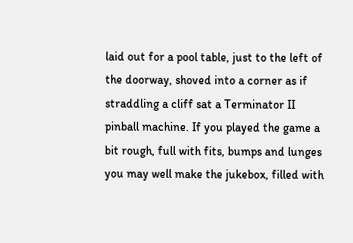laid out for a pool table, just to the left of the doorway, shoved into a corner as if straddling a cliff sat a Terminator II pinball machine. If you played the game a bit rough, full with fits, bumps and lunges you may well make the jukebox, filled with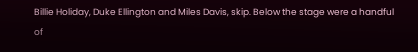Billie Holiday, Duke Ellington and Miles Davis, skip. Below the stage were a handful of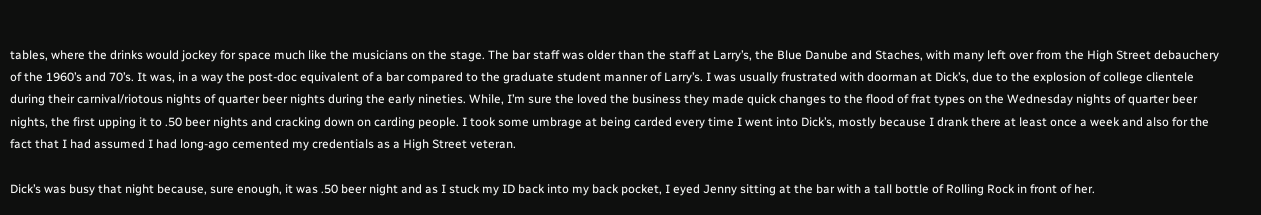tables, where the drinks would jockey for space much like the musicians on the stage. The bar staff was older than the staff at Larry’s, the Blue Danube and Staches, with many left over from the High Street debauchery of the 1960’s and 70’s. It was, in a way the post-doc equivalent of a bar compared to the graduate student manner of Larry’s. I was usually frustrated with doorman at Dick’s, due to the explosion of college clientele during their carnival/riotous nights of quarter beer nights during the early nineties. While, I’m sure the loved the business they made quick changes to the flood of frat types on the Wednesday nights of quarter beer nights, the first upping it to .50 beer nights and cracking down on carding people. I took some umbrage at being carded every time I went into Dick’s, mostly because I drank there at least once a week and also for the fact that I had assumed I had long-ago cemented my credentials as a High Street veteran.

Dick’s was busy that night because, sure enough, it was .50 beer night and as I stuck my ID back into my back pocket, I eyed Jenny sitting at the bar with a tall bottle of Rolling Rock in front of her.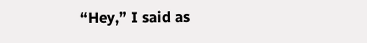“Hey,” I said as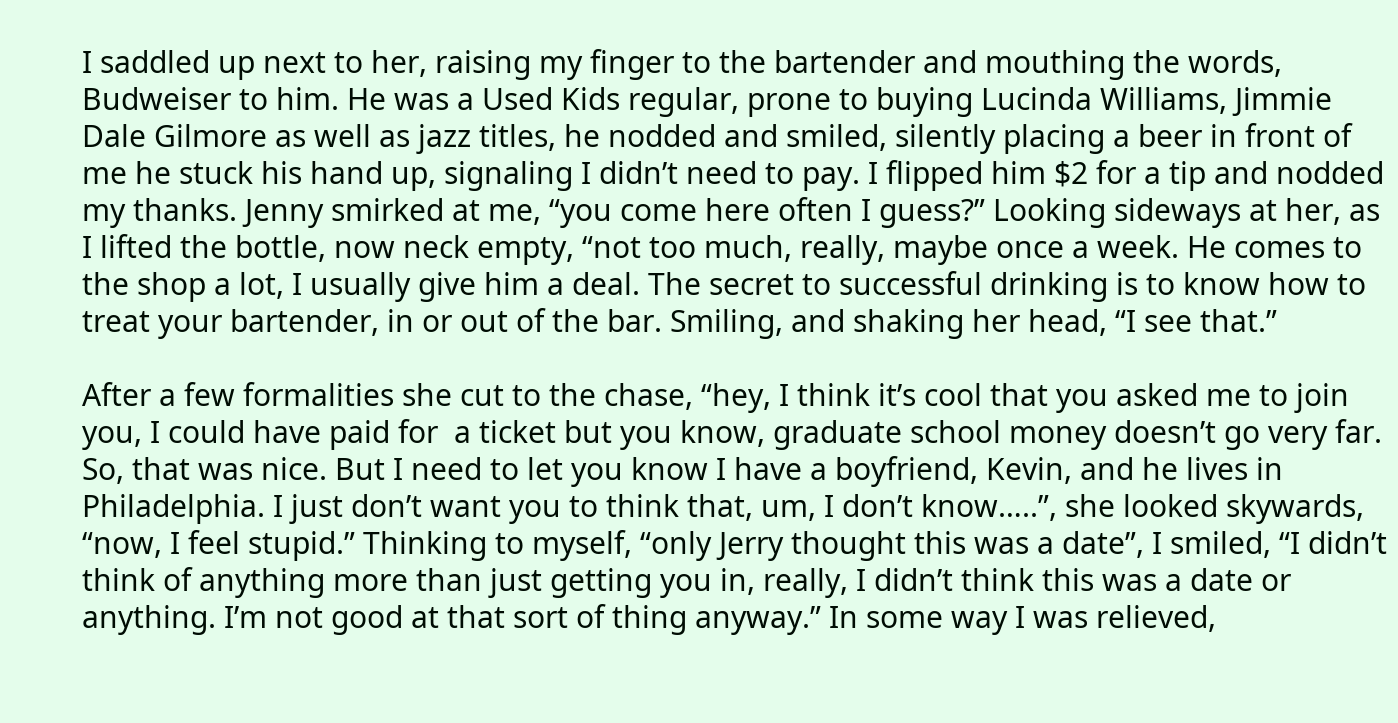I saddled up next to her, raising my finger to the bartender and mouthing the words, Budweiser to him. He was a Used Kids regular, prone to buying Lucinda Williams, Jimmie Dale Gilmore as well as jazz titles, he nodded and smiled, silently placing a beer in front of me he stuck his hand up, signaling I didn’t need to pay. I flipped him $2 for a tip and nodded my thanks. Jenny smirked at me, “you come here often I guess?” Looking sideways at her, as I lifted the bottle, now neck empty, “not too much, really, maybe once a week. He comes to the shop a lot, I usually give him a deal. The secret to successful drinking is to know how to treat your bartender, in or out of the bar. Smiling, and shaking her head, “I see that.”

After a few formalities she cut to the chase, “hey, I think it’s cool that you asked me to join you, I could have paid for  a ticket but you know, graduate school money doesn’t go very far. So, that was nice. But I need to let you know I have a boyfriend, Kevin, and he lives in Philadelphia. I just don’t want you to think that, um, I don’t know…..”, she looked skywards, “now, I feel stupid.” Thinking to myself, “only Jerry thought this was a date”, I smiled, “I didn’t think of anything more than just getting you in, really, I didn’t think this was a date or anything. I’m not good at that sort of thing anyway.” In some way I was relieved,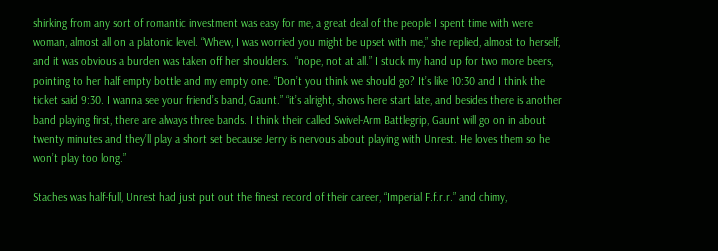shirking from any sort of romantic investment was easy for me, a great deal of the people I spent time with were woman, almost all on a platonic level. “Whew, I was worried you might be upset with me,” she replied, almost to herself, and it was obvious a burden was taken off her shoulders.  “nope, not at all.” I stuck my hand up for two more beers, pointing to her half empty bottle and my empty one. “Don’t you think we should go? It’s like 10:30 and I think the ticket said 9:30. I wanna see your friend’s band, Gaunt.” “it’s alright, shows here start late, and besides there is another band playing first, there are always three bands. I think their called Swivel-Arm Battlegrip, Gaunt will go on in about twenty minutes and they’ll play a short set because Jerry is nervous about playing with Unrest. He loves them so he won’t play too long.”

Staches was half-full, Unrest had just put out the finest record of their career, “Imperial F.f.r.r.” and chimy,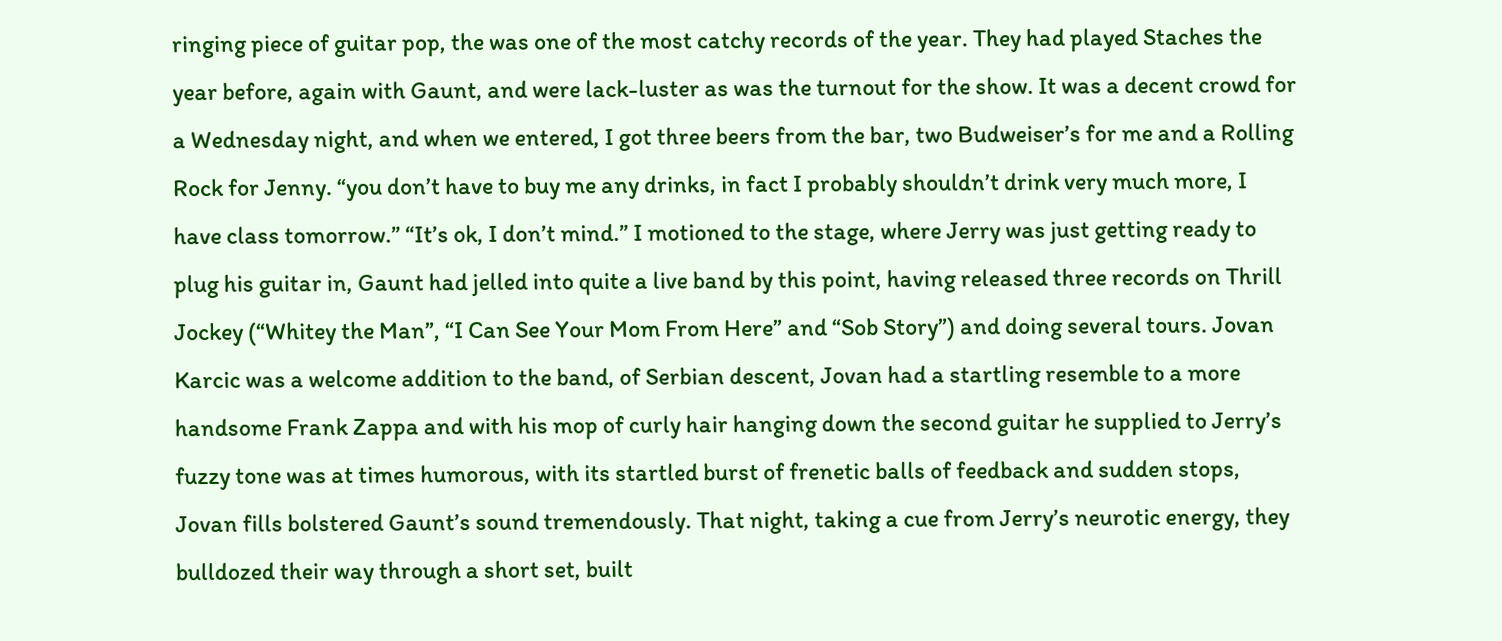ringing piece of guitar pop, the was one of the most catchy records of the year. They had played Staches the year before, again with Gaunt, and were lack-luster as was the turnout for the show. It was a decent crowd for a Wednesday night, and when we entered, I got three beers from the bar, two Budweiser’s for me and a Rolling Rock for Jenny. “you don’t have to buy me any drinks, in fact I probably shouldn’t drink very much more, I have class tomorrow.” “It’s ok, I don’t mind.” I motioned to the stage, where Jerry was just getting ready to plug his guitar in, Gaunt had jelled into quite a live band by this point, having released three records on Thrill Jockey (“Whitey the Man”, “I Can See Your Mom From Here” and “Sob Story”) and doing several tours. Jovan Karcic was a welcome addition to the band, of Serbian descent, Jovan had a startling resemble to a more handsome Frank Zappa and with his mop of curly hair hanging down the second guitar he supplied to Jerry’s fuzzy tone was at times humorous, with its startled burst of frenetic balls of feedback and sudden stops, Jovan fills bolstered Gaunt’s sound tremendously. That night, taking a cue from Jerry’s neurotic energy, they bulldozed their way through a short set, built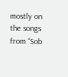mostly on the songs from “Sob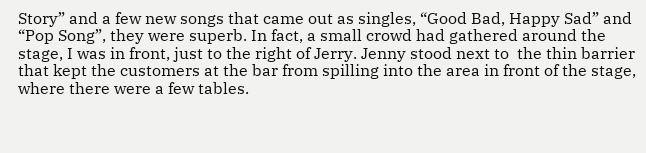Story” and a few new songs that came out as singles, “Good Bad, Happy Sad” and “Pop Song”, they were superb. In fact, a small crowd had gathered around the stage, I was in front, just to the right of Jerry. Jenny stood next to  the thin barrier that kept the customers at the bar from spilling into the area in front of the stage, where there were a few tables.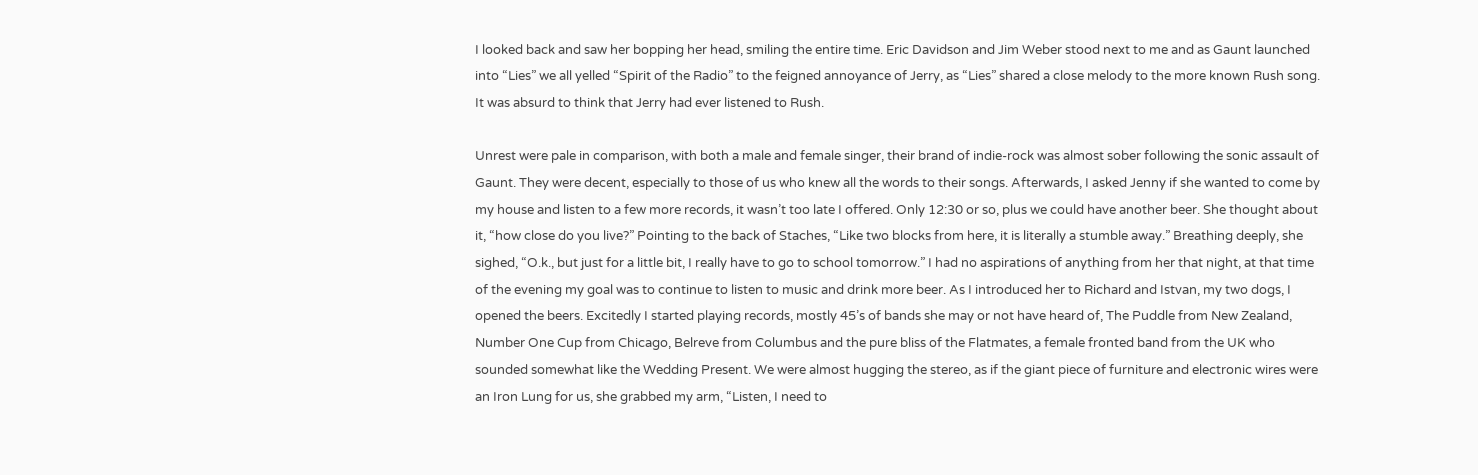I looked back and saw her bopping her head, smiling the entire time. Eric Davidson and Jim Weber stood next to me and as Gaunt launched into “Lies” we all yelled “Spirit of the Radio” to the feigned annoyance of Jerry, as “Lies” shared a close melody to the more known Rush song. It was absurd to think that Jerry had ever listened to Rush.

Unrest were pale in comparison, with both a male and female singer, their brand of indie-rock was almost sober following the sonic assault of Gaunt. They were decent, especially to those of us who knew all the words to their songs. Afterwards, I asked Jenny if she wanted to come by my house and listen to a few more records, it wasn’t too late I offered. Only 12:30 or so, plus we could have another beer. She thought about it, “how close do you live?” Pointing to the back of Staches, “Like two blocks from here, it is literally a stumble away.” Breathing deeply, she sighed, “O.k., but just for a little bit, I really have to go to school tomorrow.” I had no aspirations of anything from her that night, at that time of the evening my goal was to continue to listen to music and drink more beer. As I introduced her to Richard and Istvan, my two dogs, I opened the beers. Excitedly I started playing records, mostly 45’s of bands she may or not have heard of, The Puddle from New Zealand, Number One Cup from Chicago, Belreve from Columbus and the pure bliss of the Flatmates, a female fronted band from the UK who sounded somewhat like the Wedding Present. We were almost hugging the stereo, as if the giant piece of furniture and electronic wires were an Iron Lung for us, she grabbed my arm, “Listen, I need to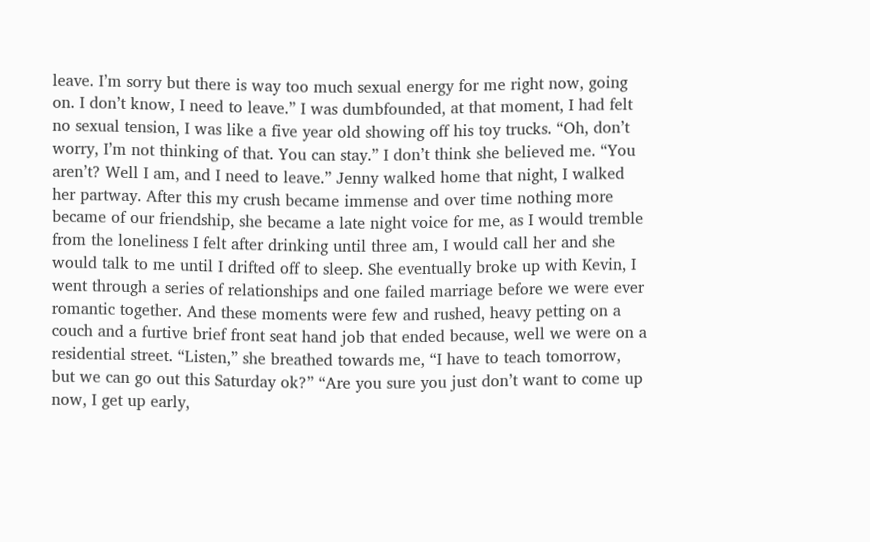leave. I’m sorry but there is way too much sexual energy for me right now, going on. I don’t know, I need to leave.” I was dumbfounded, at that moment, I had felt no sexual tension, I was like a five year old showing off his toy trucks. “Oh, don’t worry, I’m not thinking of that. You can stay.” I don’t think she believed me. “You aren’t? Well I am, and I need to leave.” Jenny walked home that night, I walked her partway. After this my crush became immense and over time nothing more became of our friendship, she became a late night voice for me, as I would tremble from the loneliness I felt after drinking until three am, I would call her and she would talk to me until I drifted off to sleep. She eventually broke up with Kevin, I went through a series of relationships and one failed marriage before we were ever romantic together. And these moments were few and rushed, heavy petting on a couch and a furtive brief front seat hand job that ended because, well we were on a residential street. “Listen,” she breathed towards me, “I have to teach tomorrow, but we can go out this Saturday ok?” “Are you sure you just don’t want to come up now, I get up early,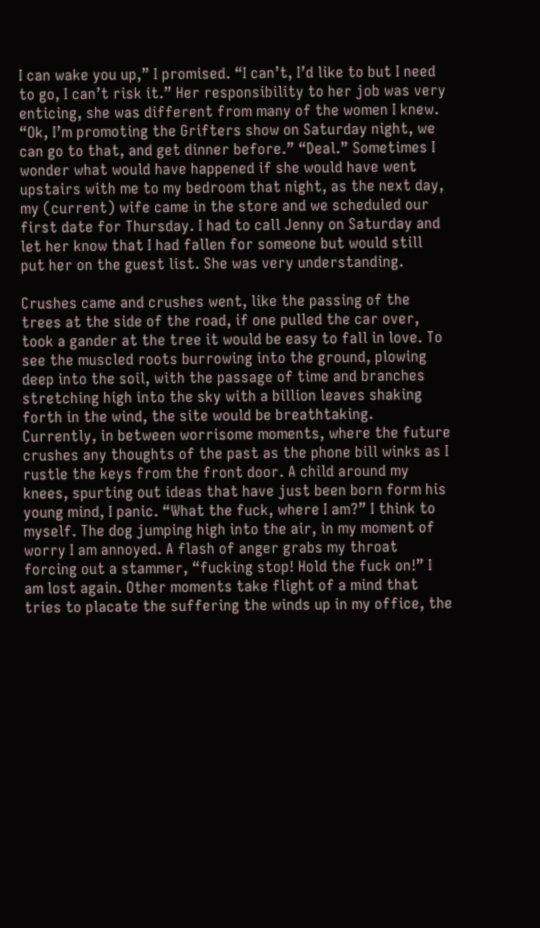I can wake you up,” I promised. “I can’t, I’d like to but I need to go, I can’t risk it.” Her responsibility to her job was very enticing, she was different from many of the women I knew. “Ok, I’m promoting the Grifters show on Saturday night, we can go to that, and get dinner before.” “Deal.” Sometimes I wonder what would have happened if she would have went upstairs with me to my bedroom that night, as the next day, my (current) wife came in the store and we scheduled our first date for Thursday. I had to call Jenny on Saturday and let her know that I had fallen for someone but would still put her on the guest list. She was very understanding.

Crushes came and crushes went, like the passing of the trees at the side of the road, if one pulled the car over, took a gander at the tree it would be easy to fall in love. To see the muscled roots burrowing into the ground, plowing deep into the soil, with the passage of time and branches stretching high into the sky with a billion leaves shaking forth in the wind, the site would be breathtaking. Currently, in between worrisome moments, where the future crushes any thoughts of the past as the phone bill winks as I rustle the keys from the front door. A child around my knees, spurting out ideas that have just been born form his young mind, I panic. “What the fuck, where I am?” I think to myself. The dog jumping high into the air, in my moment of worry I am annoyed. A flash of anger grabs my throat forcing out a stammer, “fucking stop! Hold the fuck on!” I am lost again. Other moments take flight of a mind that tries to placate the suffering the winds up in my office, the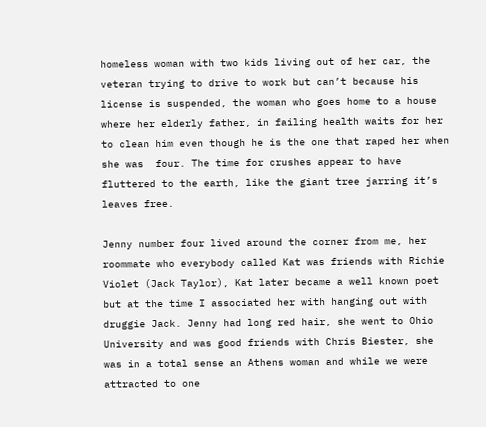homeless woman with two kids living out of her car, the veteran trying to drive to work but can’t because his license is suspended, the woman who goes home to a house where her elderly father, in failing health waits for her to clean him even though he is the one that raped her when she was  four. The time for crushes appear to have fluttered to the earth, like the giant tree jarring it’s leaves free.

Jenny number four lived around the corner from me, her roommate who everybody called Kat was friends with Richie Violet (Jack Taylor), Kat later became a well known poet but at the time I associated her with hanging out with druggie Jack. Jenny had long red hair, she went to Ohio University and was good friends with Chris Biester, she was in a total sense an Athens woman and while we were attracted to one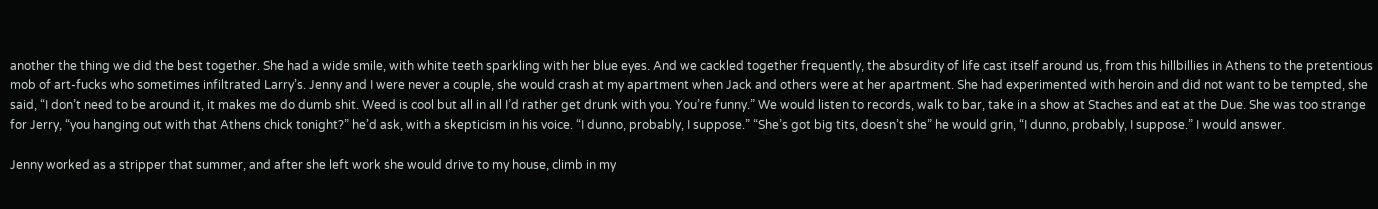another the thing we did the best together. She had a wide smile, with white teeth sparkling with her blue eyes. And we cackled together frequently, the absurdity of life cast itself around us, from this hillbillies in Athens to the pretentious mob of art-fucks who sometimes infiltrated Larry’s. Jenny and I were never a couple, she would crash at my apartment when Jack and others were at her apartment. She had experimented with heroin and did not want to be tempted, she said, “I don’t need to be around it, it makes me do dumb shit. Weed is cool but all in all I’d rather get drunk with you. You’re funny.” We would listen to records, walk to bar, take in a show at Staches and eat at the Due. She was too strange for Jerry, “you hanging out with that Athens chick tonight?” he’d ask, with a skepticism in his voice. “I dunno, probably, I suppose.” “She’s got big tits, doesn’t she” he would grin, “I dunno, probably, I suppose.” I would answer.

Jenny worked as a stripper that summer, and after she left work she would drive to my house, climb in my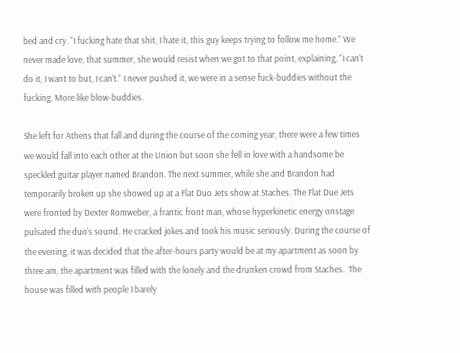bed and cry. “I fucking hate that shit, I hate it, this guy keeps trying to follow me home.” We never made love, that summer, she would resist when we got to that point, explaining, “I can’t do it, I want to but, I can’t.” I never pushed it, we were in a sense fuck-buddies without the fucking. More like blow-buddies.

She left for Athens that fall and during the course of the coming year, there were a few times we would fall into each other at the Union but soon she fell in love with a handsome be speckled guitar player named Brandon. The next summer, while she and Brandon had temporarily broken up she showed up at a Flat Duo Jets show at Staches. The Flat Due Jets were fronted by Dexter Romweber, a frantic front man, whose hyperkinetic energy onstage pulsated the duo’s sound. He cracked jokes and took his music seriously. During the course of the evening, it was decided that the after-hours party would be at my apartment as soon by three am, the apartment was filled with the lonely and the drunken crowd from Staches.  The house was filled with people I barely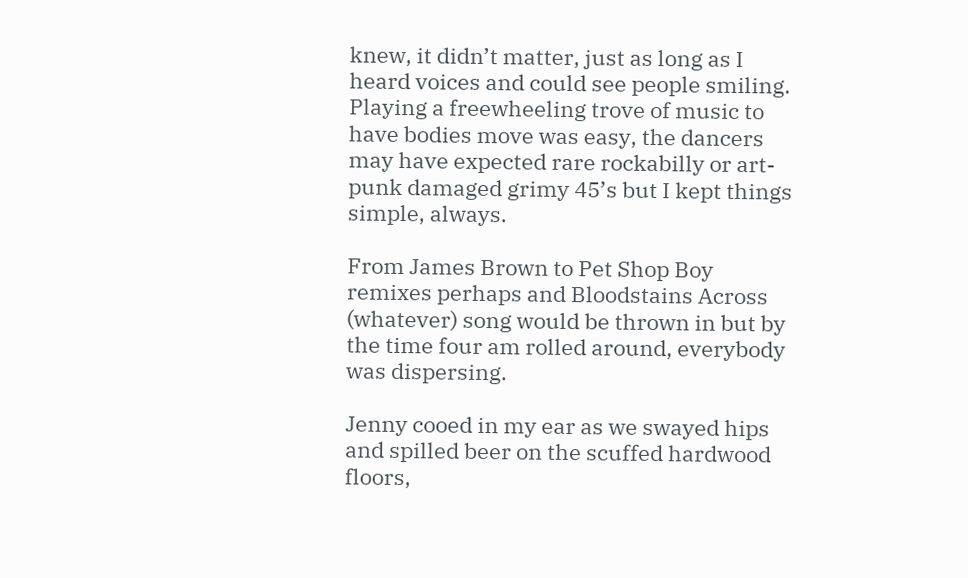knew, it didn’t matter, just as long as I heard voices and could see people smiling. Playing a freewheeling trove of music to have bodies move was easy, the dancers may have expected rare rockabilly or art-punk damaged grimy 45’s but I kept things simple, always.

From James Brown to Pet Shop Boy remixes perhaps and Bloodstains Across (whatever) song would be thrown in but by the time four am rolled around, everybody was dispersing.

Jenny cooed in my ear as we swayed hips and spilled beer on the scuffed hardwood floors,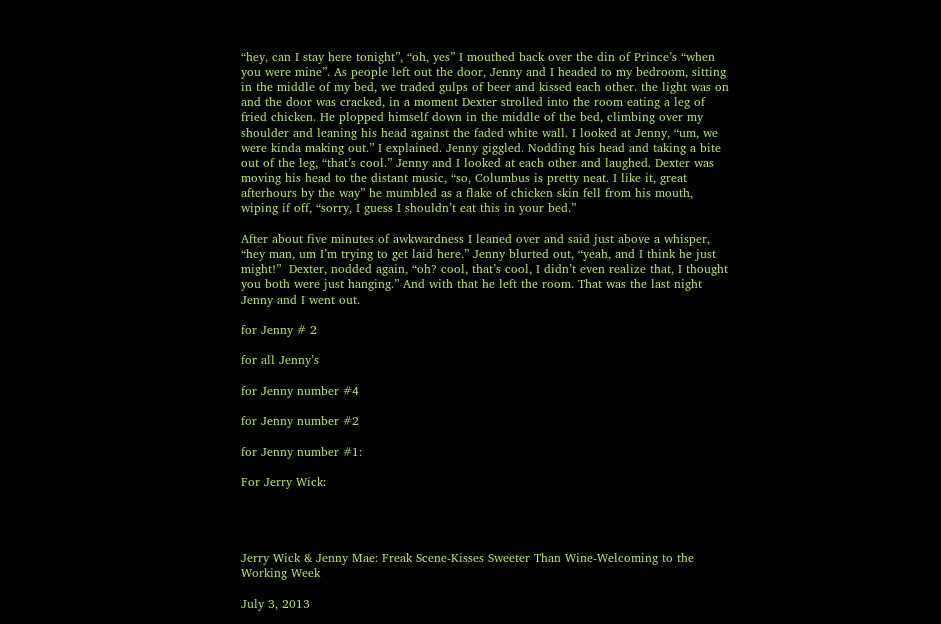“hey, can I stay here tonight”, “oh, yes” I mouthed back over the din of Prince’s “when you were mine”. As people left out the door, Jenny and I headed to my bedroom, sitting in the middle of my bed, we traded gulps of beer and kissed each other. the light was on and the door was cracked, in a moment Dexter strolled into the room eating a leg of fried chicken. He plopped himself down in the middle of the bed, climbing over my shoulder and leaning his head against the faded white wall. I looked at Jenny, “um, we were kinda making out.” I explained. Jenny giggled. Nodding his head and taking a bite out of the leg, “that’s cool.” Jenny and I looked at each other and laughed. Dexter was moving his head to the distant music, “so, Columbus is pretty neat. I like it, great afterhours by the way” he mumbled as a flake of chicken skin fell from his mouth, wiping if off, “sorry, I guess I shouldn’t eat this in your bed.”

After about five minutes of awkwardness I leaned over and said just above a whisper, “hey man, um I’m trying to get laid here.” Jenny blurted out, “yeah, and I think he just might!”  Dexter, nodded again, “oh? cool, that’s cool, I didn’t even realize that, I thought you both were just hanging.” And with that he left the room. That was the last night Jenny and I went out.

for Jenny # 2

for all Jenny’s

for Jenny number #4

for Jenny number #2

for Jenny number #1:

For Jerry Wick:




Jerry Wick & Jenny Mae: Freak Scene-Kisses Sweeter Than Wine-Welcoming to the Working Week

July 3, 2013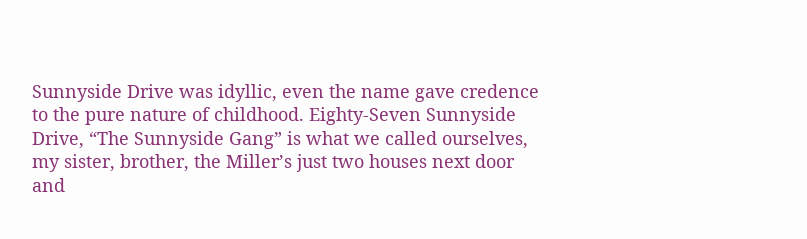Sunnyside Drive was idyllic, even the name gave credence to the pure nature of childhood. Eighty-Seven Sunnyside Drive, “The Sunnyside Gang” is what we called ourselves, my sister, brother, the Miller’s just two houses next door and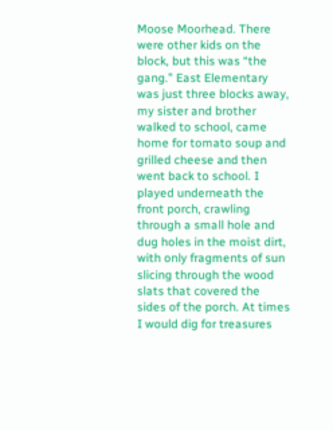Moose Moorhead. There were other kids on the block, but this was “the gang.” East Elementary was just three blocks away, my sister and brother walked to school, came home for tomato soup and grilled cheese and then went back to school. I played underneath the front porch, crawling through a small hole and dug holes in the moist dirt, with only fragments of sun slicing through the wood slats that covered the sides of the porch. At times I would dig for treasures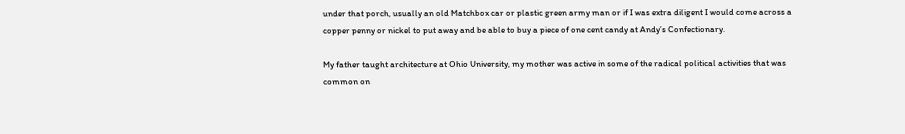under that porch, usually an old Matchbox car or plastic green army man or if I was extra diligent I would come across a copper penny or nickel to put away and be able to buy a piece of one cent candy at Andy’s Confectionary.

My father taught architecture at Ohio University, my mother was active in some of the radical political activities that was common on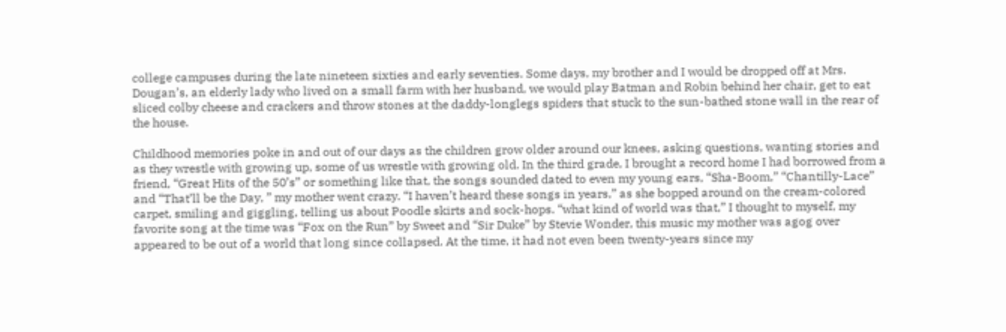college campuses during the late nineteen sixties and early seventies. Some days, my brother and I would be dropped off at Mrs. Dougan’s, an elderly lady who lived on a small farm with her husband, we would play Batman and Robin behind her chair, get to eat sliced colby cheese and crackers and throw stones at the daddy-longlegs spiders that stuck to the sun-bathed stone wall in the rear of the house.

Childhood memories poke in and out of our days as the children grow older around our knees, asking questions, wanting stories and as they wrestle with growing up, some of us wrestle with growing old. In the third grade, I brought a record home I had borrowed from a friend, “Great Hits of the 50’s” or something like that, the songs sounded dated to even my young ears, “Sha-Boom,” “Chantilly-Lace”  and “That’ll be the Day, ” my mother went crazy. “I haven’t heard these songs in years,” as she bopped around on the cream-colored carpet, smiling and giggling, telling us about Poodle skirts and sock-hops. “what kind of world was that,” I thought to myself, my favorite song at the time was “Fox on the Run” by Sweet and “Sir Duke” by Stevie Wonder, this music my mother was agog over appeared to be out of a world that long since collapsed. At the time, it had not even been twenty-years since my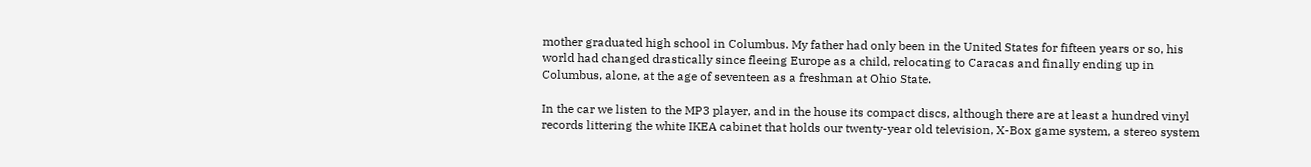mother graduated high school in Columbus. My father had only been in the United States for fifteen years or so, his world had changed drastically since fleeing Europe as a child, relocating to Caracas and finally ending up in Columbus, alone, at the age of seventeen as a freshman at Ohio State.

In the car we listen to the MP3 player, and in the house its compact discs, although there are at least a hundred vinyl records littering the white IKEA cabinet that holds our twenty-year old television, X-Box game system, a stereo system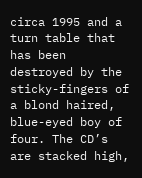circa 1995 and a turn table that has been destroyed by the sticky-fingers of a blond haired, blue-eyed boy of four. The CD’s are stacked high,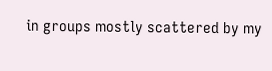in groups mostly scattered by my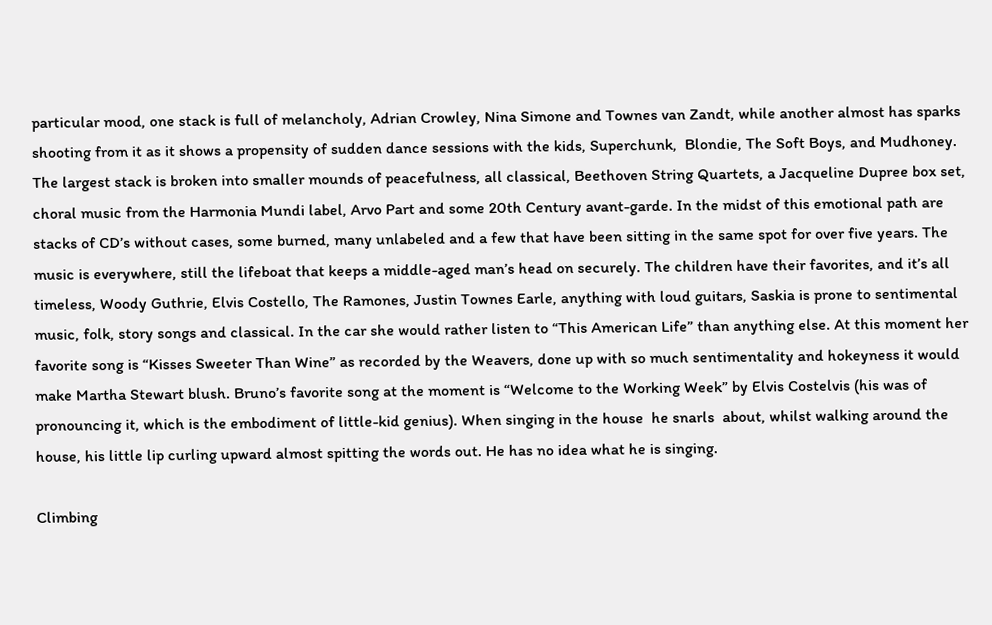particular mood, one stack is full of melancholy, Adrian Crowley, Nina Simone and Townes van Zandt, while another almost has sparks shooting from it as it shows a propensity of sudden dance sessions with the kids, Superchunk,  Blondie, The Soft Boys, and Mudhoney. The largest stack is broken into smaller mounds of peacefulness, all classical, Beethoven String Quartets, a Jacqueline Dupree box set, choral music from the Harmonia Mundi label, Arvo Part and some 20th Century avant-garde. In the midst of this emotional path are stacks of CD’s without cases, some burned, many unlabeled and a few that have been sitting in the same spot for over five years. The music is everywhere, still the lifeboat that keeps a middle-aged man’s head on securely. The children have their favorites, and it’s all timeless, Woody Guthrie, Elvis Costello, The Ramones, Justin Townes Earle, anything with loud guitars, Saskia is prone to sentimental music, folk, story songs and classical. In the car she would rather listen to “This American Life” than anything else. At this moment her favorite song is “Kisses Sweeter Than Wine” as recorded by the Weavers, done up with so much sentimentality and hokeyness it would make Martha Stewart blush. Bruno’s favorite song at the moment is “Welcome to the Working Week” by Elvis Costelvis (his was of pronouncing it, which is the embodiment of little-kid genius). When singing in the house  he snarls  about, whilst walking around the house, his little lip curling upward almost spitting the words out. He has no idea what he is singing.

Climbing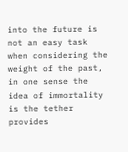into the future is not an easy task when considering the weight of the past, in one sense the idea of immortality is the tether provides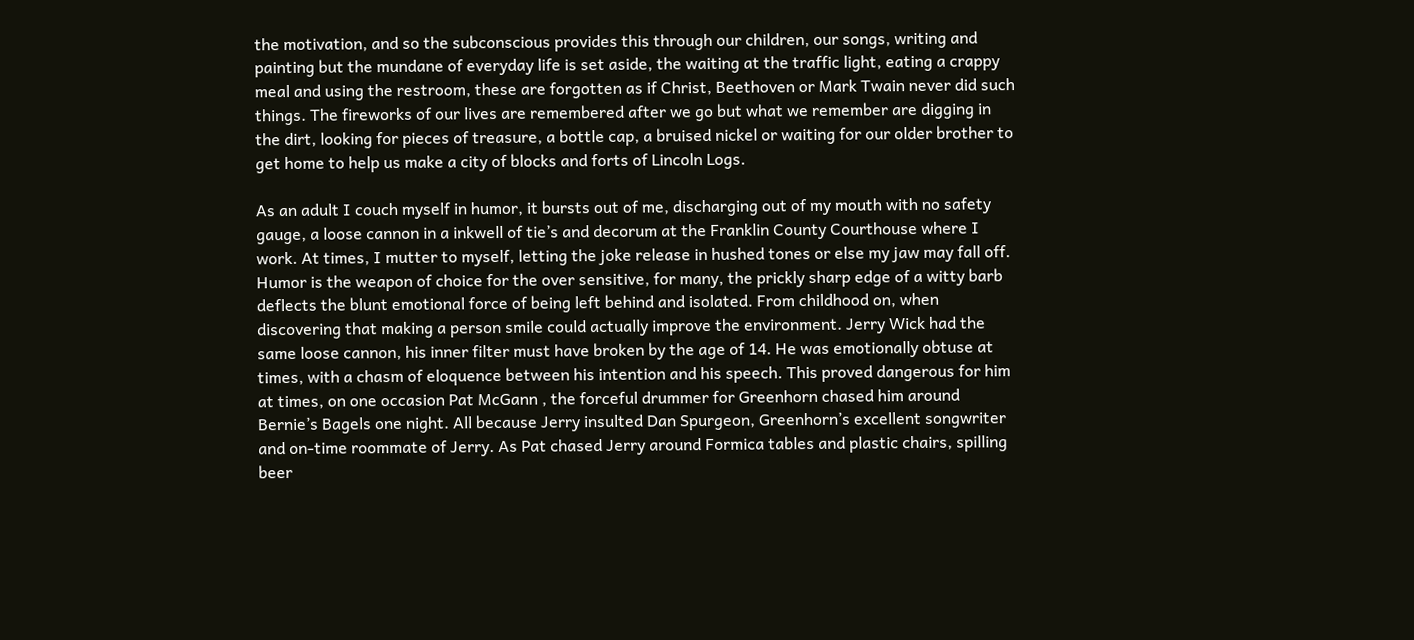the motivation, and so the subconscious provides this through our children, our songs, writing and painting but the mundane of everyday life is set aside, the waiting at the traffic light, eating a crappy meal and using the restroom, these are forgotten as if Christ, Beethoven or Mark Twain never did such things. The fireworks of our lives are remembered after we go but what we remember are digging in the dirt, looking for pieces of treasure, a bottle cap, a bruised nickel or waiting for our older brother to get home to help us make a city of blocks and forts of Lincoln Logs.

As an adult I couch myself in humor, it bursts out of me, discharging out of my mouth with no safety gauge, a loose cannon in a inkwell of tie’s and decorum at the Franklin County Courthouse where I work. At times, I mutter to myself, letting the joke release in hushed tones or else my jaw may fall off. Humor is the weapon of choice for the over sensitive, for many, the prickly sharp edge of a witty barb deflects the blunt emotional force of being left behind and isolated. From childhood on, when discovering that making a person smile could actually improve the environment. Jerry Wick had the same loose cannon, his inner filter must have broken by the age of 14. He was emotionally obtuse at times, with a chasm of eloquence between his intention and his speech. This proved dangerous for him at times, on one occasion Pat McGann , the forceful drummer for Greenhorn chased him around Bernie’s Bagels one night. All because Jerry insulted Dan Spurgeon, Greenhorn’s excellent songwriter and on-time roommate of Jerry. As Pat chased Jerry around Formica tables and plastic chairs, spilling beer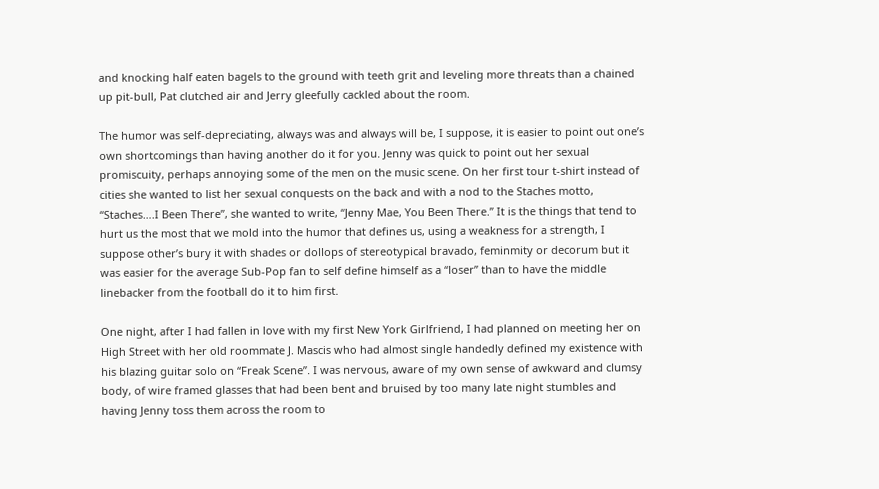and knocking half eaten bagels to the ground with teeth grit and leveling more threats than a chained up pit-bull, Pat clutched air and Jerry gleefully cackled about the room.

The humor was self-depreciating, always was and always will be, I suppose, it is easier to point out one’s own shortcomings than having another do it for you. Jenny was quick to point out her sexual promiscuity, perhaps annoying some of the men on the music scene. On her first tour t-shirt instead of cities she wanted to list her sexual conquests on the back and with a nod to the Staches motto, “Staches….I Been There”, she wanted to write, “Jenny Mae, You Been There.” It is the things that tend to hurt us the most that we mold into the humor that defines us, using a weakness for a strength, I suppose other’s bury it with shades or dollops of stereotypical bravado, feminmity or decorum but it was easier for the average Sub-Pop fan to self define himself as a “loser” than to have the middle linebacker from the football do it to him first.

One night, after I had fallen in love with my first New York Girlfriend, I had planned on meeting her on High Street with her old roommate J. Mascis who had almost single handedly defined my existence with his blazing guitar solo on “Freak Scene”. I was nervous, aware of my own sense of awkward and clumsy body, of wire framed glasses that had been bent and bruised by too many late night stumbles and having Jenny toss them across the room to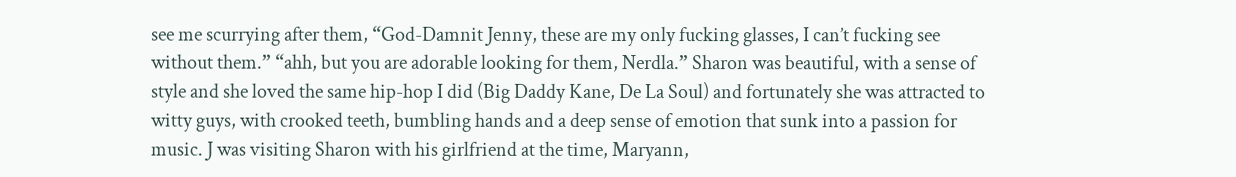see me scurrying after them, “God-Damnit Jenny, these are my only fucking glasses, I can’t fucking see without them.” “ahh, but you are adorable looking for them, Nerdla.” Sharon was beautiful, with a sense of style and she loved the same hip-hop I did (Big Daddy Kane, De La Soul) and fortunately she was attracted to witty guys, with crooked teeth, bumbling hands and a deep sense of emotion that sunk into a passion for music. J was visiting Sharon with his girlfriend at the time, Maryann,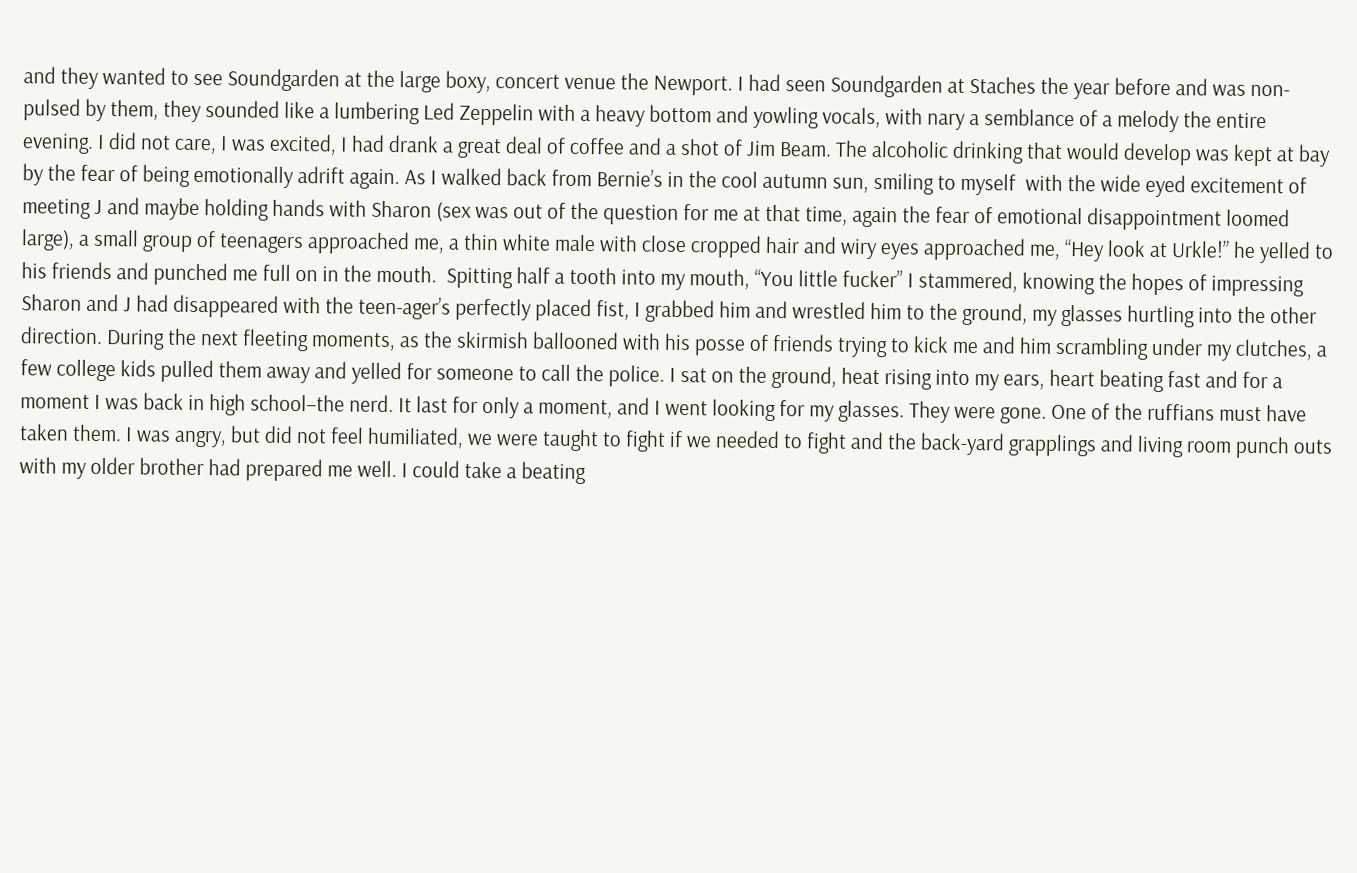and they wanted to see Soundgarden at the large boxy, concert venue the Newport. I had seen Soundgarden at Staches the year before and was non-pulsed by them, they sounded like a lumbering Led Zeppelin with a heavy bottom and yowling vocals, with nary a semblance of a melody the entire evening. I did not care, I was excited, I had drank a great deal of coffee and a shot of Jim Beam. The alcoholic drinking that would develop was kept at bay by the fear of being emotionally adrift again. As I walked back from Bernie’s in the cool autumn sun, smiling to myself  with the wide eyed excitement of meeting J and maybe holding hands with Sharon (sex was out of the question for me at that time, again the fear of emotional disappointment loomed large), a small group of teenagers approached me, a thin white male with close cropped hair and wiry eyes approached me, “Hey look at Urkle!” he yelled to his friends and punched me full on in the mouth.  Spitting half a tooth into my mouth, “You little fucker” I stammered, knowing the hopes of impressing Sharon and J had disappeared with the teen-ager’s perfectly placed fist, I grabbed him and wrestled him to the ground, my glasses hurtling into the other direction. During the next fleeting moments, as the skirmish ballooned with his posse of friends trying to kick me and him scrambling under my clutches, a few college kids pulled them away and yelled for someone to call the police. I sat on the ground, heat rising into my ears, heart beating fast and for a moment I was back in high school–the nerd. It last for only a moment, and I went looking for my glasses. They were gone. One of the ruffians must have taken them. I was angry, but did not feel humiliated, we were taught to fight if we needed to fight and the back-yard grapplings and living room punch outs with my older brother had prepared me well. I could take a beating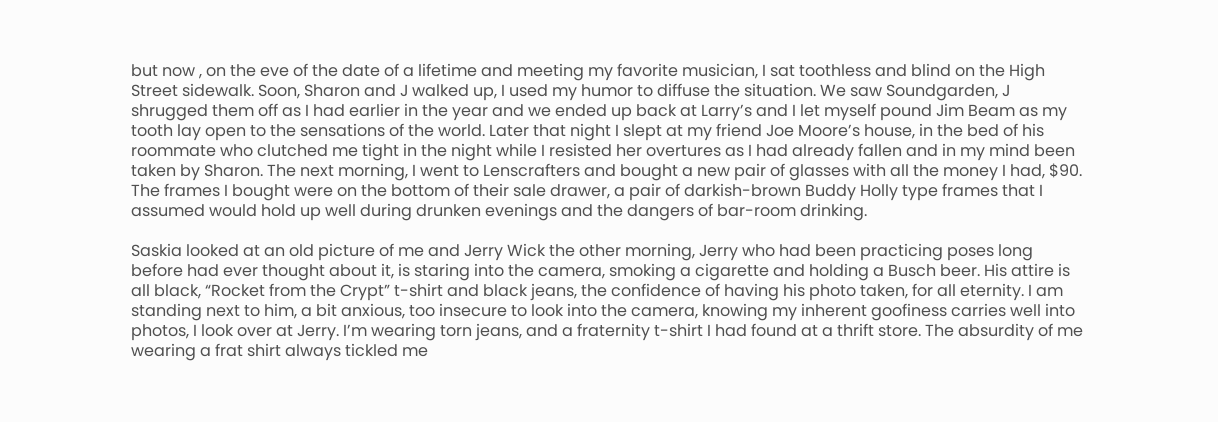but now , on the eve of the date of a lifetime and meeting my favorite musician, I sat toothless and blind on the High Street sidewalk. Soon, Sharon and J walked up, I used my humor to diffuse the situation. We saw Soundgarden, J shrugged them off as I had earlier in the year and we ended up back at Larry’s and I let myself pound Jim Beam as my tooth lay open to the sensations of the world. Later that night I slept at my friend Joe Moore’s house, in the bed of his roommate who clutched me tight in the night while I resisted her overtures as I had already fallen and in my mind been taken by Sharon. The next morning, I went to Lenscrafters and bought a new pair of glasses with all the money I had, $90. The frames I bought were on the bottom of their sale drawer, a pair of darkish-brown Buddy Holly type frames that I assumed would hold up well during drunken evenings and the dangers of bar-room drinking.

Saskia looked at an old picture of me and Jerry Wick the other morning, Jerry who had been practicing poses long before had ever thought about it, is staring into the camera, smoking a cigarette and holding a Busch beer. His attire is all black, “Rocket from the Crypt” t-shirt and black jeans, the confidence of having his photo taken, for all eternity. I am standing next to him, a bit anxious, too insecure to look into the camera, knowing my inherent goofiness carries well into photos, I look over at Jerry. I’m wearing torn jeans, and a fraternity t-shirt I had found at a thrift store. The absurdity of me wearing a frat shirt always tickled me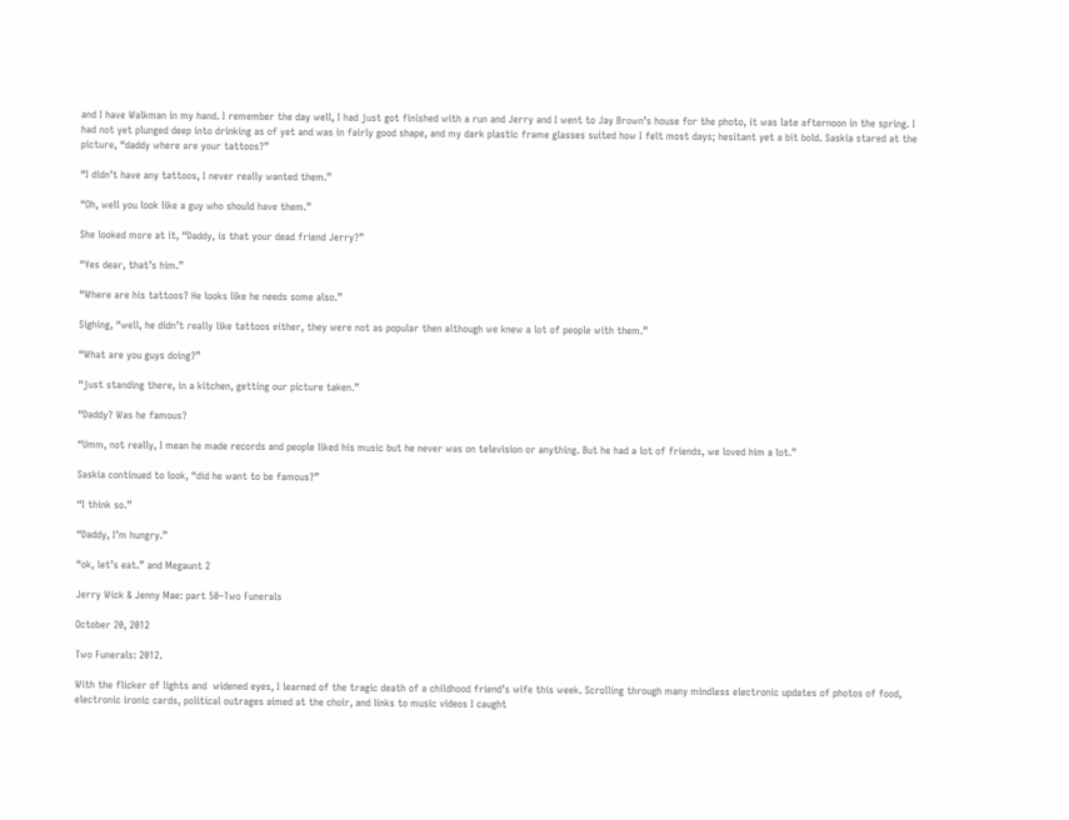and I have Walkman in my hand. I remember the day well, I had just got finished with a run and Jerry and I went to Jay Brown’s house for the photo, it was late afternoon in the spring. I had not yet plunged deep into drinking as of yet and was in fairly good shape, and my dark plastic frame glasses suited how I felt most days; hesitant yet a bit bold. Saskia stared at the picture, “daddy where are your tattoos?”

“I didn’t have any tattoos, I never really wanted them.”

“Oh, well you look like a guy who should have them.”

She looked more at it, “Daddy, is that your dead friend Jerry?”

“Yes dear, that’s him.”

“Where are his tattoos? He looks like he needs some also.”

Sighing, “well, he didn’t really like tattoos either, they were not as popular then although we knew a lot of people with them.”

“What are you guys doing?”

“just standing there, in a kitchen, getting our picture taken.”

“Daddy? Was he famous?

“Umm, not really, I mean he made records and people liked his music but he never was on television or anything. But he had a lot of friends, we loved him a lot.”

Saskia continued to look, “did he want to be famous?”

“I think so.”

“Daddy, I’m hungry.”

“ok, let’s eat.” and Megaunt 2

Jerry Wick & Jenny Mae: part 50–Two Funerals

October 20, 2012

Two Funerals: 2012.

With the flicker of lights and  widened eyes, I learned of the tragic death of a childhood friend’s wife this week. Scrolling through many mindless electronic updates of photos of food, electronic ironic cards, political outrages aimed at the choir, and links to music videos I caught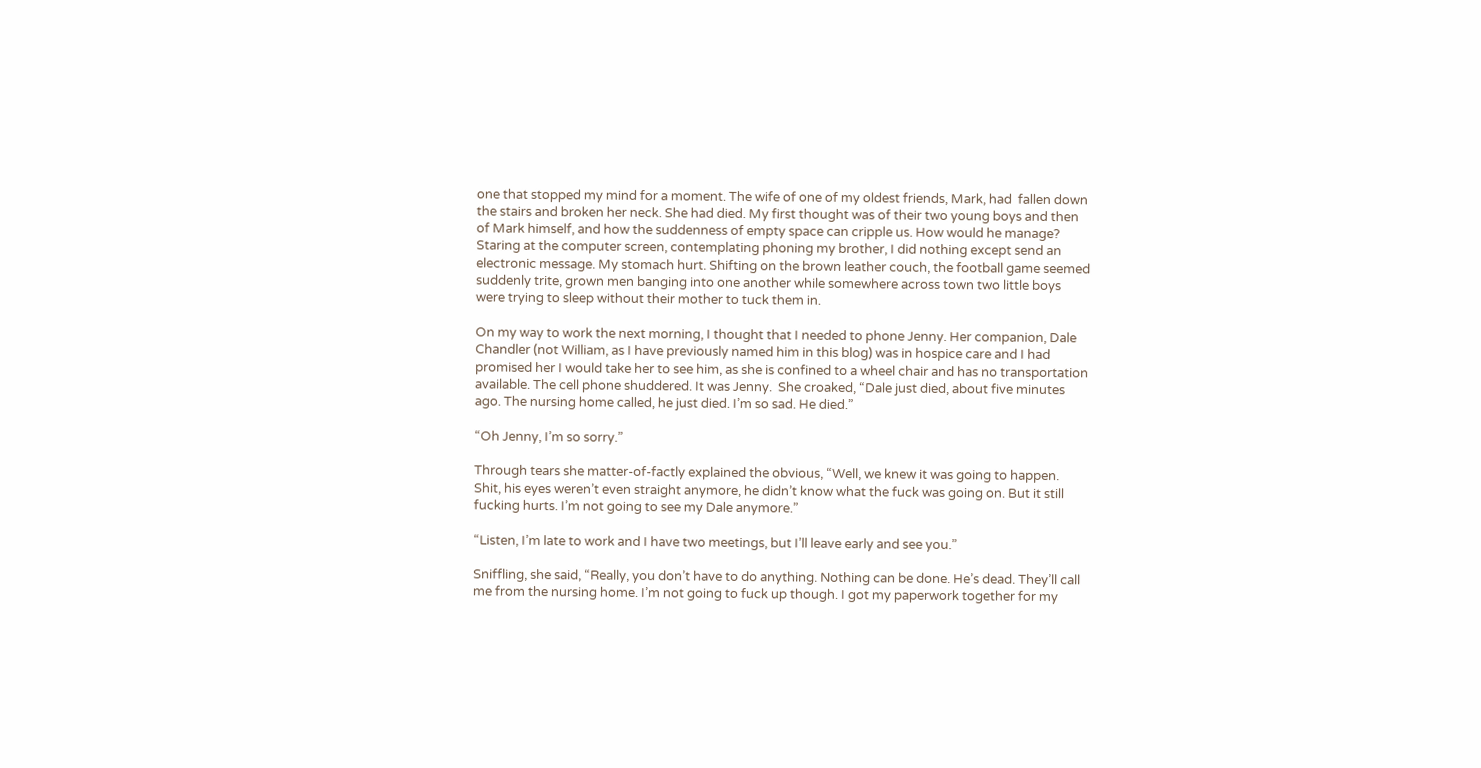one that stopped my mind for a moment. The wife of one of my oldest friends, Mark, had  fallen down the stairs and broken her neck. She had died. My first thought was of their two young boys and then of Mark himself, and how the suddenness of empty space can cripple us. How would he manage? Staring at the computer screen, contemplating phoning my brother, I did nothing except send an electronic message. My stomach hurt. Shifting on the brown leather couch, the football game seemed suddenly trite, grown men banging into one another while somewhere across town two little boys were trying to sleep without their mother to tuck them in.

On my way to work the next morning, I thought that I needed to phone Jenny. Her companion, Dale Chandler (not William, as I have previously named him in this blog) was in hospice care and I had promised her I would take her to see him, as she is confined to a wheel chair and has no transportation available. The cell phone shuddered. It was Jenny.  She croaked, “Dale just died, about five minutes ago. The nursing home called, he just died. I’m so sad. He died.”

“Oh Jenny, I’m so sorry.”

Through tears she matter-of-factly explained the obvious, “Well, we knew it was going to happen. Shit, his eyes weren’t even straight anymore, he didn’t know what the fuck was going on. But it still fucking hurts. I’m not going to see my Dale anymore.”

“Listen, I’m late to work and I have two meetings, but I’ll leave early and see you.”

Sniffling, she said, “Really, you don’t have to do anything. Nothing can be done. He’s dead. They’ll call me from the nursing home. I’m not going to fuck up though. I got my paperwork together for my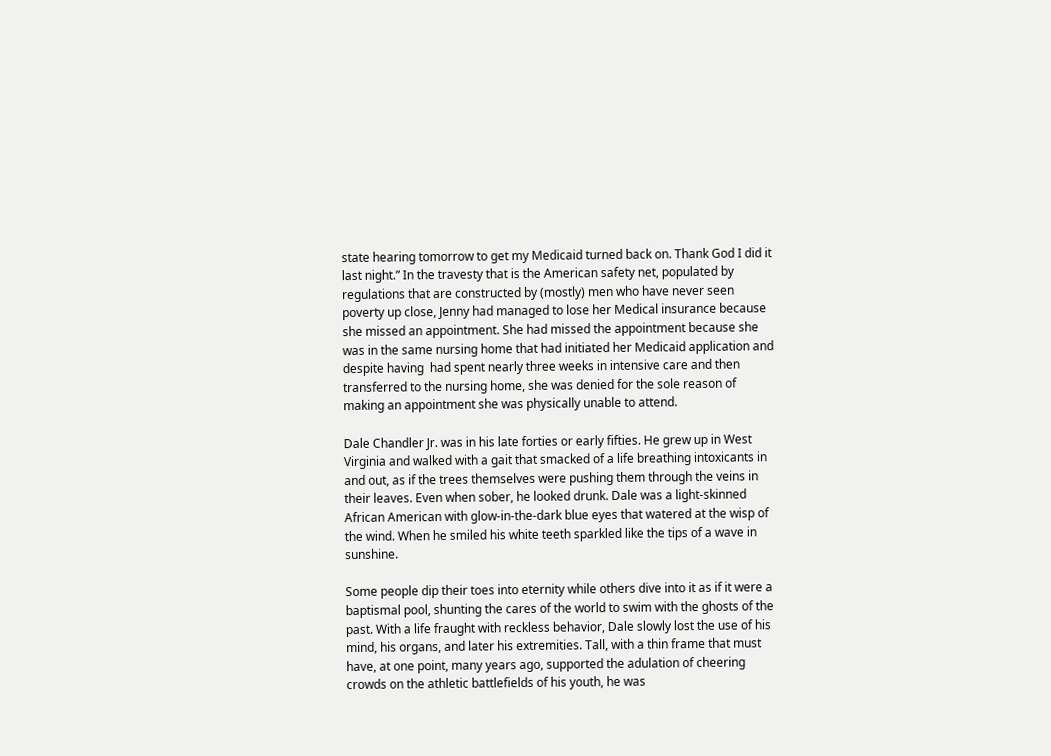state hearing tomorrow to get my Medicaid turned back on. Thank God I did it last night.” In the travesty that is the American safety net, populated by regulations that are constructed by (mostly) men who have never seen poverty up close, Jenny had managed to lose her Medical insurance because she missed an appointment. She had missed the appointment because she was in the same nursing home that had initiated her Medicaid application and despite having  had spent nearly three weeks in intensive care and then transferred to the nursing home, she was denied for the sole reason of making an appointment she was physically unable to attend.

Dale Chandler Jr. was in his late forties or early fifties. He grew up in West Virginia and walked with a gait that smacked of a life breathing intoxicants in and out, as if the trees themselves were pushing them through the veins in their leaves. Even when sober, he looked drunk. Dale was a light-skinned African American with glow-in-the-dark blue eyes that watered at the wisp of the wind. When he smiled his white teeth sparkled like the tips of a wave in sunshine.

Some people dip their toes into eternity while others dive into it as if it were a baptismal pool, shunting the cares of the world to swim with the ghosts of the past. With a life fraught with reckless behavior, Dale slowly lost the use of his mind, his organs, and later his extremities. Tall, with a thin frame that must have, at one point, many years ago, supported the adulation of cheering crowds on the athletic battlefields of his youth, he was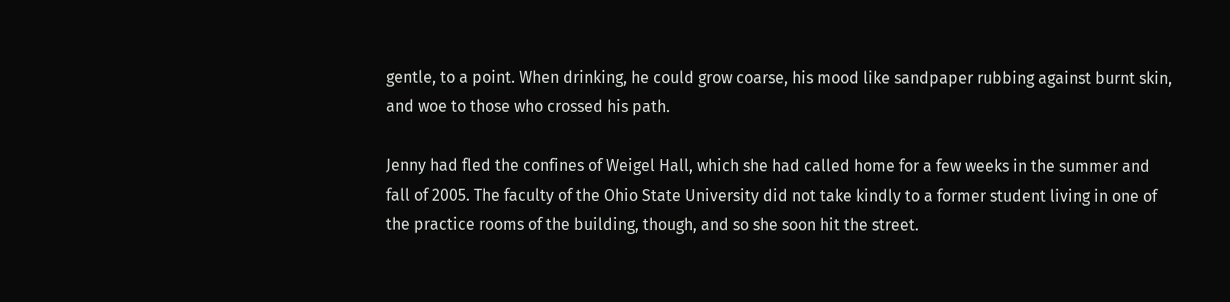gentle, to a point. When drinking, he could grow coarse, his mood like sandpaper rubbing against burnt skin, and woe to those who crossed his path.

Jenny had fled the confines of Weigel Hall, which she had called home for a few weeks in the summer and fall of 2005. The faculty of the Ohio State University did not take kindly to a former student living in one of the practice rooms of the building, though, and so she soon hit the street.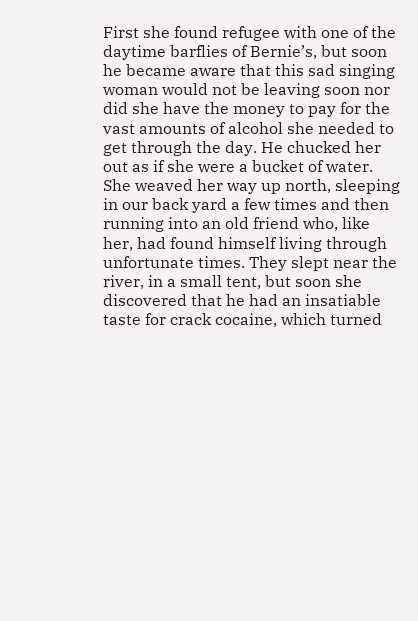First she found refugee with one of the daytime barflies of Bernie’s, but soon he became aware that this sad singing woman would not be leaving soon nor did she have the money to pay for the vast amounts of alcohol she needed to get through the day. He chucked her out as if she were a bucket of water. She weaved her way up north, sleeping in our back yard a few times and then running into an old friend who, like her, had found himself living through unfortunate times. They slept near the river, in a small tent, but soon she discovered that he had an insatiable taste for crack cocaine, which turned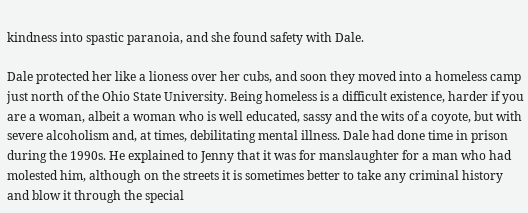kindness into spastic paranoia, and she found safety with Dale.

Dale protected her like a lioness over her cubs, and soon they moved into a homeless camp just north of the Ohio State University. Being homeless is a difficult existence, harder if you are a woman, albeit a woman who is well educated, sassy and the wits of a coyote, but with severe alcoholism and, at times, debilitating mental illness. Dale had done time in prison during the 1990s. He explained to Jenny that it was for manslaughter for a man who had molested him, although on the streets it is sometimes better to take any criminal history and blow it through the special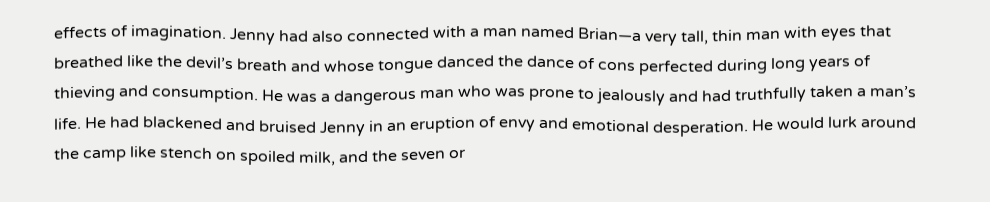effects of imagination. Jenny had also connected with a man named Brian—a very tall, thin man with eyes that breathed like the devil’s breath and whose tongue danced the dance of cons perfected during long years of thieving and consumption. He was a dangerous man who was prone to jealously and had truthfully taken a man’s life. He had blackened and bruised Jenny in an eruption of envy and emotional desperation. He would lurk around the camp like stench on spoiled milk, and the seven or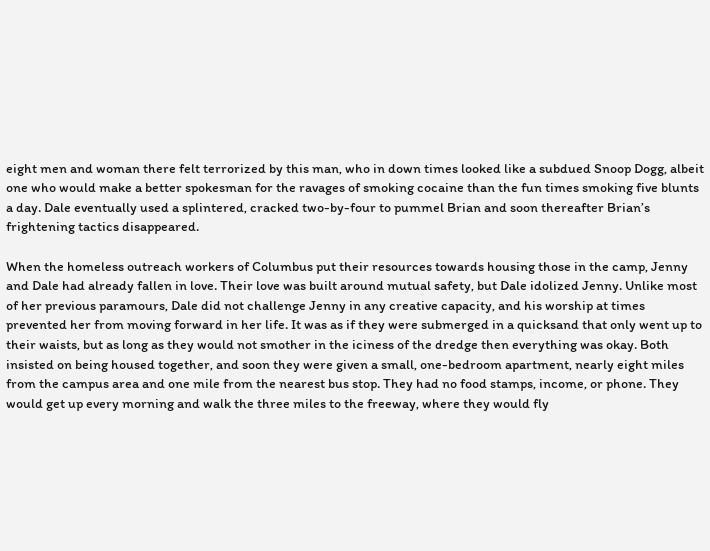eight men and woman there felt terrorized by this man, who in down times looked like a subdued Snoop Dogg, albeit one who would make a better spokesman for the ravages of smoking cocaine than the fun times smoking five blunts a day. Dale eventually used a splintered, cracked two-by-four to pummel Brian and soon thereafter Brian’s frightening tactics disappeared.

When the homeless outreach workers of Columbus put their resources towards housing those in the camp, Jenny and Dale had already fallen in love. Their love was built around mutual safety, but Dale idolized Jenny. Unlike most of her previous paramours, Dale did not challenge Jenny in any creative capacity, and his worship at times prevented her from moving forward in her life. It was as if they were submerged in a quicksand that only went up to their waists, but as long as they would not smother in the iciness of the dredge then everything was okay. Both insisted on being housed together, and soon they were given a small, one-bedroom apartment, nearly eight miles from the campus area and one mile from the nearest bus stop. They had no food stamps, income, or phone. They would get up every morning and walk the three miles to the freeway, where they would fly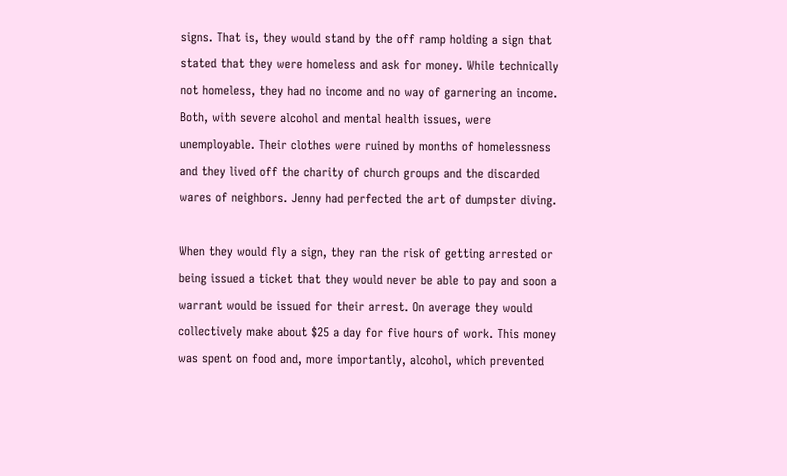signs. That is, they would stand by the off ramp holding a sign that stated that they were homeless and ask for money. While technically not homeless, they had no income and no way of garnering an income. Both, with severe alcohol and mental health issues, were unemployable. Their clothes were ruined by months of homelessness and they lived off the charity of church groups and the discarded wares of neighbors. Jenny had perfected the art of dumpster diving.

When they would fly a sign, they ran the risk of getting arrested or being issued a ticket that they would never be able to pay and soon a warrant would be issued for their arrest. On average they would collectively make about $25 a day for five hours of work. This money was spent on food and, more importantly, alcohol, which prevented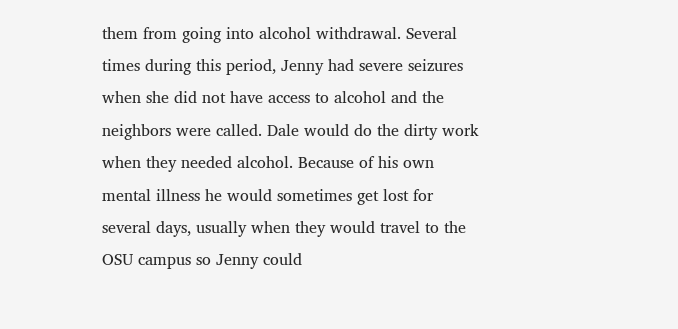them from going into alcohol withdrawal. Several times during this period, Jenny had severe seizures when she did not have access to alcohol and the neighbors were called. Dale would do the dirty work when they needed alcohol. Because of his own mental illness he would sometimes get lost for several days, usually when they would travel to the OSU campus so Jenny could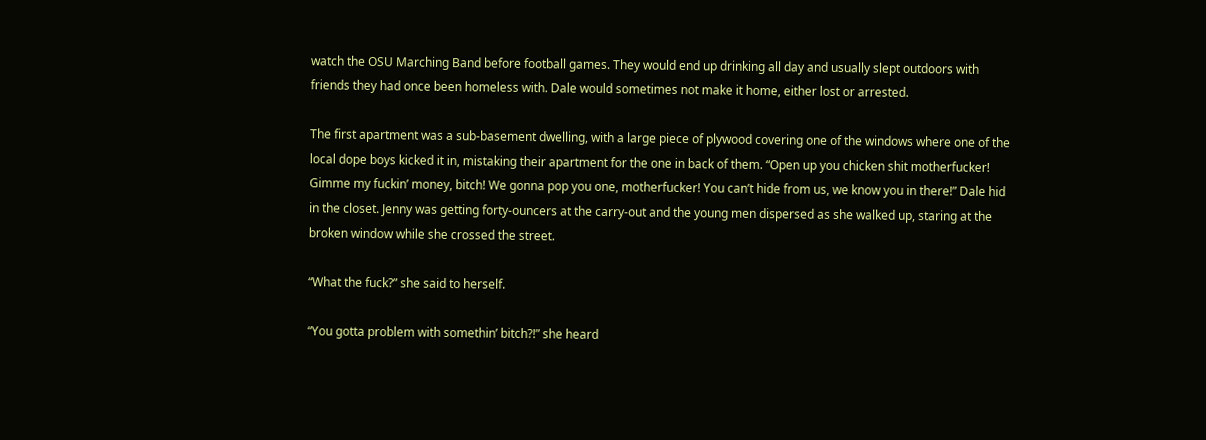watch the OSU Marching Band before football games. They would end up drinking all day and usually slept outdoors with friends they had once been homeless with. Dale would sometimes not make it home, either lost or arrested.

The first apartment was a sub-basement dwelling, with a large piece of plywood covering one of the windows where one of the local dope boys kicked it in, mistaking their apartment for the one in back of them. “Open up you chicken shit motherfucker! Gimme my fuckin’ money, bitch! We gonna pop you one, motherfucker! You can’t hide from us, we know you in there!” Dale hid in the closet. Jenny was getting forty-ouncers at the carry-out and the young men dispersed as she walked up, staring at the broken window while she crossed the street.

“What the fuck?” she said to herself.

“You gotta problem with somethin’ bitch?!” she heard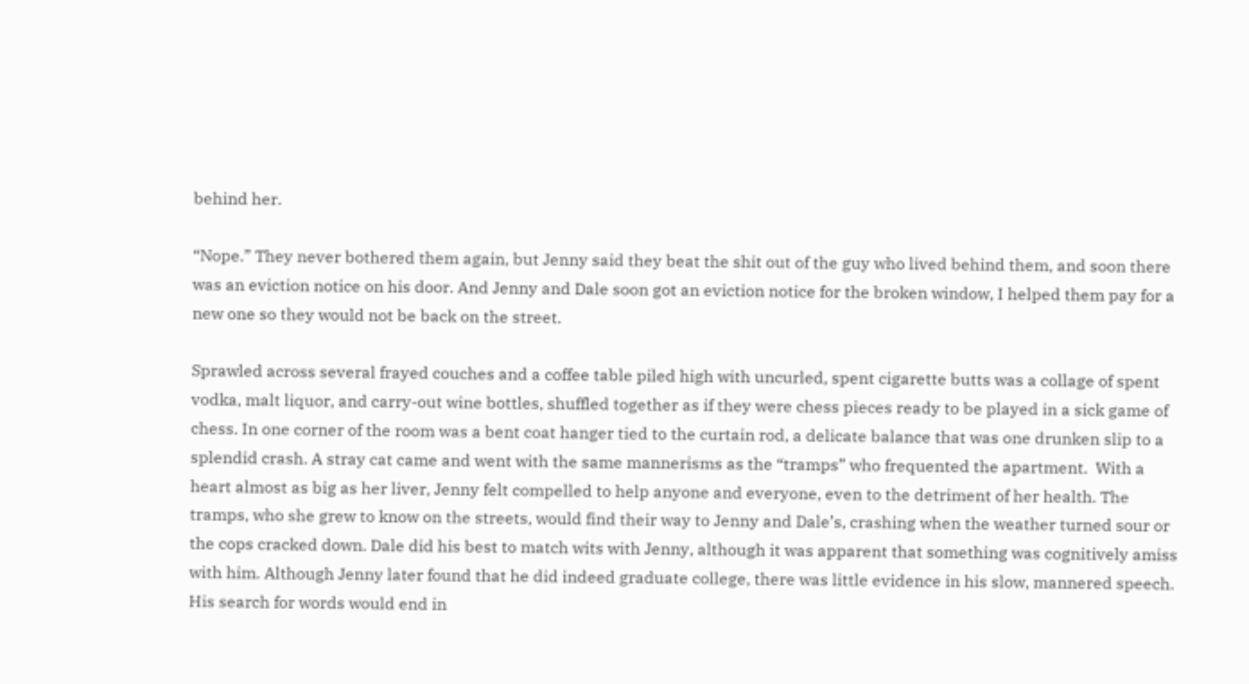behind her.

“Nope.” They never bothered them again, but Jenny said they beat the shit out of the guy who lived behind them, and soon there was an eviction notice on his door. And Jenny and Dale soon got an eviction notice for the broken window, I helped them pay for a new one so they would not be back on the street.

Sprawled across several frayed couches and a coffee table piled high with uncurled, spent cigarette butts was a collage of spent vodka, malt liquor, and carry-out wine bottles, shuffled together as if they were chess pieces ready to be played in a sick game of chess. In one corner of the room was a bent coat hanger tied to the curtain rod, a delicate balance that was one drunken slip to a splendid crash. A stray cat came and went with the same mannerisms as the “tramps” who frequented the apartment.  With a heart almost as big as her liver, Jenny felt compelled to help anyone and everyone, even to the detriment of her health. The tramps, who she grew to know on the streets, would find their way to Jenny and Dale’s, crashing when the weather turned sour or the cops cracked down. Dale did his best to match wits with Jenny, although it was apparent that something was cognitively amiss with him. Although Jenny later found that he did indeed graduate college, there was little evidence in his slow, mannered speech. His search for words would end in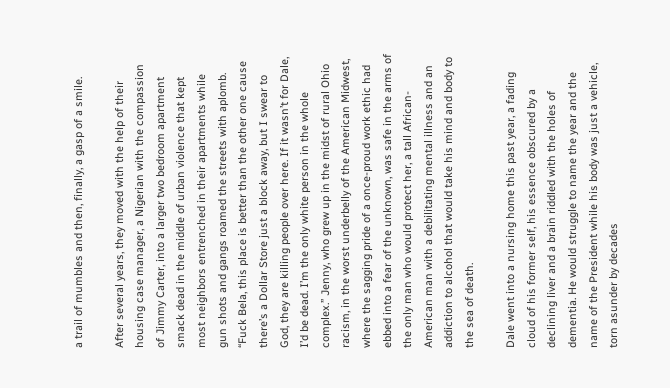a trail of mumbles and then, finally, a gasp of a smile.

After several years, they moved with the help of their housing case manager, a Nigerian with the compassion of Jimmy Carter, into a larger two bedroom apartment smack dead in the middle of urban violence that kept most neighbors entrenched in their apartments while gun shots and gangs roamed the streets with aplomb. “Fuck Bela, this place is better than the other one cause there’s a Dollar Store just a block away, but I swear to God, they are killing people over here. If it wasn’t for Dale, I’d be dead. I’m the only white person in the whole complex.” Jenny, who grew up in the midst of rural Ohio racism, in the worst underbelly of the American Midwest, where the sagging pride of a once-proud work ethic had ebbed into a fear of the unknown, was safe in the arms of the only man who would protect her, a tall African-American man with a debilitating mental illness and an addiction to alcohol that would take his mind and body to the sea of death.

Dale went into a nursing home this past year, a fading cloud of his former self, his essence obscured by a declining liver and a brain riddled with the holes of dementia. He would struggle to name the year and the name of the President while his body was just a vehicle, torn asunder by decades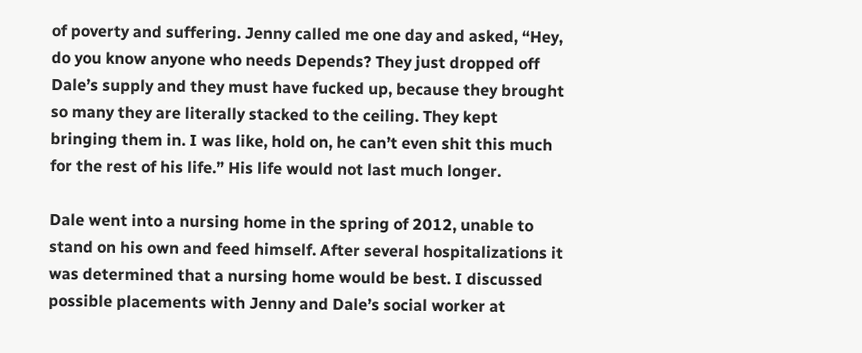of poverty and suffering. Jenny called me one day and asked, “Hey, do you know anyone who needs Depends? They just dropped off  Dale’s supply and they must have fucked up, because they brought so many they are literally stacked to the ceiling. They kept bringing them in. I was like, hold on, he can’t even shit this much for the rest of his life.” His life would not last much longer.

Dale went into a nursing home in the spring of 2012, unable to stand on his own and feed himself. After several hospitalizations it was determined that a nursing home would be best. I discussed possible placements with Jenny and Dale’s social worker at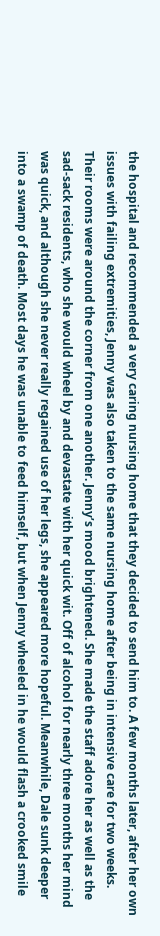the hospital and recommended a very caring nursing home that they decided to send him to. A few months later, after her own issues with failing extremities, Jenny was also taken to the same nursing home after being in intensive care for two weeks. Their rooms were around the corner from one another. Jenny’s mood brightened. She made the staff adore her as well as the sad-sack residents, who she would wheel by and devastate with her quick wit. Off of alcohol for nearly three months her mind was quick, and although she never really regained use of her legs, she appeared more hopeful. Meanwhile, Dale sunk deeper into a swamp of death. Most days he was unable to feed himself, but when Jenny wheeled in he would flash a crooked smile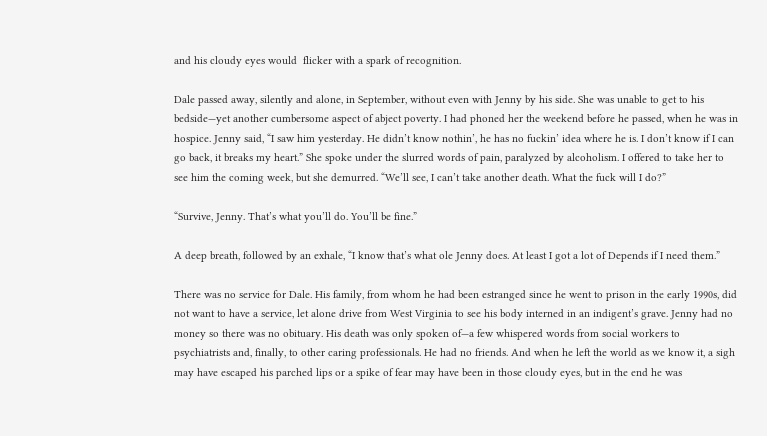and his cloudy eyes would  flicker with a spark of recognition.

Dale passed away, silently and alone, in September, without even with Jenny by his side. She was unable to get to his bedside—yet another cumbersome aspect of abject poverty. I had phoned her the weekend before he passed, when he was in hospice. Jenny said, “I saw him yesterday. He didn’t know nothin’, he has no fuckin’ idea where he is. I don’t know if I can go back, it breaks my heart.” She spoke under the slurred words of pain, paralyzed by alcoholism. I offered to take her to see him the coming week, but she demurred. “We’ll see, I can’t take another death. What the fuck will I do?”

“Survive, Jenny. That’s what you’ll do. You’ll be fine.”

A deep breath, followed by an exhale, “I know that’s what ole Jenny does. At least I got a lot of Depends if I need them.”

There was no service for Dale. His family, from whom he had been estranged since he went to prison in the early 1990s, did not want to have a service, let alone drive from West Virginia to see his body interned in an indigent’s grave. Jenny had no money so there was no obituary. His death was only spoken of—a few whispered words from social workers to psychiatrists and, finally, to other caring professionals. He had no friends. And when he left the world as we know it, a sigh may have escaped his parched lips or a spike of fear may have been in those cloudy eyes, but in the end he was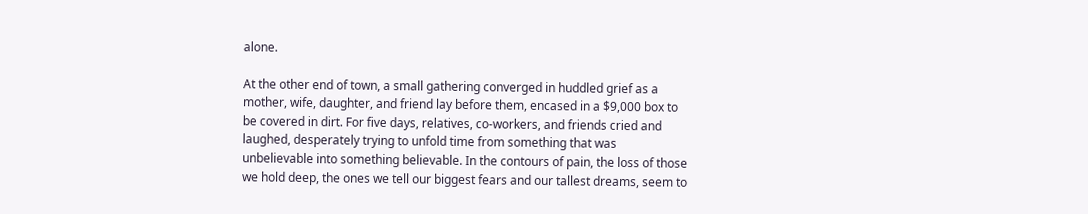alone.

At the other end of town, a small gathering converged in huddled grief as a mother, wife, daughter, and friend lay before them, encased in a $9,000 box to be covered in dirt. For five days, relatives, co-workers, and friends cried and laughed, desperately trying to unfold time from something that was unbelievable into something believable. In the contours of pain, the loss of those we hold deep, the ones we tell our biggest fears and our tallest dreams, seem to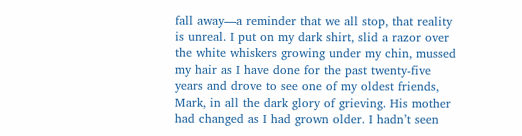fall away—a reminder that we all stop, that reality is unreal. I put on my dark shirt, slid a razor over the white whiskers growing under my chin, mussed my hair as I have done for the past twenty-five years and drove to see one of my oldest friends, Mark, in all the dark glory of grieving. His mother had changed as I had grown older. I hadn’t seen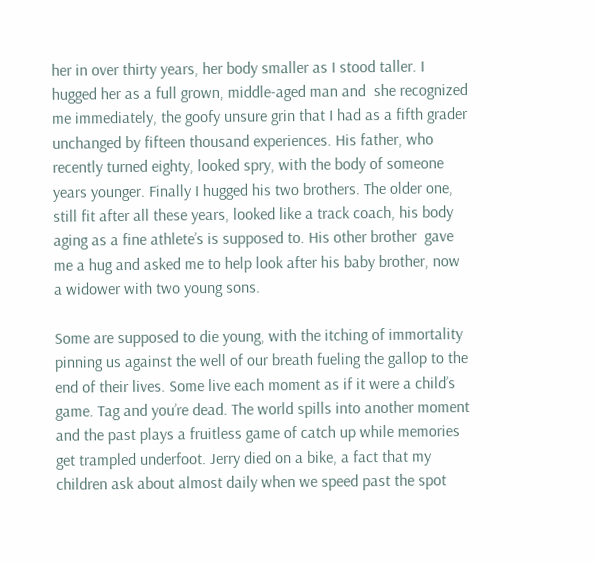her in over thirty years, her body smaller as I stood taller. I hugged her as a full grown, middle-aged man and  she recognized me immediately, the goofy unsure grin that I had as a fifth grader unchanged by fifteen thousand experiences. His father, who recently turned eighty, looked spry, with the body of someone years younger. Finally I hugged his two brothers. The older one, still fit after all these years, looked like a track coach, his body aging as a fine athlete’s is supposed to. His other brother  gave me a hug and asked me to help look after his baby brother, now a widower with two young sons.

Some are supposed to die young, with the itching of immortality pinning us against the well of our breath fueling the gallop to the end of their lives. Some live each moment as if it were a child’s game. Tag and you’re dead. The world spills into another moment and the past plays a fruitless game of catch up while memories get trampled underfoot. Jerry died on a bike, a fact that my children ask about almost daily when we speed past the spot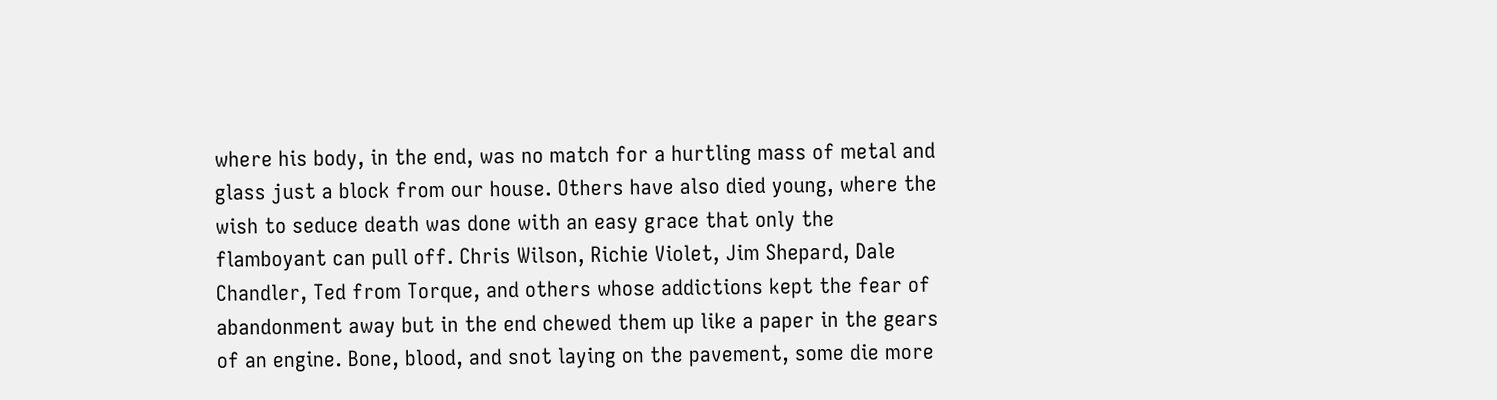where his body, in the end, was no match for a hurtling mass of metal and glass just a block from our house. Others have also died young, where the wish to seduce death was done with an easy grace that only the flamboyant can pull off. Chris Wilson, Richie Violet, Jim Shepard, Dale Chandler, Ted from Torque, and others whose addictions kept the fear of abandonment away but in the end chewed them up like a paper in the gears of an engine. Bone, blood, and snot laying on the pavement, some die more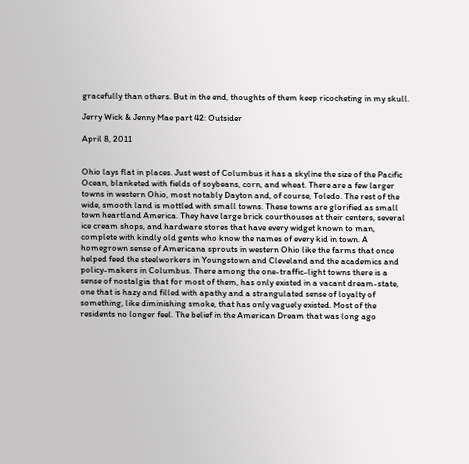gracefully than others. But in the end, thoughts of them keep ricocheting in my skull.

Jerry Wick & Jenny Mae part 42: Outsider

April 8, 2011


Ohio lays flat in places. Just west of Columbus it has a skyline the size of the Pacific Ocean, blanketed with fields of soybeans, corn, and wheat. There are a few larger towns in western Ohio, most notably Dayton and, of course, Toledo. The rest of the wide, smooth land is mottled with small towns. These towns are glorified as small town heartland America. They have large brick courthouses at their centers, several ice cream shops, and hardware stores that have every widget known to man, complete with kindly old gents who know the names of every kid in town. A homegrown sense of Americana sprouts in western Ohio like the farms that once helped feed the steelworkers in Youngstown and Cleveland and the academics and policy-makers in Columbus. There among the one-traffic-light towns there is a sense of nostalgia that for most of them, has only existed in a vacant dream-state, one that is hazy and filled with apathy and a strangulated sense of loyalty of something, like diminishing smoke, that has only vaguely existed. Most of the residents no longer feel. The belief in the American Dream that was long ago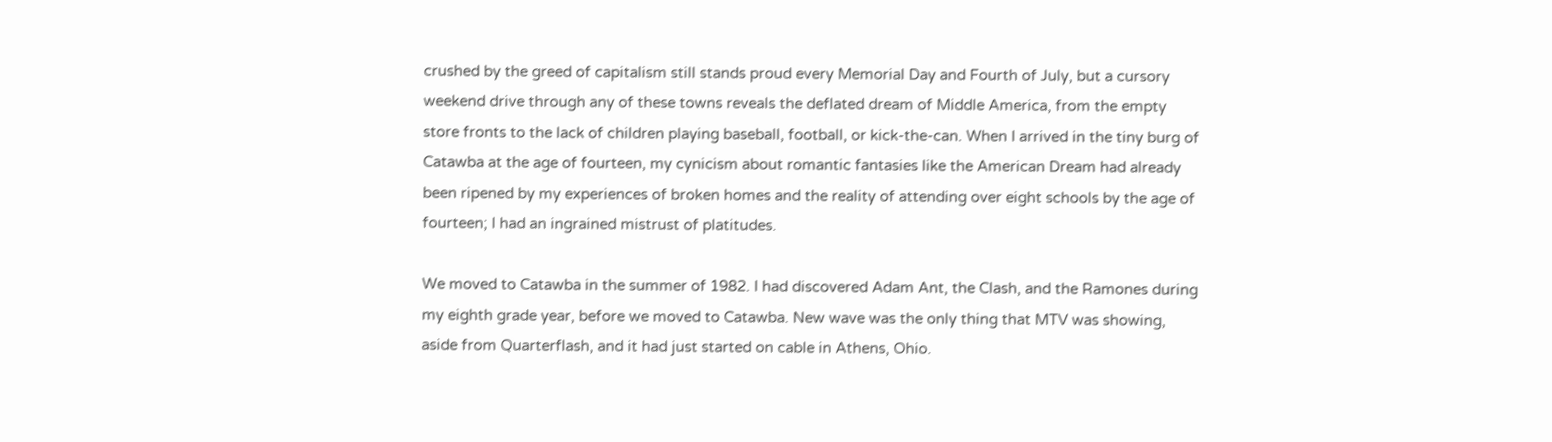crushed by the greed of capitalism still stands proud every Memorial Day and Fourth of July, but a cursory weekend drive through any of these towns reveals the deflated dream of Middle America, from the empty store fronts to the lack of children playing baseball, football, or kick-the-can. When I arrived in the tiny burg of Catawba at the age of fourteen, my cynicism about romantic fantasies like the American Dream had already been ripened by my experiences of broken homes and the reality of attending over eight schools by the age of fourteen; I had an ingrained mistrust of platitudes.

We moved to Catawba in the summer of 1982. I had discovered Adam Ant, the Clash, and the Ramones during my eighth grade year, before we moved to Catawba. New wave was the only thing that MTV was showing, aside from Quarterflash, and it had just started on cable in Athens, Ohio.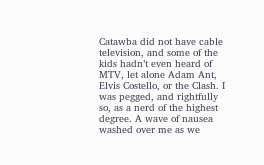Catawba did not have cable television, and some of the kids hadn’t even heard of MTV, let alone Adam Ant, Elvis Costello, or the Clash. I was pegged, and rightfully so, as a nerd of the highest degree. A wave of nausea washed over me as we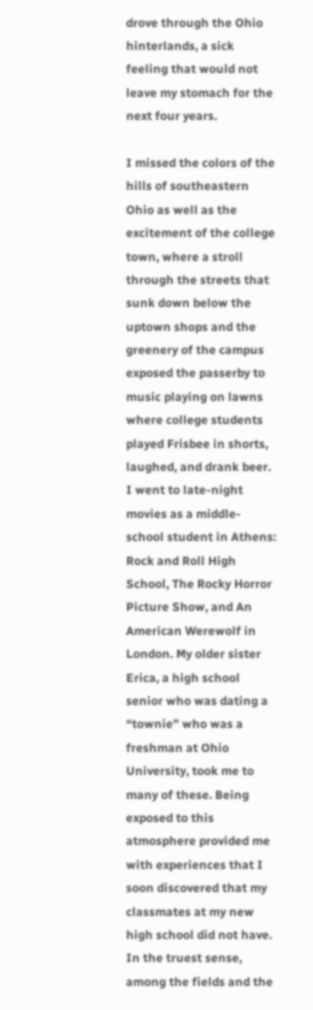drove through the Ohio hinterlands, a sick feeling that would not leave my stomach for the next four years.

I missed the colors of the hills of southeastern Ohio as well as the excitement of the college town, where a stroll through the streets that sunk down below the uptown shops and the greenery of the campus exposed the passerby to music playing on lawns where college students played Frisbee in shorts, laughed, and drank beer. I went to late-night movies as a middle-school student in Athens: Rock and Roll High School, The Rocky Horror Picture Show, and An American Werewolf in London. My older sister Erica, a high school senior who was dating a “townie” who was a freshman at Ohio University, took me to many of these. Being exposed to this atmosphere provided me with experiences that I soon discovered that my classmates at my new high school did not have. In the truest sense, among the fields and the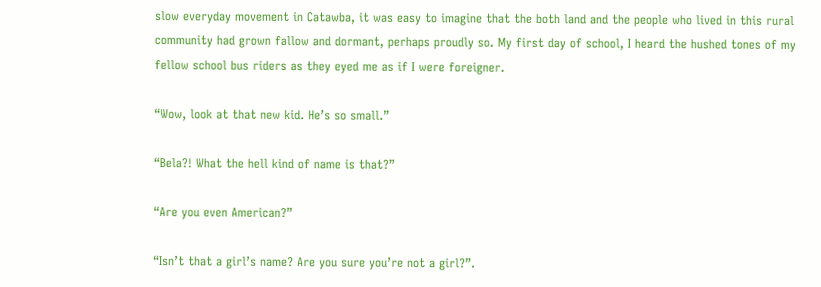slow everyday movement in Catawba, it was easy to imagine that the both land and the people who lived in this rural community had grown fallow and dormant, perhaps proudly so. My first day of school, I heard the hushed tones of my fellow school bus riders as they eyed me as if I were foreigner.

“Wow, look at that new kid. He’s so small.”

“Bela?! What the hell kind of name is that?”

“Are you even American?”

“Isn’t that a girl’s name? Are you sure you’re not a girl?”.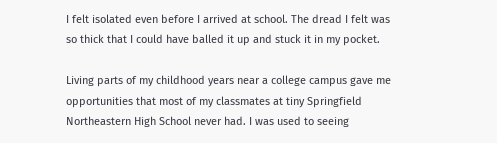I felt isolated even before I arrived at school. The dread I felt was so thick that I could have balled it up and stuck it in my pocket.

Living parts of my childhood years near a college campus gave me opportunities that most of my classmates at tiny Springfield Northeastern High School never had. I was used to seeing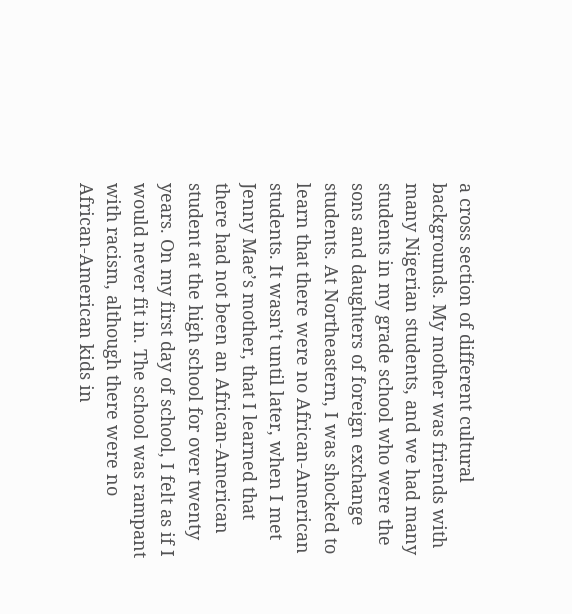a cross section of different cultural backgrounds. My mother was friends with many Nigerian students, and we had many students in my grade school who were the sons and daughters of foreign exchange students. At Northeastern, I was shocked to learn that there were no African-American students. It wasn’t until later, when I met Jenny Mae’s mother, that I learned that there had not been an African-American student at the high school for over twenty years. On my first day of school, I felt as if I would never fit in. The school was rampant with racism, although there were no African-American kids in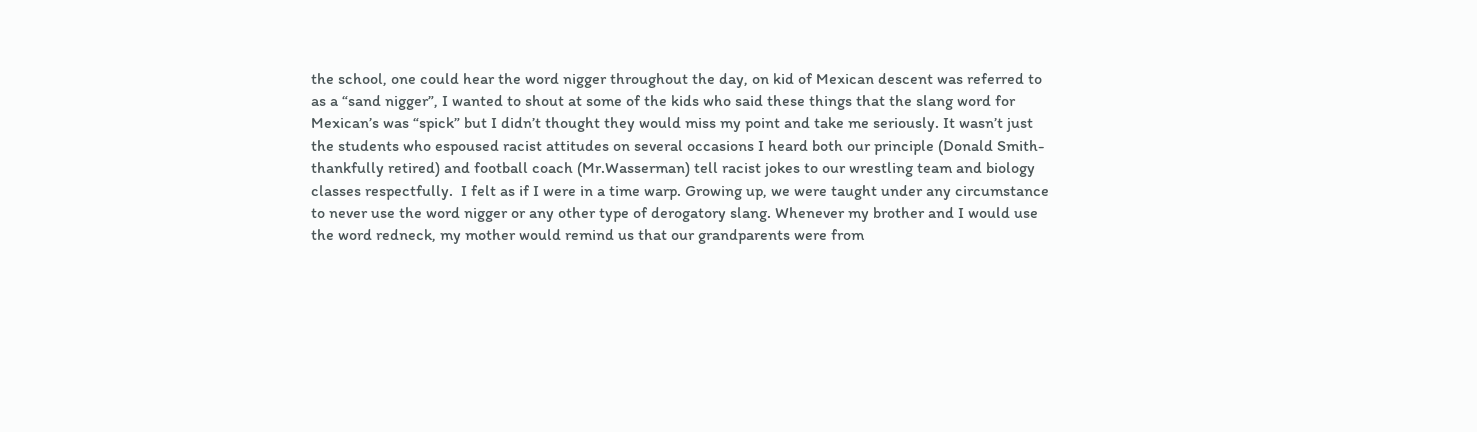the school, one could hear the word nigger throughout the day, on kid of Mexican descent was referred to as a “sand nigger”, I wanted to shout at some of the kids who said these things that the slang word for Mexican’s was “spick” but I didn’t thought they would miss my point and take me seriously. It wasn’t just the students who espoused racist attitudes on several occasions I heard both our principle (Donald Smith-thankfully retired) and football coach (Mr.Wasserman) tell racist jokes to our wrestling team and biology classes respectfully.  I felt as if I were in a time warp. Growing up, we were taught under any circumstance to never use the word nigger or any other type of derogatory slang. Whenever my brother and I would use the word redneck, my mother would remind us that our grandparents were from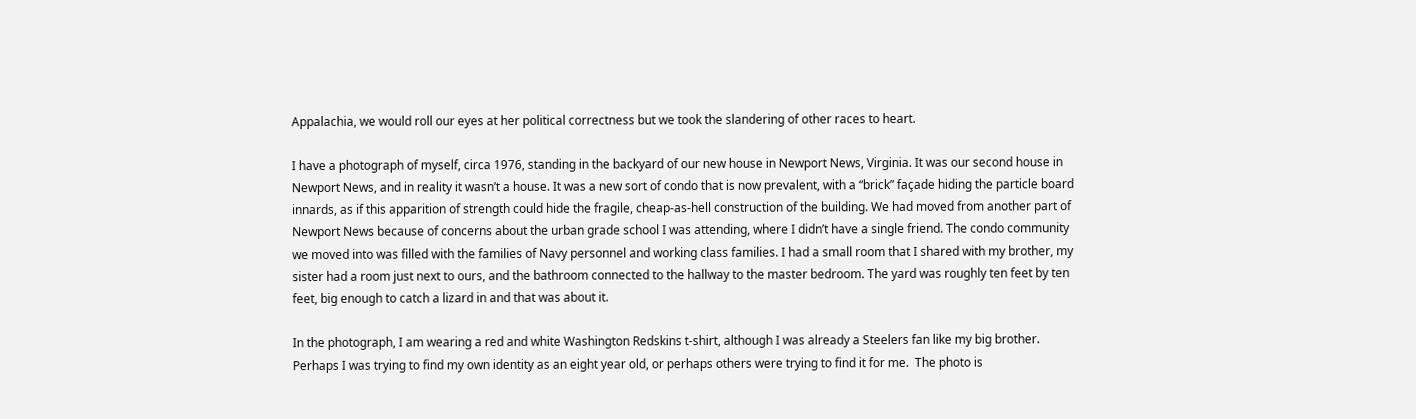Appalachia, we would roll our eyes at her political correctness but we took the slandering of other races to heart.

I have a photograph of myself, circa 1976, standing in the backyard of our new house in Newport News, Virginia. It was our second house in Newport News, and in reality it wasn’t a house. It was a new sort of condo that is now prevalent, with a “brick” façade hiding the particle board innards, as if this apparition of strength could hide the fragile, cheap-as-hell construction of the building. We had moved from another part of Newport News because of concerns about the urban grade school I was attending, where I didn’t have a single friend. The condo community we moved into was filled with the families of Navy personnel and working class families. I had a small room that I shared with my brother, my sister had a room just next to ours, and the bathroom connected to the hallway to the master bedroom. The yard was roughly ten feet by ten feet, big enough to catch a lizard in and that was about it.

In the photograph, I am wearing a red and white Washington Redskins t-shirt, although I was already a Steelers fan like my big brother. Perhaps I was trying to find my own identity as an eight year old, or perhaps others were trying to find it for me.  The photo is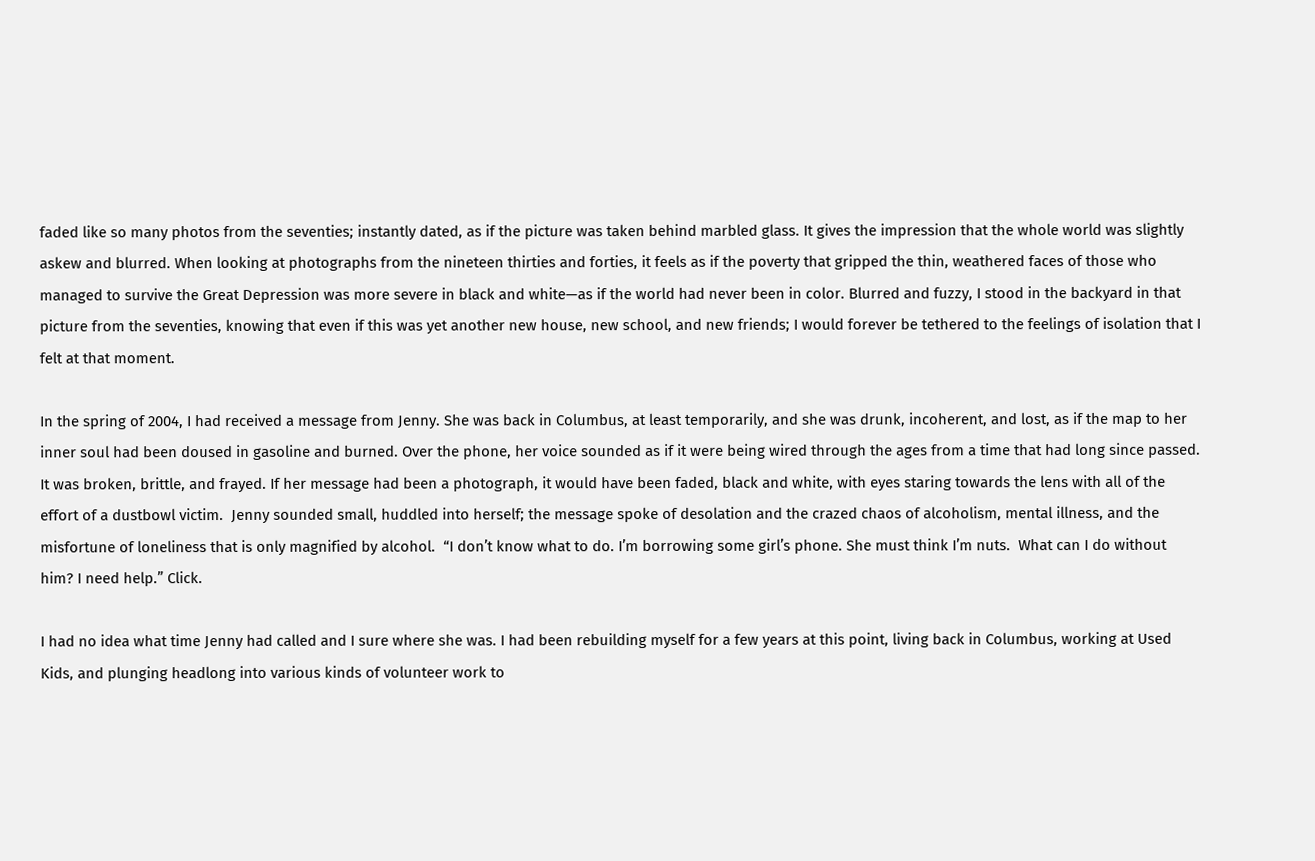faded like so many photos from the seventies; instantly dated, as if the picture was taken behind marbled glass. It gives the impression that the whole world was slightly askew and blurred. When looking at photographs from the nineteen thirties and forties, it feels as if the poverty that gripped the thin, weathered faces of those who managed to survive the Great Depression was more severe in black and white—as if the world had never been in color. Blurred and fuzzy, I stood in the backyard in that picture from the seventies, knowing that even if this was yet another new house, new school, and new friends; I would forever be tethered to the feelings of isolation that I felt at that moment.

In the spring of 2004, I had received a message from Jenny. She was back in Columbus, at least temporarily, and she was drunk, incoherent, and lost, as if the map to her inner soul had been doused in gasoline and burned. Over the phone, her voice sounded as if it were being wired through the ages from a time that had long since passed. It was broken, brittle, and frayed. If her message had been a photograph, it would have been faded, black and white, with eyes staring towards the lens with all of the effort of a dustbowl victim.  Jenny sounded small, huddled into herself; the message spoke of desolation and the crazed chaos of alcoholism, mental illness, and the misfortune of loneliness that is only magnified by alcohol.  “I don’t know what to do. I’m borrowing some girl’s phone. She must think I’m nuts.  What can I do without him? I need help.” Click.

I had no idea what time Jenny had called and I sure where she was. I had been rebuilding myself for a few years at this point, living back in Columbus, working at Used Kids, and plunging headlong into various kinds of volunteer work to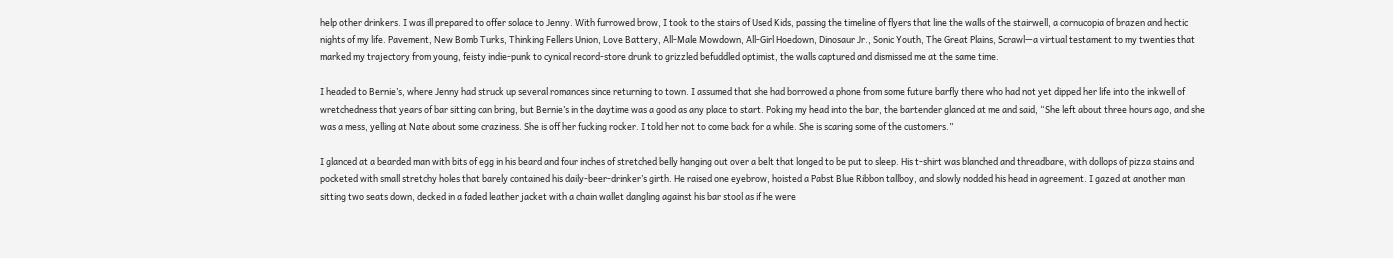help other drinkers. I was ill prepared to offer solace to Jenny. With furrowed brow, I took to the stairs of Used Kids, passing the timeline of flyers that line the walls of the stairwell, a cornucopia of brazen and hectic nights of my life. Pavement, New Bomb Turks, Thinking Fellers Union, Love Battery, All-Male Mowdown, All-Girl Hoedown, Dinosaur Jr., Sonic Youth, The Great Plains, Scrawl—a virtual testament to my twenties that marked my trajectory from young, feisty indie-punk to cynical record-store drunk to grizzled befuddled optimist, the walls captured and dismissed me at the same time.

I headed to Bernie’s, where Jenny had struck up several romances since returning to town. I assumed that she had borrowed a phone from some future barfly there who had not yet dipped her life into the inkwell of wretchedness that years of bar sitting can bring, but Bernie’s in the daytime was a good as any place to start. Poking my head into the bar, the bartender glanced at me and said, “She left about three hours ago, and she was a mess, yelling at Nate about some craziness. She is off her fucking rocker. I told her not to come back for a while. She is scaring some of the customers.”

I glanced at a bearded man with bits of egg in his beard and four inches of stretched belly hanging out over a belt that longed to be put to sleep. His t-shirt was blanched and threadbare, with dollops of pizza stains and pocketed with small stretchy holes that barely contained his daily-beer-drinker’s girth. He raised one eyebrow, hoisted a Pabst Blue Ribbon tallboy, and slowly nodded his head in agreement. I gazed at another man sitting two seats down, decked in a faded leather jacket with a chain wallet dangling against his bar stool as if he were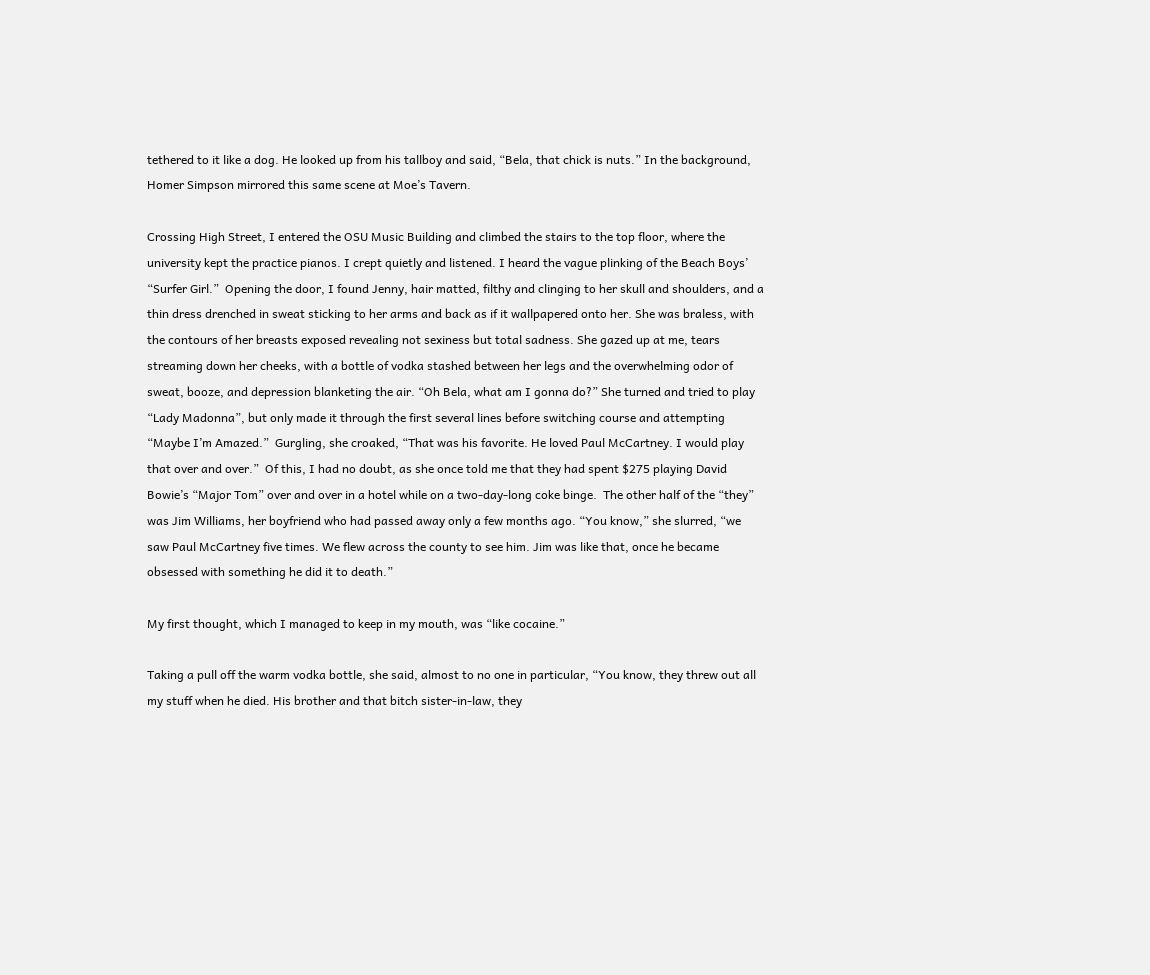tethered to it like a dog. He looked up from his tallboy and said, “Bela, that chick is nuts.” In the background, Homer Simpson mirrored this same scene at Moe’s Tavern.

Crossing High Street, I entered the OSU Music Building and climbed the stairs to the top floor, where the university kept the practice pianos. I crept quietly and listened. I heard the vague plinking of the Beach Boys’ “Surfer Girl.”  Opening the door, I found Jenny, hair matted, filthy and clinging to her skull and shoulders, and a thin dress drenched in sweat sticking to her arms and back as if it wallpapered onto her. She was braless, with the contours of her breasts exposed revealing not sexiness but total sadness. She gazed up at me, tears streaming down her cheeks, with a bottle of vodka stashed between her legs and the overwhelming odor of sweat, booze, and depression blanketing the air. “Oh Bela, what am I gonna do?” She turned and tried to play “Lady Madonna”, but only made it through the first several lines before switching course and attempting “Maybe I’m Amazed.”  Gurgling, she croaked, “That was his favorite. He loved Paul McCartney. I would play that over and over.”  Of this, I had no doubt, as she once told me that they had spent $275 playing David Bowie’s “Major Tom” over and over in a hotel while on a two-day-long coke binge.  The other half of the “they” was Jim Williams, her boyfriend who had passed away only a few months ago. “You know,” she slurred, “we saw Paul McCartney five times. We flew across the county to see him. Jim was like that, once he became obsessed with something he did it to death.”

My first thought, which I managed to keep in my mouth, was “like cocaine.”

Taking a pull off the warm vodka bottle, she said, almost to no one in particular, “You know, they threw out all my stuff when he died. His brother and that bitch sister-in-law, they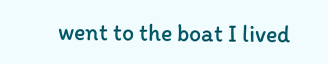went to the boat I lived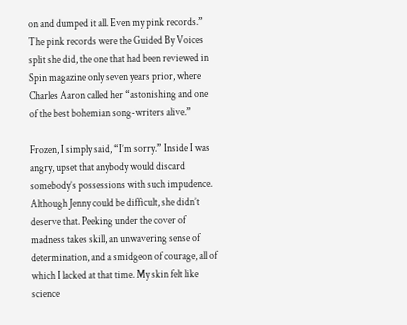on and dumped it all. Even my pink records.” The pink records were the Guided By Voices split she did, the one that had been reviewed in Spin magazine only seven years prior, where Charles Aaron called her “astonishing and one of the best bohemian song-writers alive.”

Frozen, I simply said, “I’m sorry.” Inside I was angry, upset that anybody would discard somebody’s possessions with such impudence. Although Jenny could be difficult, she didn’t deserve that. Peeking under the cover of madness takes skill, an unwavering sense of determination, and a smidgeon of courage, all of which I lacked at that time. My skin felt like science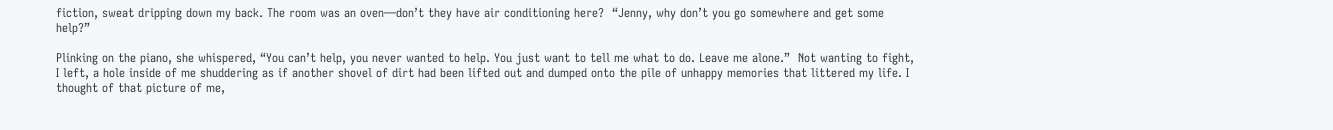fiction, sweat dripping down my back. The room was an oven—don’t they have air conditioning here?  “Jenny, why don’t you go somewhere and get some help?”

Plinking on the piano, she whispered, “You can’t help, you never wanted to help. You just want to tell me what to do. Leave me alone.”  Not wanting to fight, I left, a hole inside of me shuddering as if another shovel of dirt had been lifted out and dumped onto the pile of unhappy memories that littered my life. I thought of that picture of me,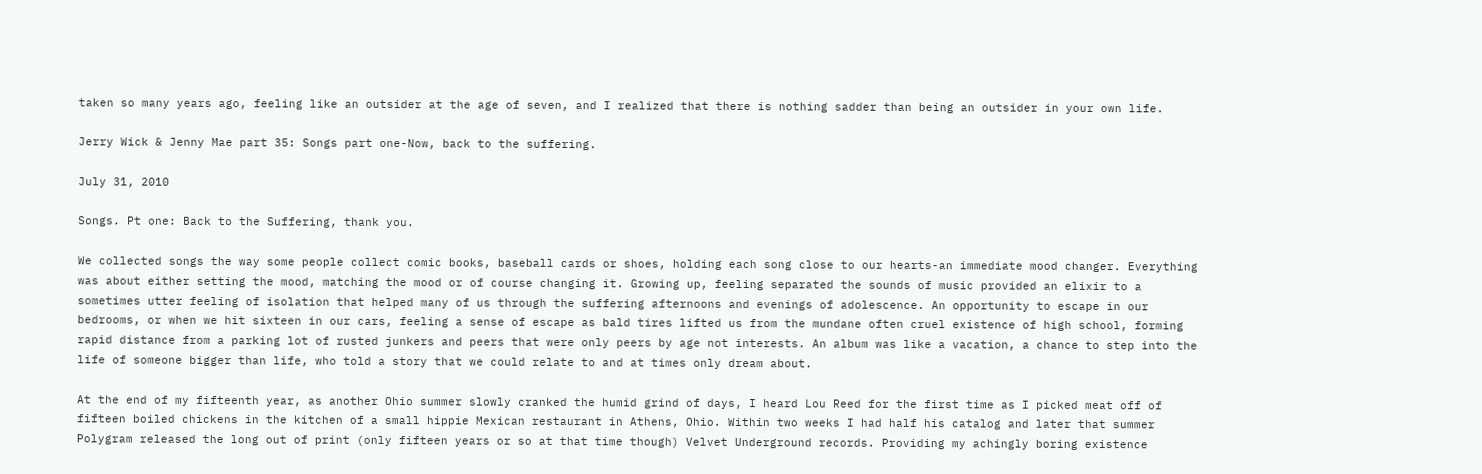taken so many years ago, feeling like an outsider at the age of seven, and I realized that there is nothing sadder than being an outsider in your own life.

Jerry Wick & Jenny Mae part 35: Songs part one-Now, back to the suffering.

July 31, 2010

Songs. Pt one: Back to the Suffering, thank you.

We collected songs the way some people collect comic books, baseball cards or shoes, holding each song close to our hearts-an immediate mood changer. Everything was about either setting the mood, matching the mood or of course changing it. Growing up, feeling separated the sounds of music provided an elixir to a sometimes utter feeling of isolation that helped many of us through the suffering afternoons and evenings of adolescence. An opportunity to escape in our bedrooms, or when we hit sixteen in our cars, feeling a sense of escape as bald tires lifted us from the mundane often cruel existence of high school, forming rapid distance from a parking lot of rusted junkers and peers that were only peers by age not interests. An album was like a vacation, a chance to step into the life of someone bigger than life, who told a story that we could relate to and at times only dream about.

At the end of my fifteenth year, as another Ohio summer slowly cranked the humid grind of days, I heard Lou Reed for the first time as I picked meat off of fifteen boiled chickens in the kitchen of a small hippie Mexican restaurant in Athens, Ohio. Within two weeks I had half his catalog and later that summer Polygram released the long out of print (only fifteen years or so at that time though) Velvet Underground records. Providing my achingly boring existence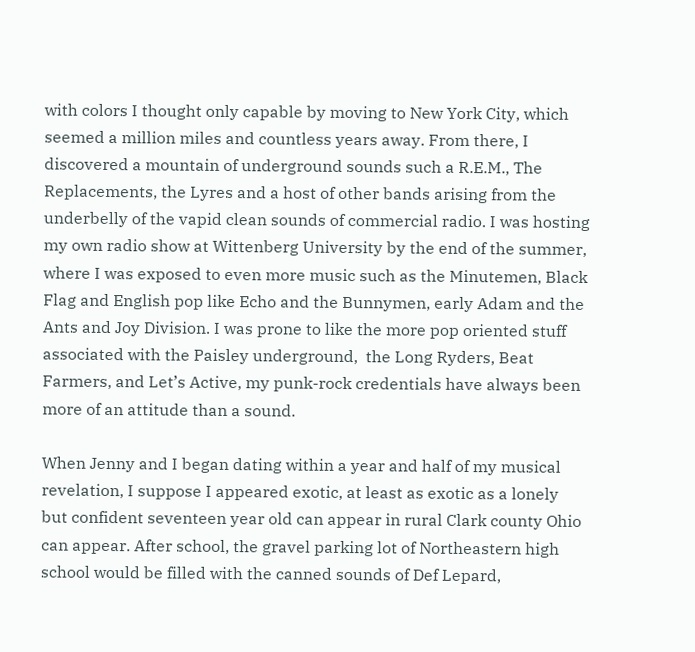with colors I thought only capable by moving to New York City, which seemed a million miles and countless years away. From there, I discovered a mountain of underground sounds such a R.E.M., The Replacements, the Lyres and a host of other bands arising from the underbelly of the vapid clean sounds of commercial radio. I was hosting my own radio show at Wittenberg University by the end of the summer, where I was exposed to even more music such as the Minutemen, Black Flag and English pop like Echo and the Bunnymen, early Adam and the Ants and Joy Division. I was prone to like the more pop oriented stuff associated with the Paisley underground,  the Long Ryders, Beat Farmers, and Let’s Active, my punk-rock credentials have always been more of an attitude than a sound.

When Jenny and I began dating within a year and half of my musical revelation, I suppose I appeared exotic, at least as exotic as a lonely but confident seventeen year old can appear in rural Clark county Ohio can appear. After school, the gravel parking lot of Northeastern high school would be filled with the canned sounds of Def Lepard,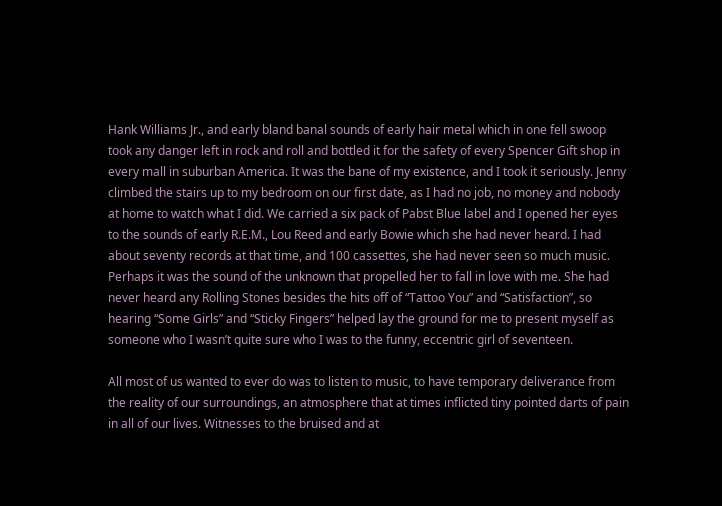Hank Williams Jr., and early bland banal sounds of early hair metal which in one fell swoop took any danger left in rock and roll and bottled it for the safety of every Spencer Gift shop in every mall in suburban America. It was the bane of my existence, and I took it seriously. Jenny climbed the stairs up to my bedroom on our first date, as I had no job, no money and nobody at home to watch what I did. We carried a six pack of Pabst Blue label and I opened her eyes to the sounds of early R.E.M., Lou Reed and early Bowie which she had never heard. I had about seventy records at that time, and 100 cassettes, she had never seen so much music. Perhaps it was the sound of the unknown that propelled her to fall in love with me. She had never heard any Rolling Stones besides the hits off of “Tattoo You” and “Satisfaction”, so hearing “Some Girls” and “Sticky Fingers” helped lay the ground for me to present myself as someone who I wasn’t quite sure who I was to the funny, eccentric girl of seventeen.

All most of us wanted to ever do was to listen to music, to have temporary deliverance from the reality of our surroundings, an atmosphere that at times inflicted tiny pointed darts of pain in all of our lives. Witnesses to the bruised and at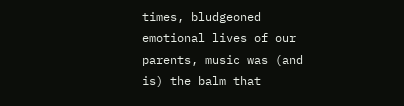times, bludgeoned emotional lives of our parents, music was (and is) the balm that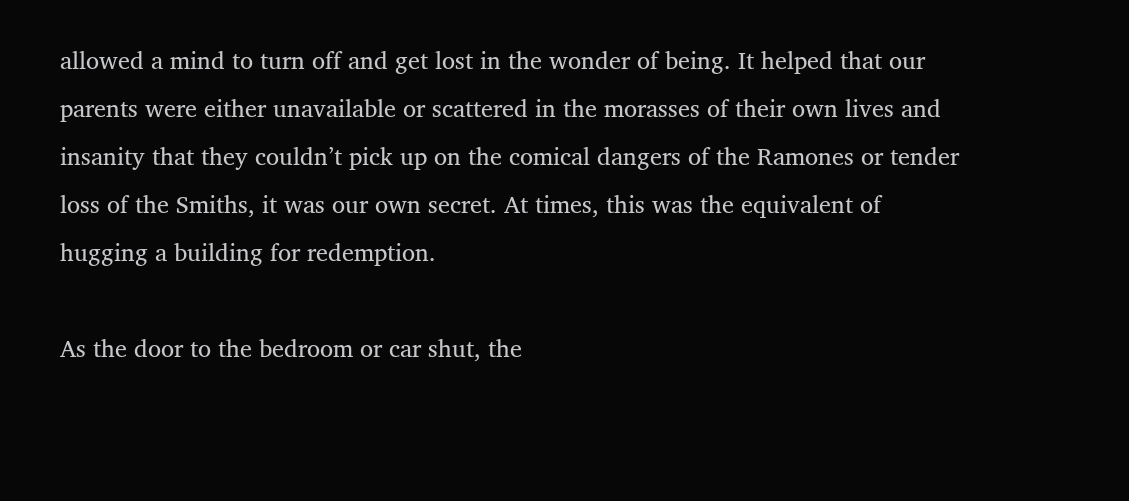allowed a mind to turn off and get lost in the wonder of being. It helped that our parents were either unavailable or scattered in the morasses of their own lives and insanity that they couldn’t pick up on the comical dangers of the Ramones or tender loss of the Smiths, it was our own secret. At times, this was the equivalent of hugging a building for redemption.

As the door to the bedroom or car shut, the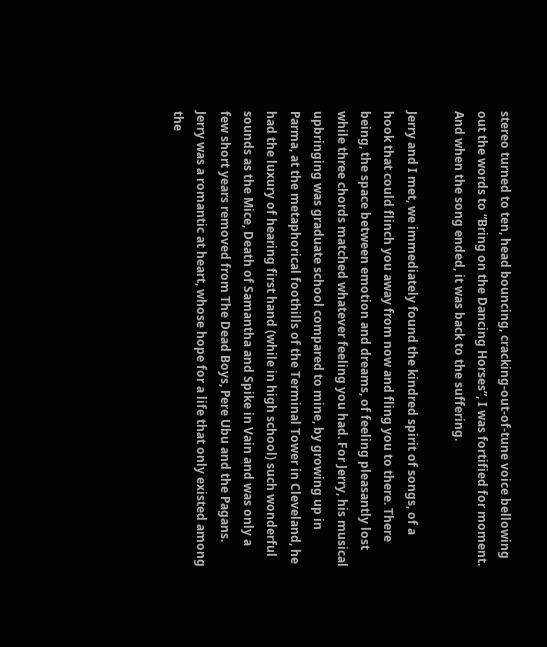stereo turned to ten, head bouncing, cracking-out-of-tune voice bellowing out the words to “Bring on the Dancing Horses”, I was fortified for moment. And when the song ended, it was back to the suffering.

Jerry and I met, we immediately found the kindred spirit of songs, of a hook that could flinch you away from now and fling you to there. There being, the space between emotion and dreams, of feeling pleasantly lost while three chords matched whatever feeling you had. For Jerry, his musical upbringing was graduate school compared to mine, by growing up in Parma, at the metaphorical foothills of the Terminal Tower in Cleveland, he had the luxury of hearing first hand (while in high school) such wonderful sounds as the Mice, Death of Samantha and Spike in Vain and was only a few short years removed from The Dead Boys, Pere Ubu and the Pagans. Jerry was a romantic at heart, whose hope for a life that only existed among the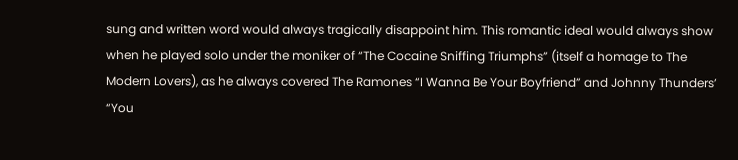sung and written word would always tragically disappoint him. This romantic ideal would always show when he played solo under the moniker of “The Cocaine Sniffing Triumphs” (itself a homage to The Modern Lovers), as he always covered The Ramones “I Wanna Be Your Boyfriend” and Johnny Thunders’ “You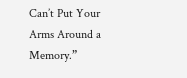Can’t Put Your Arms Around a Memory.”